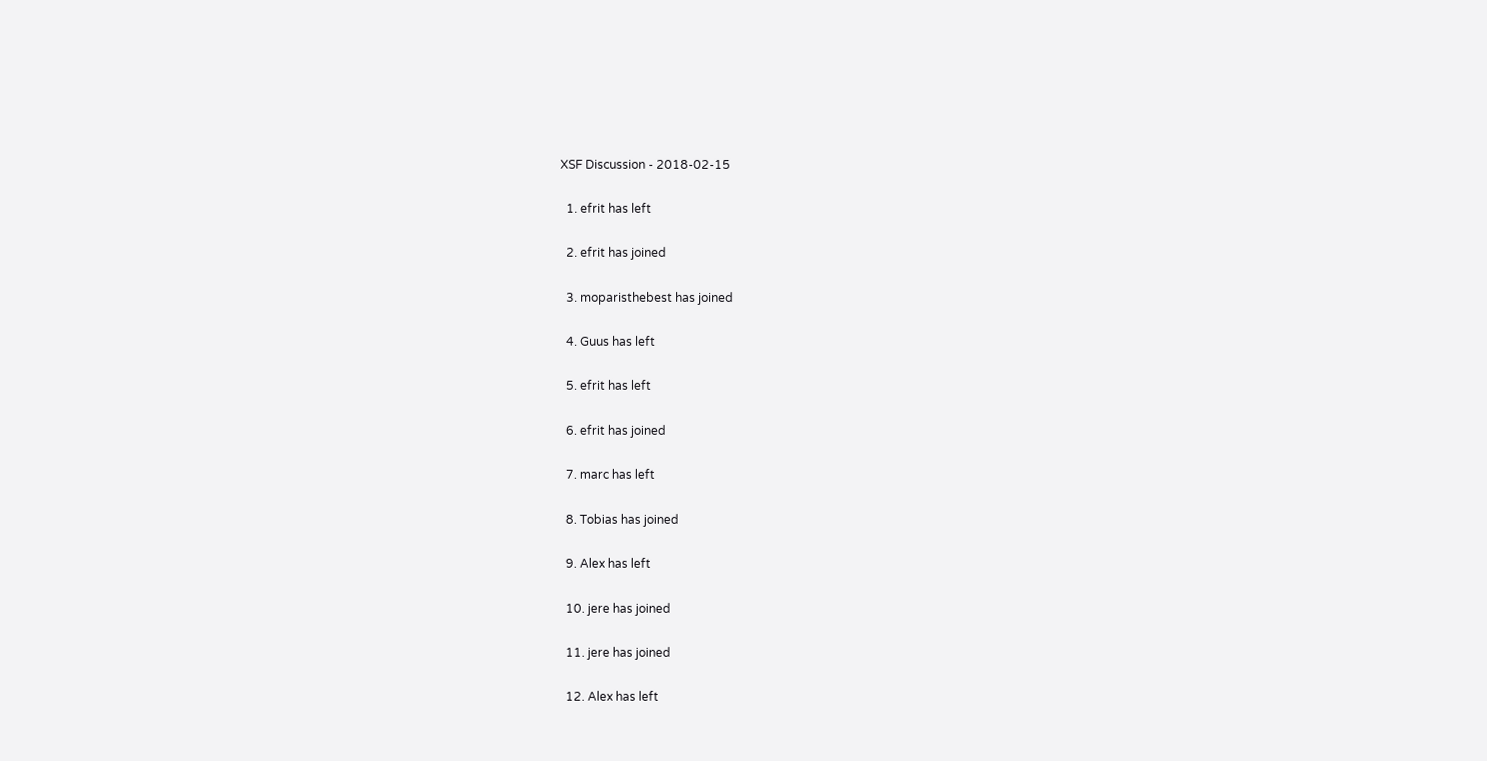XSF Discussion - 2018-02-15

  1. efrit has left

  2. efrit has joined

  3. moparisthebest has joined

  4. Guus has left

  5. efrit has left

  6. efrit has joined

  7. marc has left

  8. Tobias has joined

  9. Alex has left

  10. jere has joined

  11. jere has joined

  12. Alex has left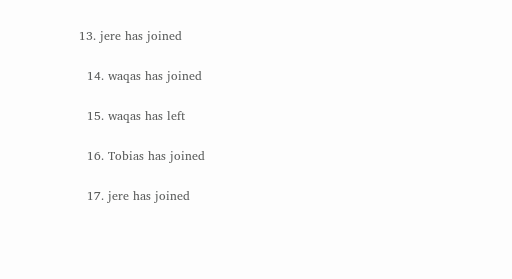13. jere has joined

  14. waqas has joined

  15. waqas has left

  16. Tobias has joined

  17. jere has joined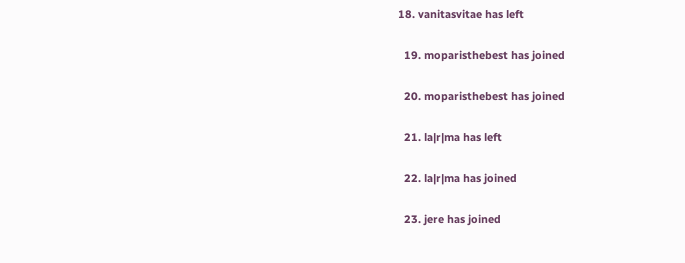18. vanitasvitae has left

  19. moparisthebest has joined

  20. moparisthebest has joined

  21. la|r|ma has left

  22. la|r|ma has joined

  23. jere has joined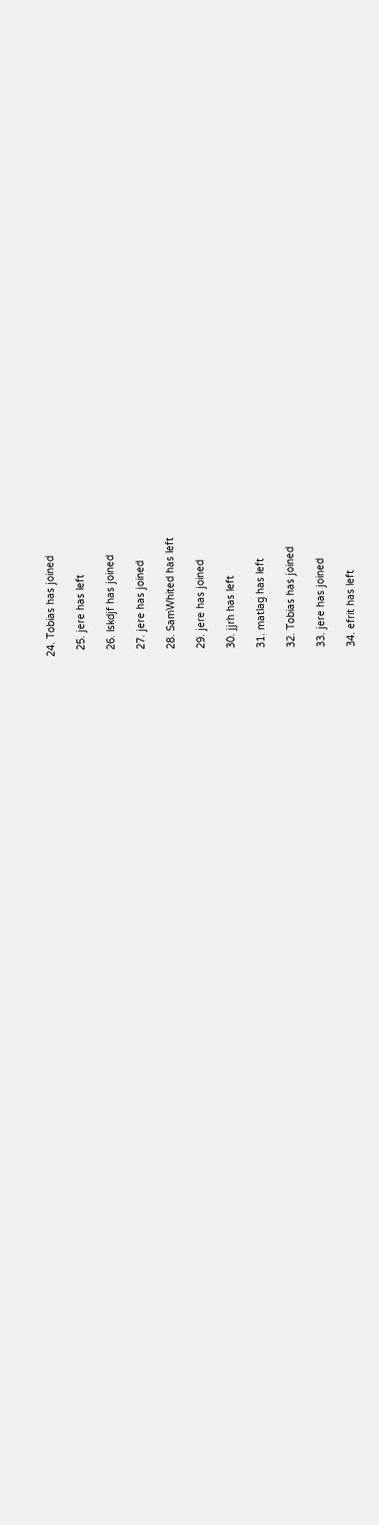24. Tobias has joined

  25. jere has left

  26. lskdjf has joined

  27. jere has joined

  28. SamWhited has left

  29. jere has joined

  30. jjrh has left

  31. matlag has left

  32. Tobias has joined

  33. jere has joined

  34. efrit has left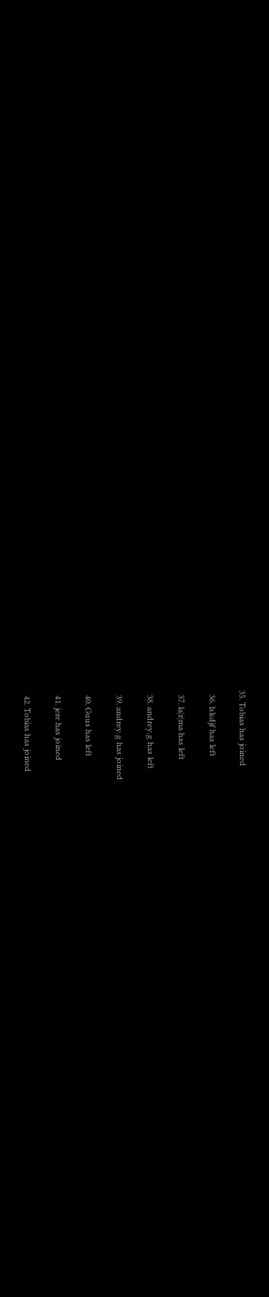35. Tobias has joined

  36. lskdjf has left

  37. la|r|ma has left

  38. andrey.g has left

  39. andrey.g has joined

  40. Guus has left

  41. jere has joined

  42. Tobias has joined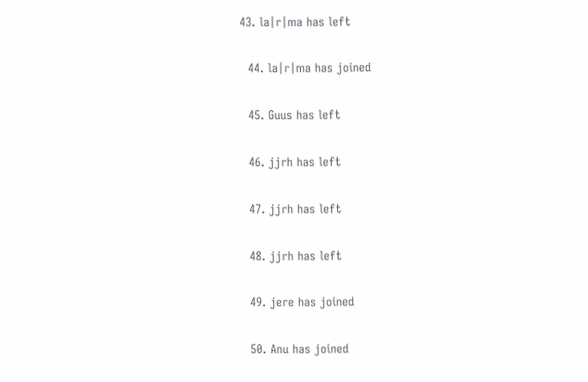43. la|r|ma has left

  44. la|r|ma has joined

  45. Guus has left

  46. jjrh has left

  47. jjrh has left

  48. jjrh has left

  49. jere has joined

  50. Anu has joined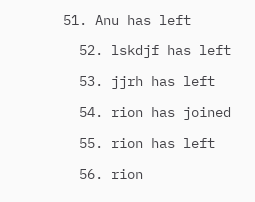51. Anu has left

  52. lskdjf has left

  53. jjrh has left

  54. rion has joined

  55. rion has left

  56. rion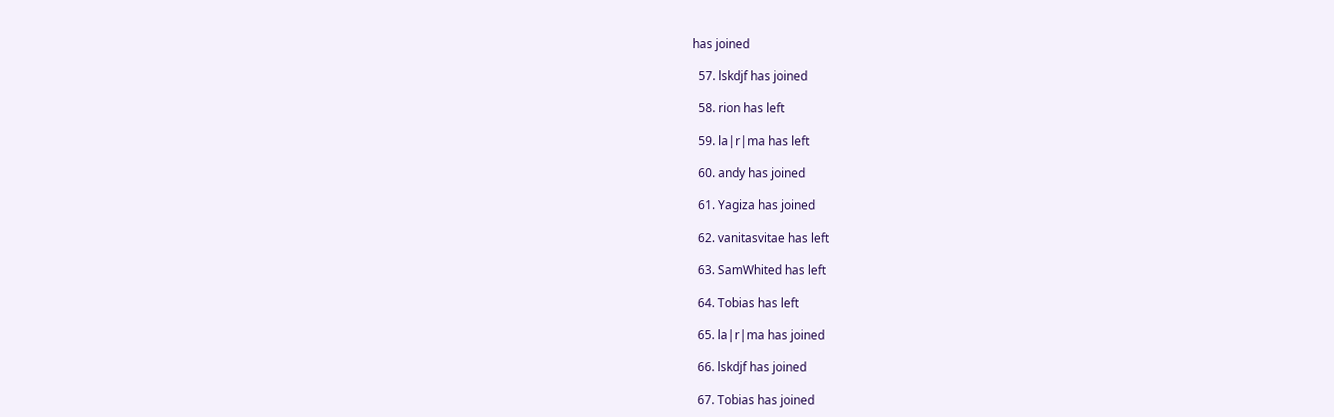has joined

  57. lskdjf has joined

  58. rion has left

  59. la|r|ma has left

  60. andy has joined

  61. Yagiza has joined

  62. vanitasvitae has left

  63. SamWhited has left

  64. Tobias has left

  65. la|r|ma has joined

  66. lskdjf has joined

  67. Tobias has joined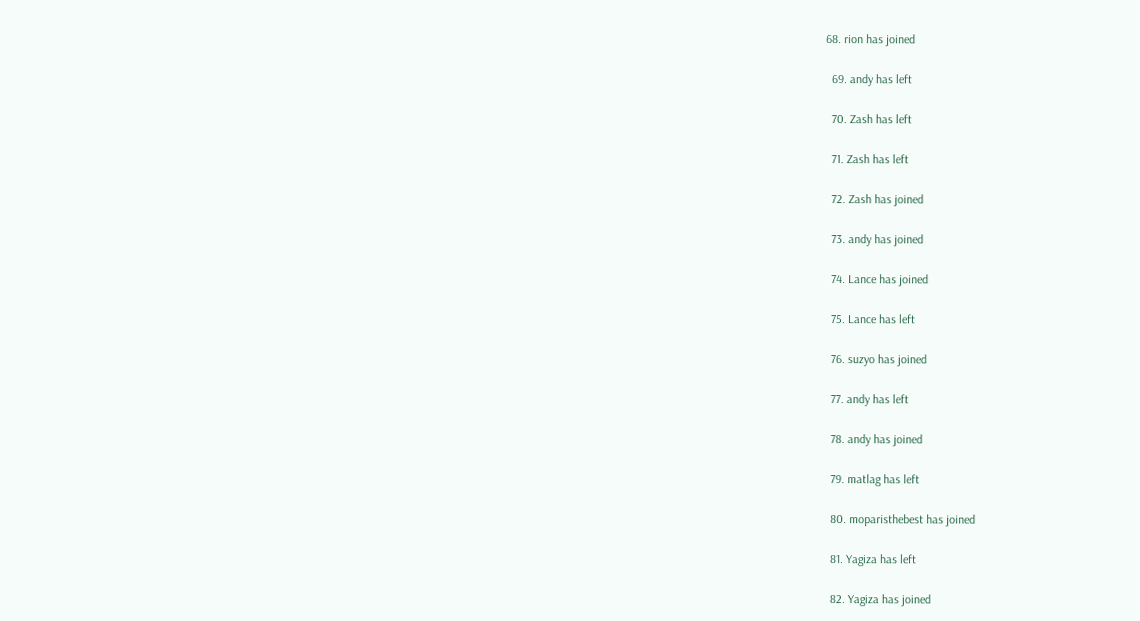68. rion has joined

  69. andy has left

  70. Zash has left

  71. Zash has left

  72. Zash has joined

  73. andy has joined

  74. Lance has joined

  75. Lance has left

  76. suzyo has joined

  77. andy has left

  78. andy has joined

  79. matlag has left

  80. moparisthebest has joined

  81. Yagiza has left

  82. Yagiza has joined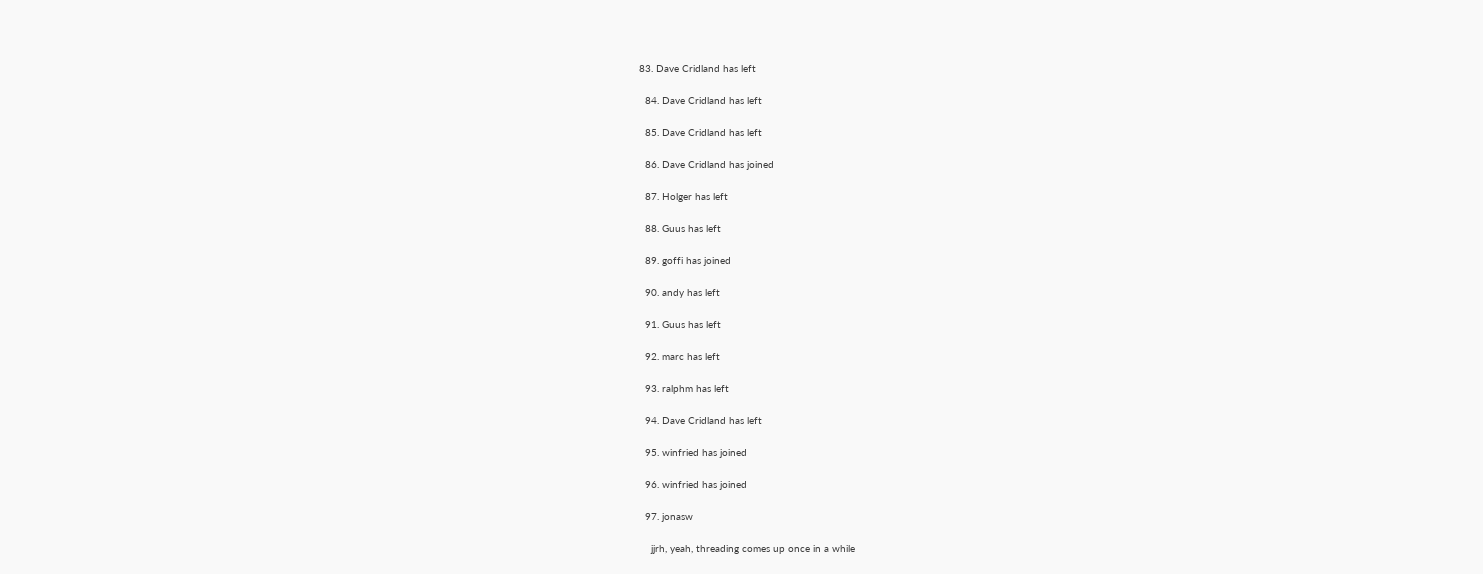83. Dave Cridland has left

  84. Dave Cridland has left

  85. Dave Cridland has left

  86. Dave Cridland has joined

  87. Holger has left

  88. Guus has left

  89. goffi has joined

  90. andy has left

  91. Guus has left

  92. marc has left

  93. ralphm has left

  94. Dave Cridland has left

  95. winfried has joined

  96. winfried has joined

  97. jonasw

    jjrh, yeah, threading comes up once in a while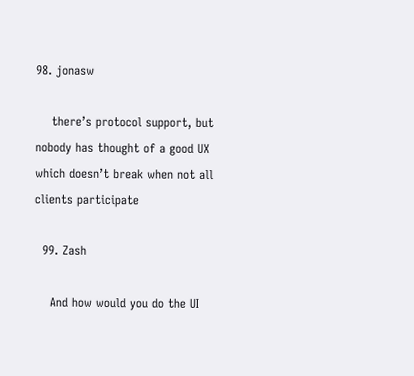98. jonasw

    there’s protocol support, but nobody has thought of a good UX which doesn’t break when not all clients participate

  99. Zash

    And how would you do the UI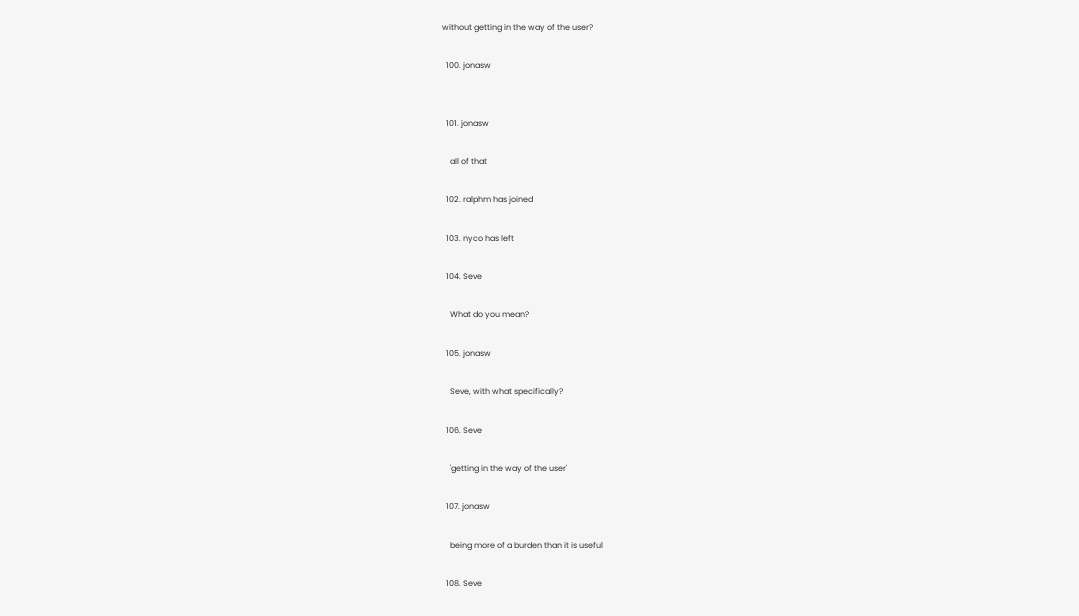without getting in the way of the user?

  100. jonasw


  101. jonasw

    all of that

  102. ralphm has joined

  103. nyco has left

  104. Seve

    What do you mean?

  105. jonasw

    Seve, with what specifically?

  106. Seve

    'getting in the way of the user'

  107. jonasw

    being more of a burden than it is useful

  108. Seve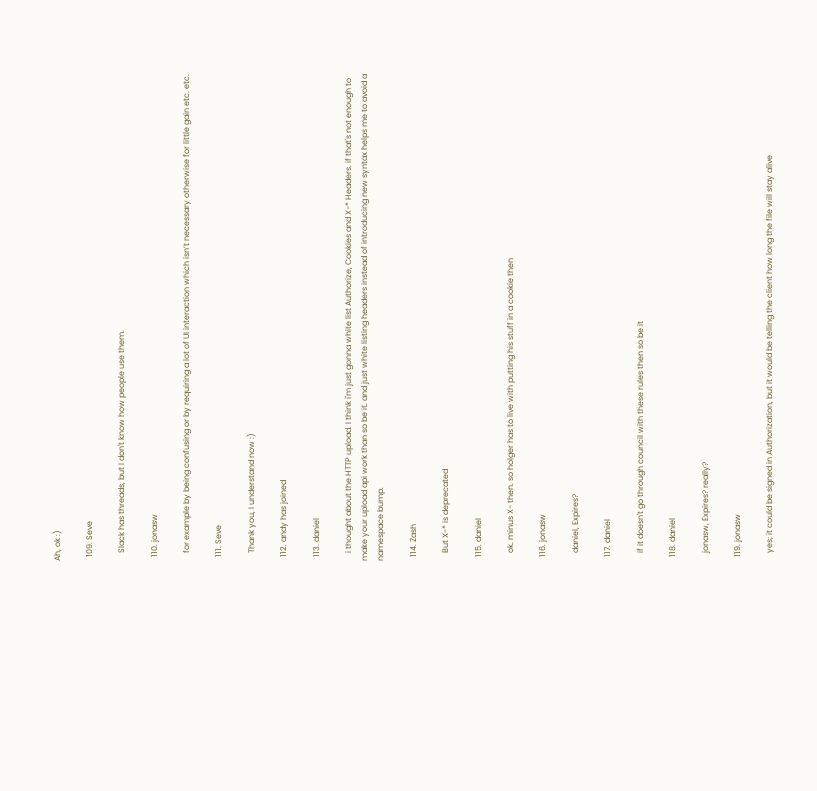Ah, ok :)

  109. Seve

    Slack has threads, but I don't know how people use them.

  110. jonasw

    for example by being confusing or by requiring a lot of UI interaction which isn’t necessary otherwise for little gain etc. etc.

  111. Seve

    Thank you, I understand now :)

  112. andy has joined

  113. daniel

    i thought about the HTTP upload. I think i'm just gonna white list Authorize, Cookies and X-* Headers. if that's not enough to make your upload api work than so be it. and just white listing headers instead of introducing new syntax helps me to avoid a namespace bump.

  114. Zash

    But X-* is deprecated

  115. daniel

    ok. minus X- then. so holger has to live with putting his stuff in a cookie then

  116. jonasw

    daniel, Expires?

  117. daniel

    if it doesn't go through council with these rules then so be it

  118. daniel

    jonasw, Expires? really?

  119. jonasw

    yes; it could be signed in Authorization, but it would be telling the client how long the file will stay alive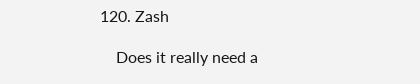120. Zash

    Does it really need a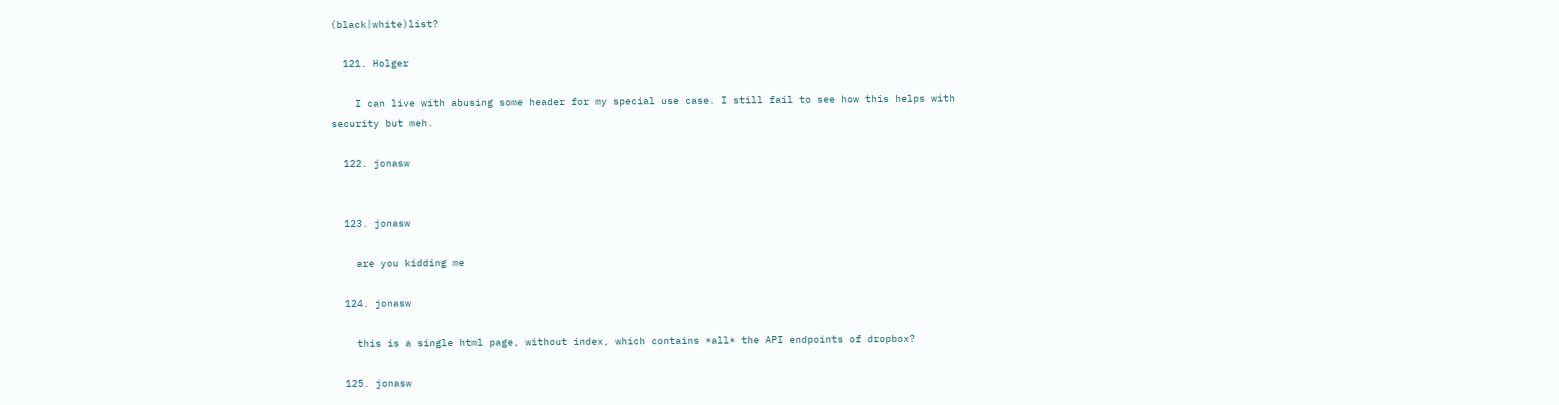(black|white)list?

  121. Holger

    I can live with abusing some header for my special use case. I still fail to see how this helps with security but meh.

  122. jonasw


  123. jonasw

    are you kidding me

  124. jonasw

    this is a single html page, without index, which contains *all* the API endpoints of dropbox?

  125. jonasw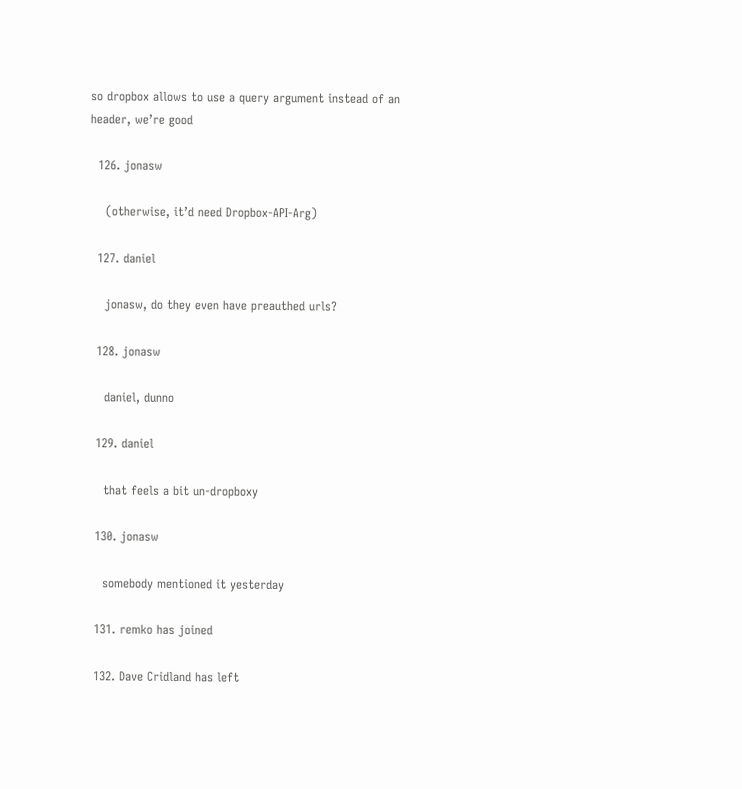so dropbox allows to use a query argument instead of an header, we’re good

  126. jonasw

    (otherwise, it’d need Dropbox-API-Arg)

  127. daniel

    jonasw, do they even have preauthed urls?

  128. jonasw

    daniel, dunno

  129. daniel

    that feels a bit un-dropboxy

  130. jonasw

    somebody mentioned it yesterday

  131. remko has joined

  132. Dave Cridland has left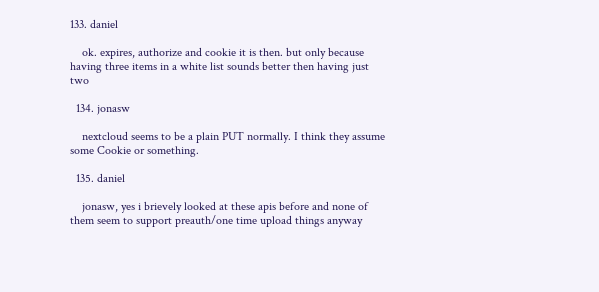133. daniel

    ok. expires, authorize and cookie it is then. but only because having three items in a white list sounds better then having just two

  134. jonasw

    nextcloud seems to be a plain PUT normally. I think they assume some Cookie or something.

  135. daniel

    jonasw, yes i brievely looked at these apis before and none of them seem to support preauth/one time upload things anyway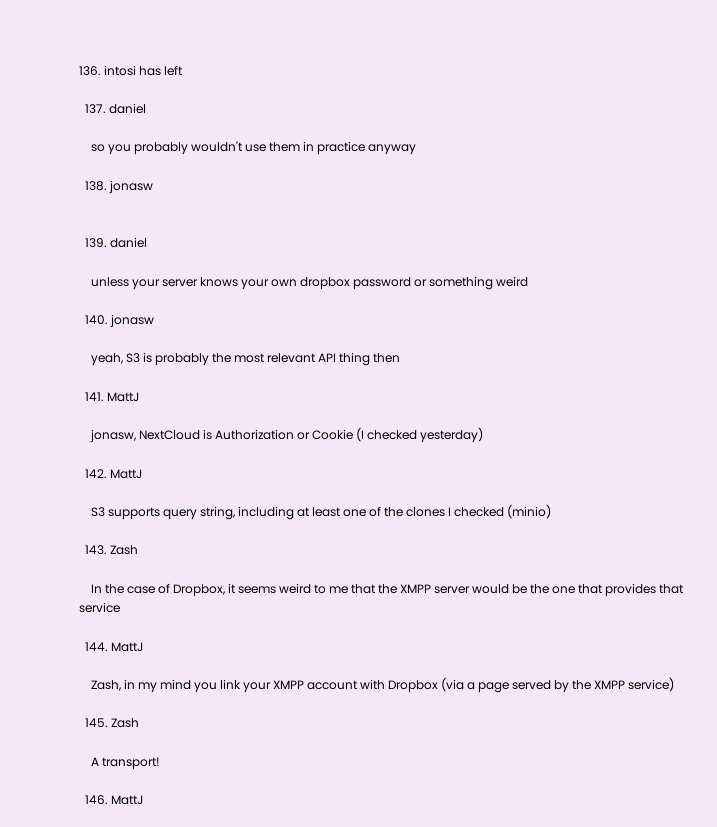136. intosi has left

  137. daniel

    so you probably wouldn't use them in practice anyway

  138. jonasw


  139. daniel

    unless your server knows your own dropbox password or something weird

  140. jonasw

    yeah, S3 is probably the most relevant API thing then

  141. MattJ

    jonasw, NextCloud is Authorization or Cookie (I checked yesterday)

  142. MattJ

    S3 supports query string, including at least one of the clones I checked (minio)

  143. Zash

    In the case of Dropbox, it seems weird to me that the XMPP server would be the one that provides that service

  144. MattJ

    Zash, in my mind you link your XMPP account with Dropbox (via a page served by the XMPP service)

  145. Zash

    A transport!

  146. MattJ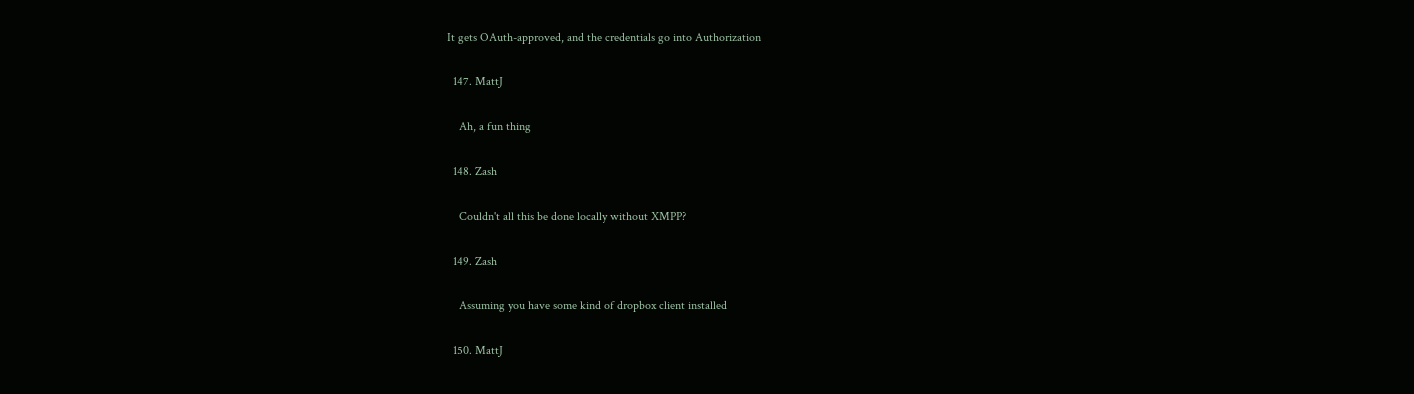It gets OAuth-approved, and the credentials go into Authorization

  147. MattJ

    Ah, a fun thing

  148. Zash

    Couldn't all this be done locally without XMPP?

  149. Zash

    Assuming you have some kind of dropbox client installed

  150. MattJ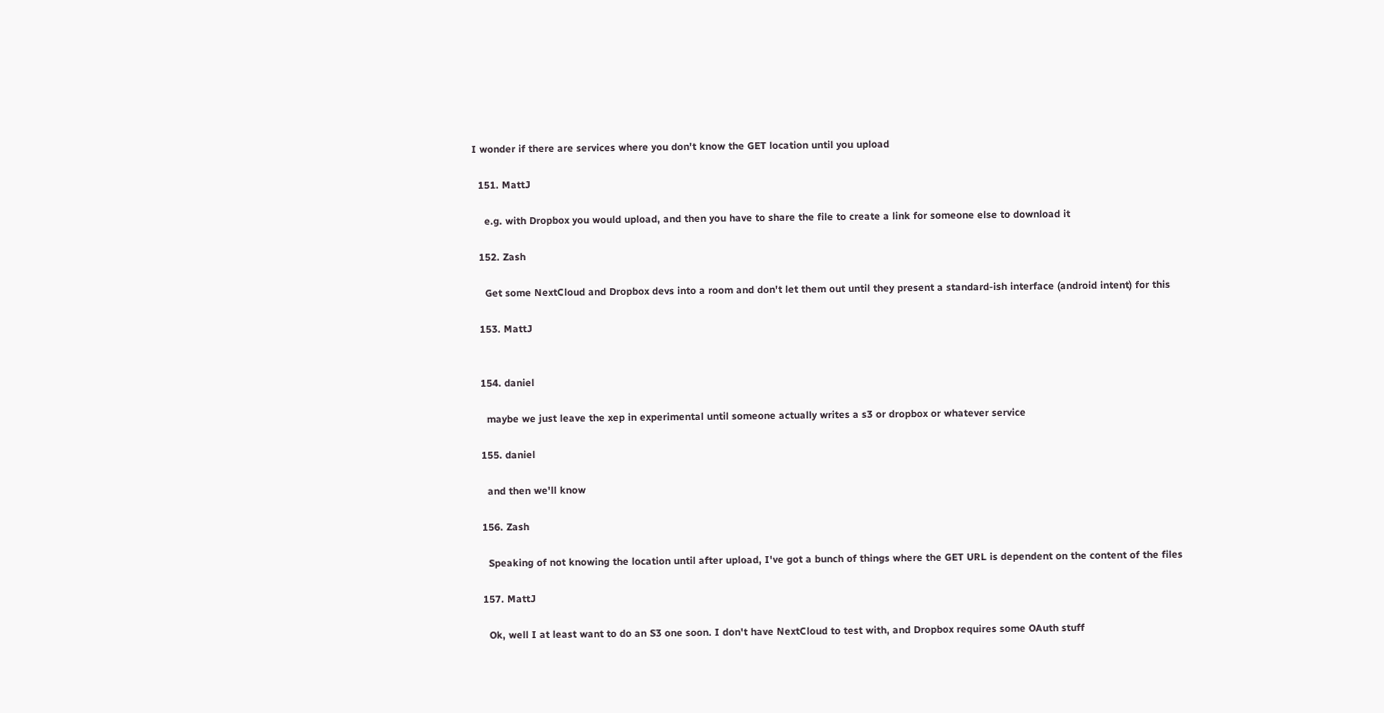I wonder if there are services where you don't know the GET location until you upload

  151. MattJ

    e.g. with Dropbox you would upload, and then you have to share the file to create a link for someone else to download it

  152. Zash

    Get some NextCloud and Dropbox devs into a room and don't let them out until they present a standard-ish interface (android intent) for this

  153. MattJ


  154. daniel

    maybe we just leave the xep in experimental until someone actually writes a s3 or dropbox or whatever service

  155. daniel

    and then we'll know

  156. Zash

    Speaking of not knowing the location until after upload, I've got a bunch of things where the GET URL is dependent on the content of the files

  157. MattJ

    Ok, well I at least want to do an S3 one soon. I don't have NextCloud to test with, and Dropbox requires some OAuth stuff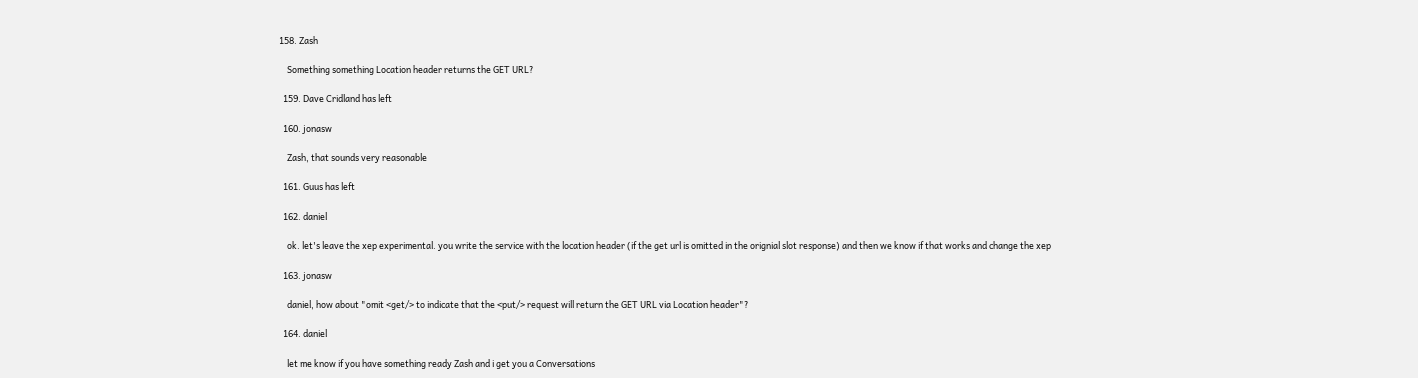158. Zash

    Something something Location header returns the GET URL?

  159. Dave Cridland has left

  160. jonasw

    Zash, that sounds very reasonable

  161. Guus has left

  162. daniel

    ok. let's leave the xep experimental. you write the service with the location header (if the get url is omitted in the orignial slot response) and then we know if that works and change the xep

  163. jonasw

    daniel, how about "omit <get/> to indicate that the <put/> request will return the GET URL via Location header"?

  164. daniel

    let me know if you have something ready Zash and i get you a Conversations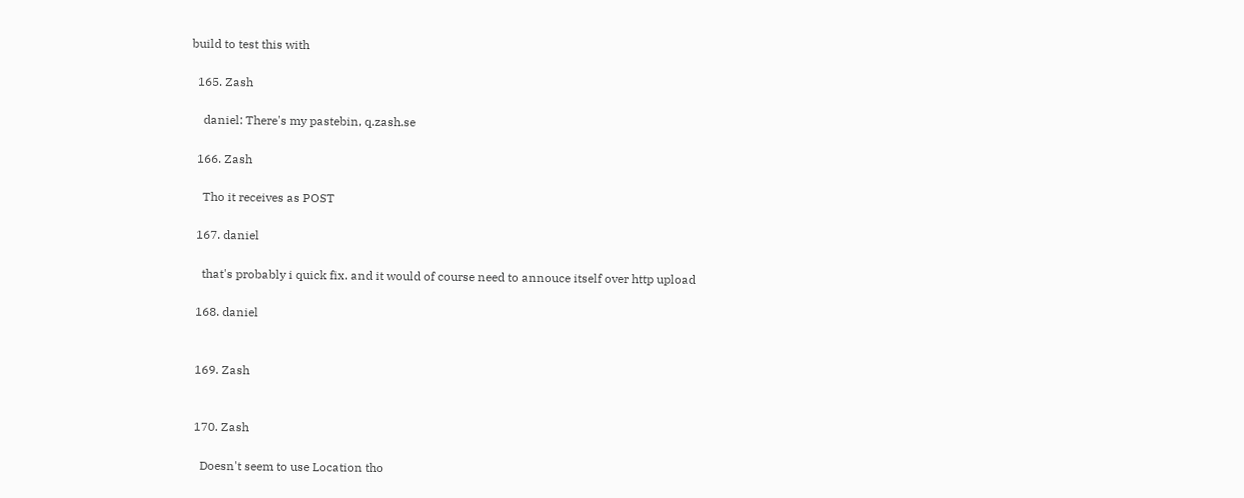build to test this with

  165. Zash

    daniel: There's my pastebin, q.zash.se

  166. Zash

    Tho it receives as POST

  167. daniel

    that's probably i quick fix. and it would of course need to annouce itself over http upload

  168. daniel


  169. Zash


  170. Zash

    Doesn't seem to use Location tho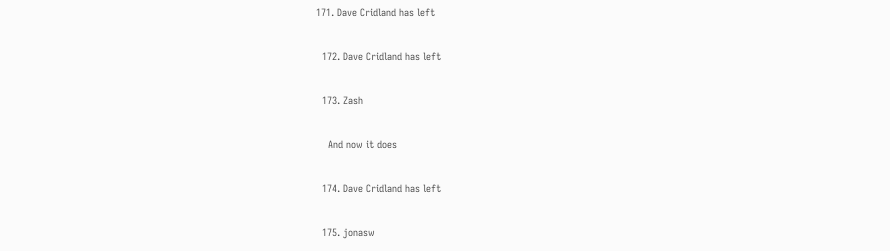171. Dave Cridland has left

  172. Dave Cridland has left

  173. Zash

    And now it does

  174. Dave Cridland has left

  175. jonasw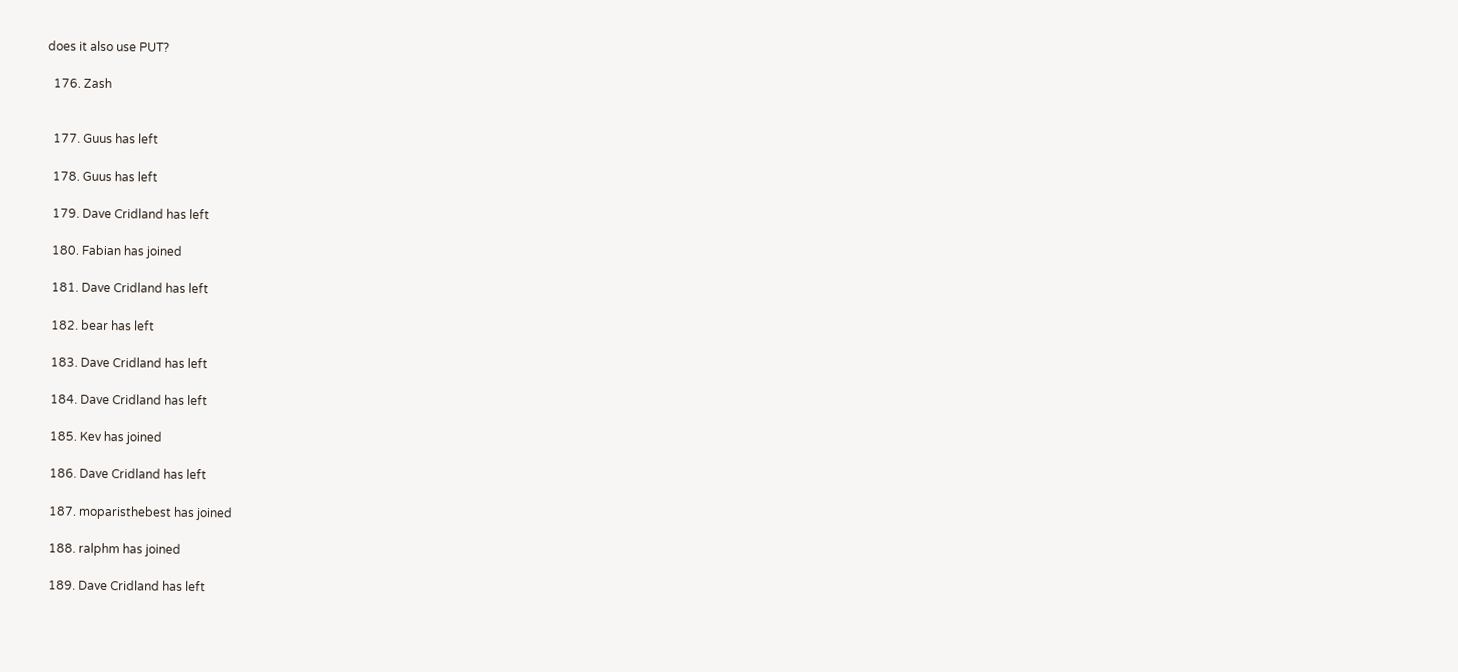does it also use PUT?

  176. Zash


  177. Guus has left

  178. Guus has left

  179. Dave Cridland has left

  180. Fabian has joined

  181. Dave Cridland has left

  182. bear has left

  183. Dave Cridland has left

  184. Dave Cridland has left

  185. Kev has joined

  186. Dave Cridland has left

  187. moparisthebest has joined

  188. ralphm has joined

  189. Dave Cridland has left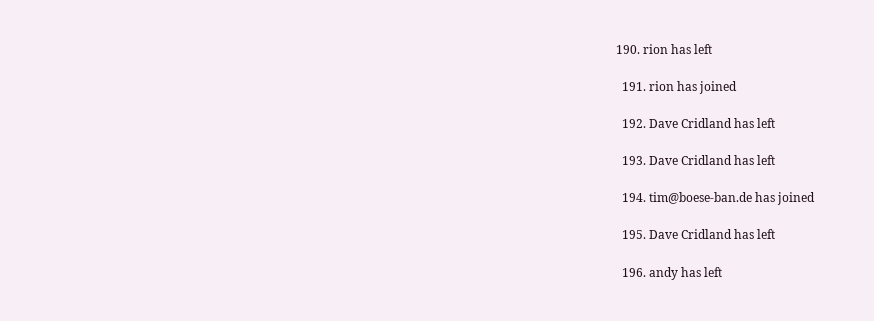190. rion has left

  191. rion has joined

  192. Dave Cridland has left

  193. Dave Cridland has left

  194. tim@boese-ban.de has joined

  195. Dave Cridland has left

  196. andy has left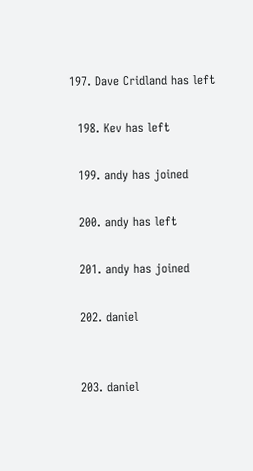197. Dave Cridland has left

  198. Kev has left

  199. andy has joined

  200. andy has left

  201. andy has joined

  202. daniel


  203. daniel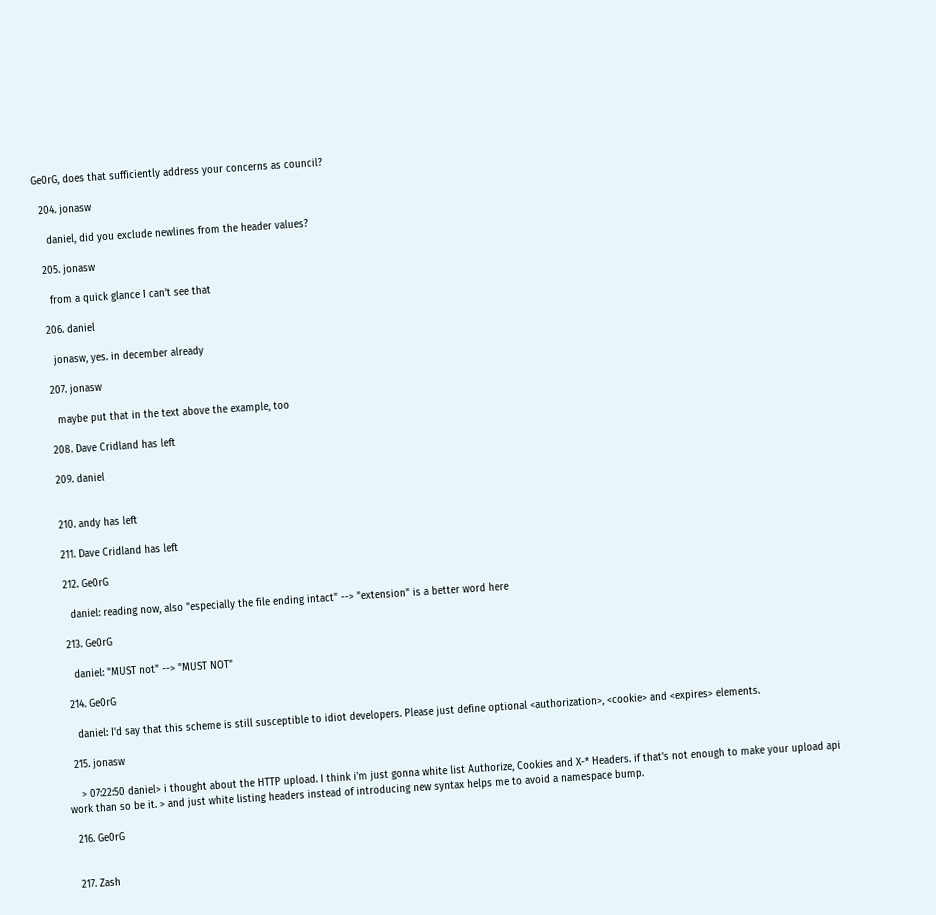Ge0rG, does that sufficiently address your concerns as council?

  204. jonasw

    daniel, did you exclude newlines from the header values?

  205. jonasw

    from a quick glance I can’t see that

  206. daniel

    jonasw, yes. in december already

  207. jonasw

    maybe put that in the text above the example, too

  208. Dave Cridland has left

  209. daniel


  210. andy has left

  211. Dave Cridland has left

  212. Ge0rG

    daniel: reading now, also "especially the file ending intact" --> "extension" is a better word here

  213. Ge0rG

    daniel: "MUST not" --> "MUST NOT"

  214. Ge0rG

    daniel: I'd say that this scheme is still susceptible to idiot developers. Please just define optional <authorization>, <cookie> and <expires> elements.

  215. jonasw

    > 07:22:50 daniel> i thought about the HTTP upload. I think i'm just gonna white list Authorize, Cookies and X-* Headers. if that's not enough to make your upload api work than so be it. > and just white listing headers instead of introducing new syntax helps me to avoid a namespace bump.

  216. Ge0rG


  217. Zash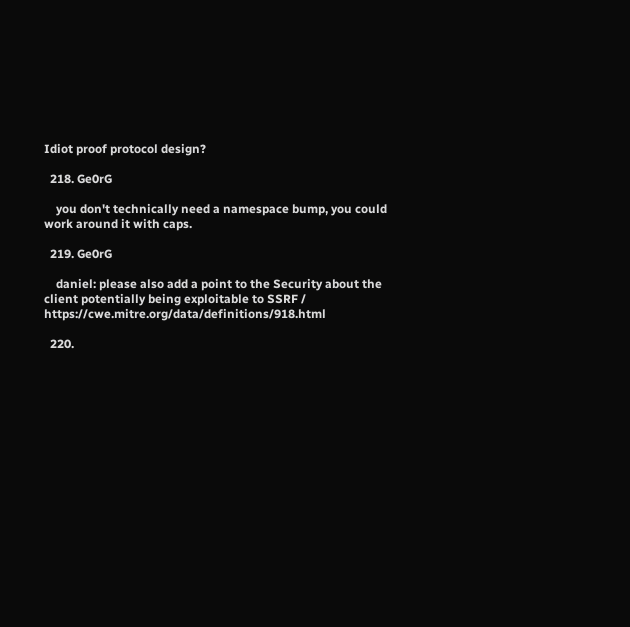Idiot proof protocol design?

  218. Ge0rG

    you don't technically need a namespace bump, you could work around it with caps.

  219. Ge0rG

    daniel: please also add a point to the Security about the client potentially being exploitable to SSRF / https://cwe.mitre.org/data/definitions/918.html

  220.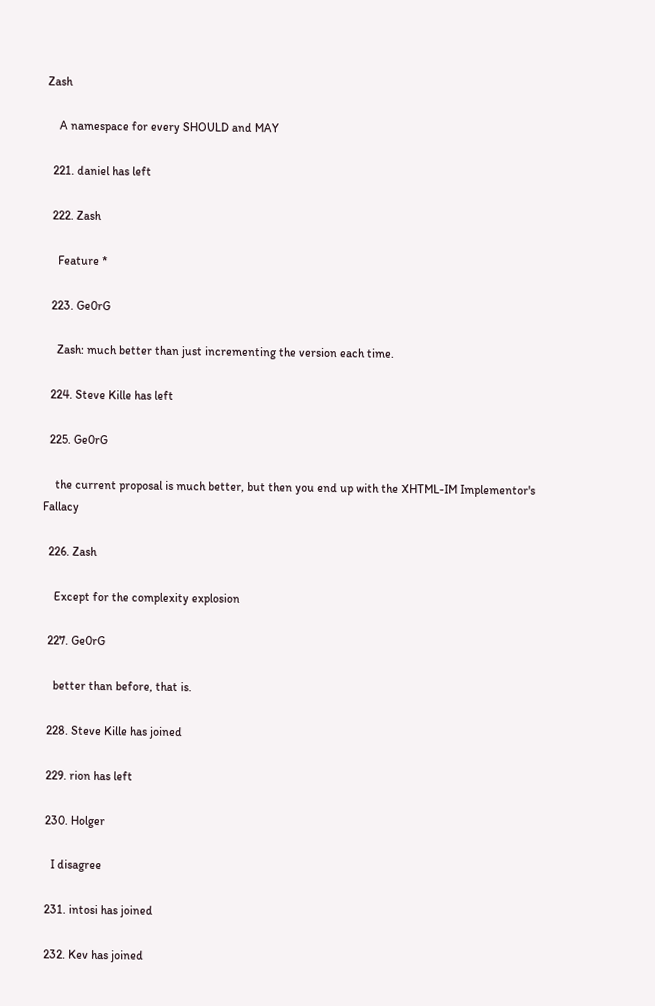Zash

    A namespace for every SHOULD and MAY

  221. daniel has left

  222. Zash

    Feature *

  223. Ge0rG

    Zash: much better than just incrementing the version each time.

  224. Steve Kille has left

  225. Ge0rG

    the current proposal is much better, but then you end up with the XHTML-IM Implementor's Fallacy

  226. Zash

    Except for the complexity explosion

  227. Ge0rG

    better than before, that is.

  228. Steve Kille has joined

  229. rion has left

  230. Holger

    I disagree

  231. intosi has joined

  232. Kev has joined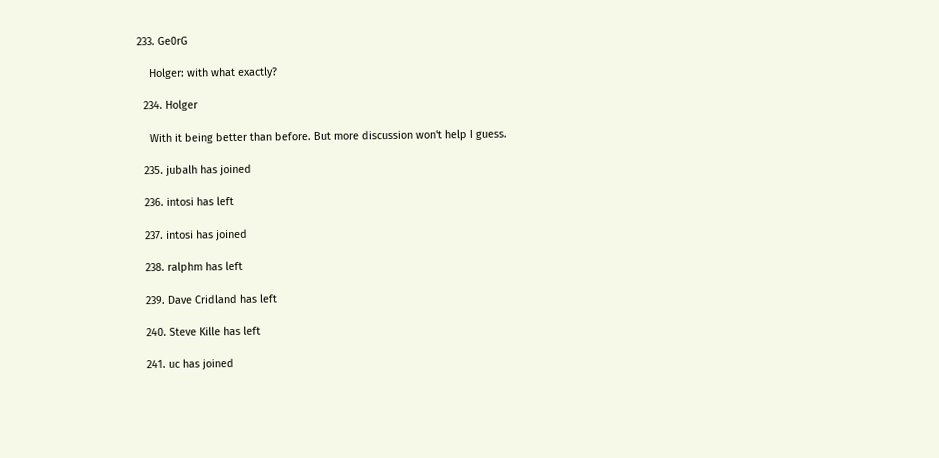233. Ge0rG

    Holger: with what exactly?

  234. Holger

    With it being better than before. But more discussion won't help I guess.

  235. jubalh has joined

  236. intosi has left

  237. intosi has joined

  238. ralphm has left

  239. Dave Cridland has left

  240. Steve Kille has left

  241. uc has joined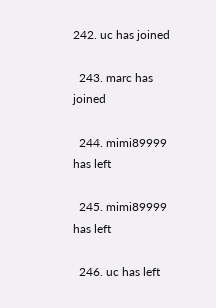242. uc has joined

  243. marc has joined

  244. mimi89999 has left

  245. mimi89999 has left

  246. uc has left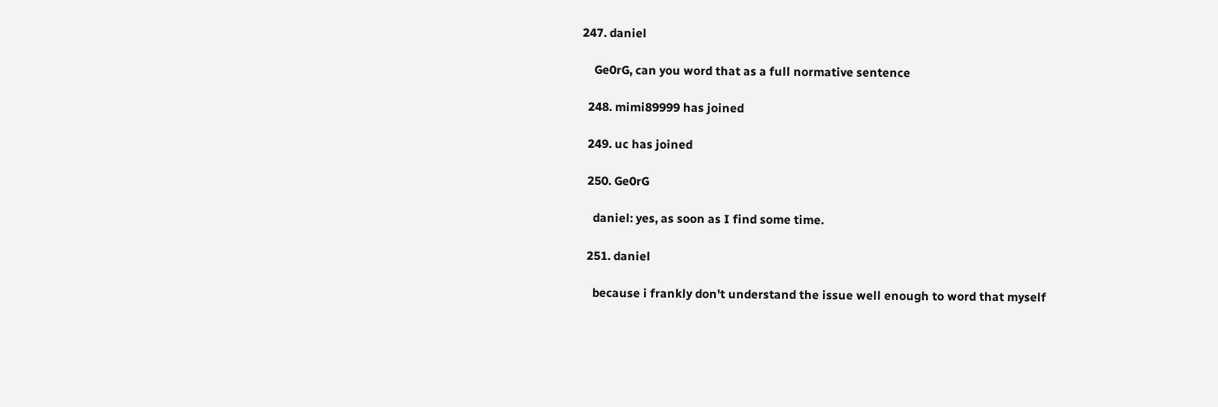247. daniel

    Ge0rG, can you word that as a full normative sentence

  248. mimi89999 has joined

  249. uc has joined

  250. Ge0rG

    daniel: yes, as soon as I find some time.

  251. daniel

    because i frankly don't understand the issue well enough to word that myself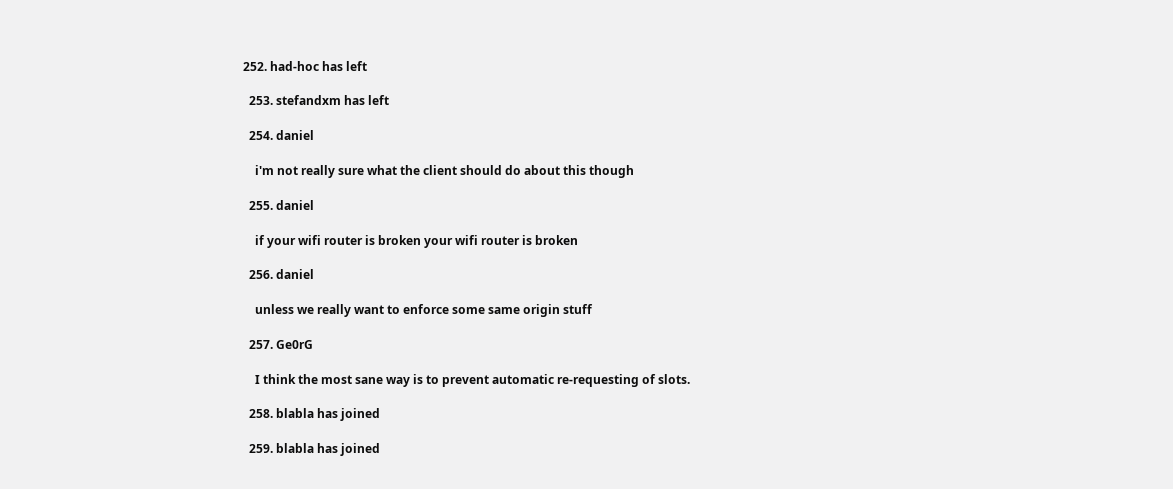252. had-hoc has left

  253. stefandxm has left

  254. daniel

    i'm not really sure what the client should do about this though

  255. daniel

    if your wifi router is broken your wifi router is broken

  256. daniel

    unless we really want to enforce some same origin stuff

  257. Ge0rG

    I think the most sane way is to prevent automatic re-requesting of slots.

  258. blabla has joined

  259. blabla has joined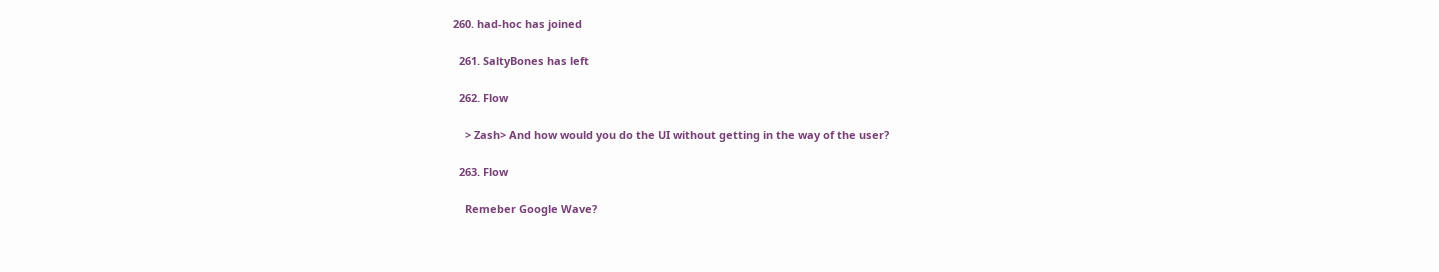260. had-hoc has joined

  261. SaltyBones has left

  262. Flow

    > Zash> And how would you do the UI without getting in the way of the user?

  263. Flow

    Remeber Google Wave?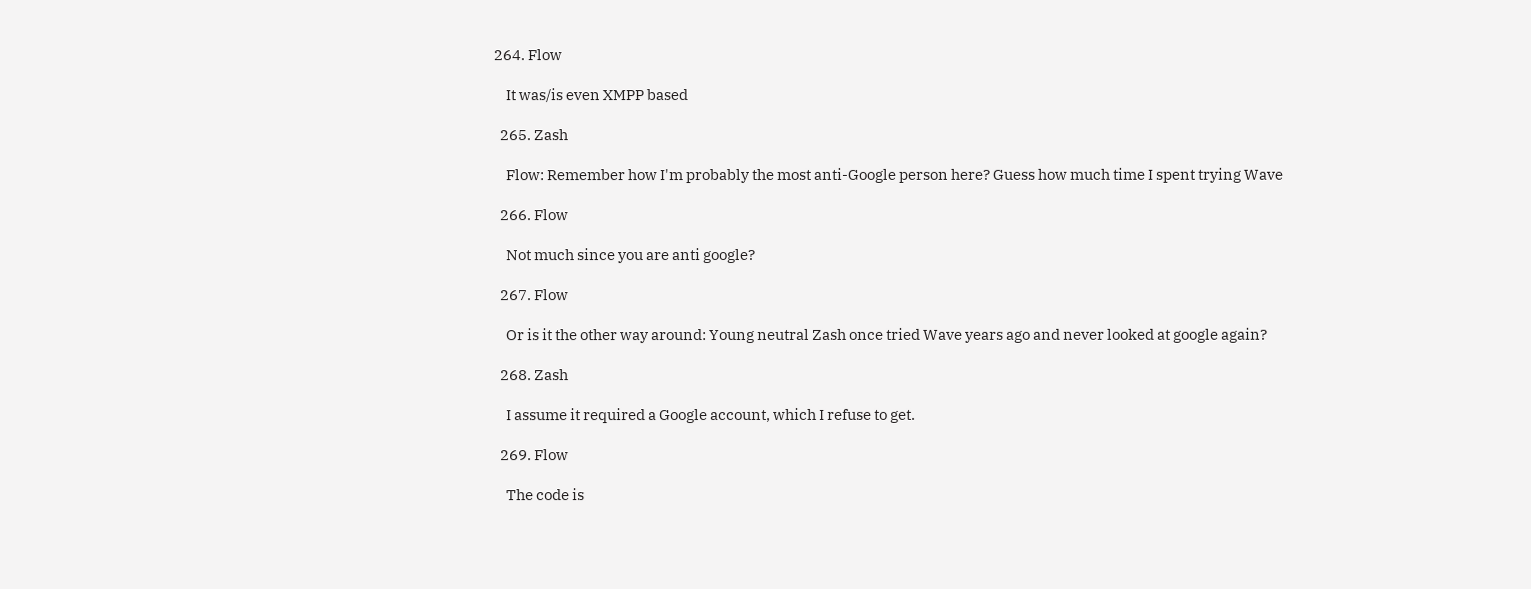264. Flow

    It was/is even XMPP based

  265. Zash

    Flow: Remember how I'm probably the most anti-Google person here? Guess how much time I spent trying Wave

  266. Flow

    Not much since you are anti google?

  267. Flow

    Or is it the other way around: Young neutral Zash once tried Wave years ago and never looked at google again?

  268. Zash

    I assume it required a Google account, which I refuse to get.

  269. Flow

    The code is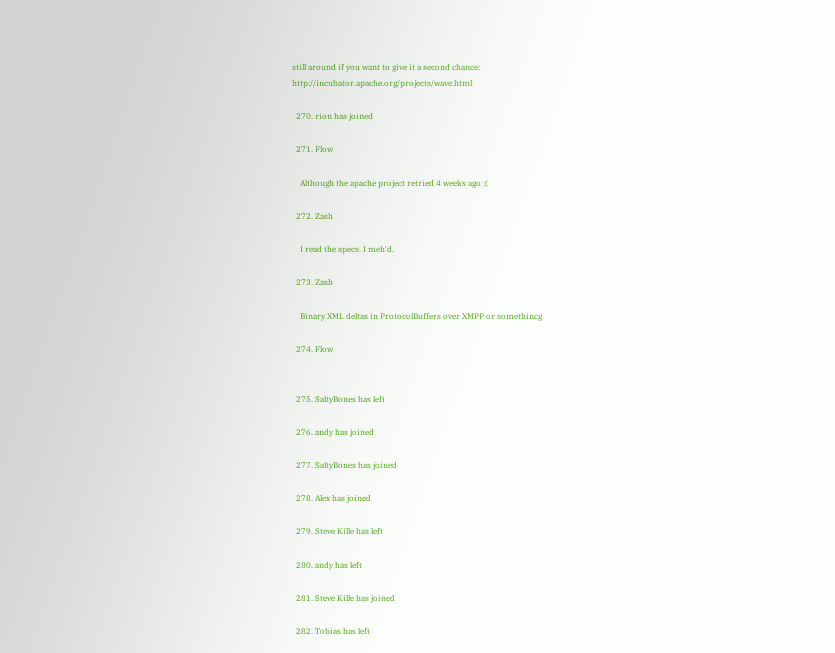still around if you want to give it a second chance: http://incubator.apache.org/projects/wave.html

  270. rion has joined

  271. Flow

    Although the apache project retried 4 weeks ago :(

  272. Zash

    I read the specs. I meh'd.

  273. Zash

    Binary XML deltas in ProtocolBuffers over XMPP or somethincg

  274. Flow


  275. SaltyBones has left

  276. andy has joined

  277. SaltyBones has joined

  278. Alex has joined

  279. Steve Kille has left

  280. andy has left

  281. Steve Kille has joined

  282. Tobias has left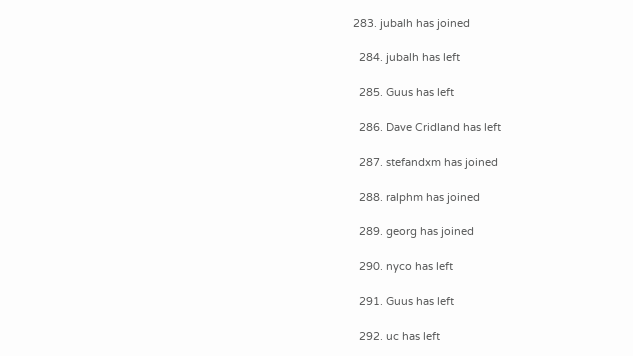283. jubalh has joined

  284. jubalh has left

  285. Guus has left

  286. Dave Cridland has left

  287. stefandxm has joined

  288. ralphm has joined

  289. georg has joined

  290. nyco has left

  291. Guus has left

  292. uc has left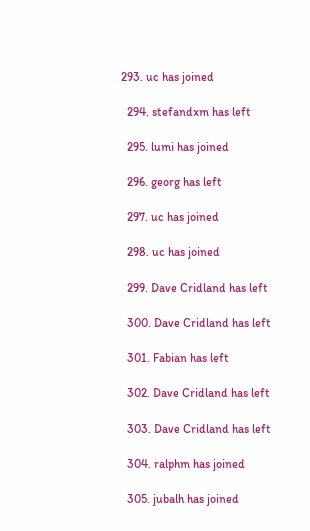293. uc has joined

  294. stefandxm has left

  295. lumi has joined

  296. georg has left

  297. uc has joined

  298. uc has joined

  299. Dave Cridland has left

  300. Dave Cridland has left

  301. Fabian has left

  302. Dave Cridland has left

  303. Dave Cridland has left

  304. ralphm has joined

  305. jubalh has joined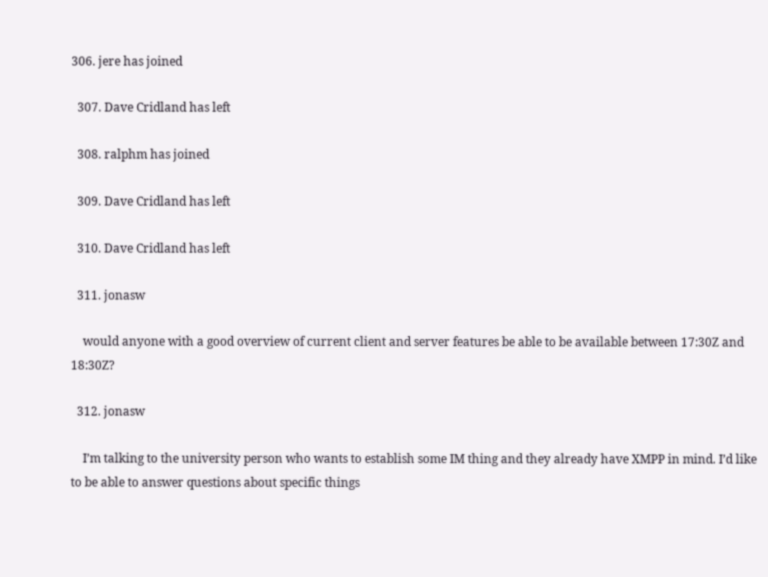306. jere has joined

  307. Dave Cridland has left

  308. ralphm has joined

  309. Dave Cridland has left

  310. Dave Cridland has left

  311. jonasw

    would anyone with a good overview of current client and server features be able to be available between 17:30Z and 18:30Z?

  312. jonasw

    I’m talking to the university person who wants to establish some IM thing and they already have XMPP in mind. I’d like to be able to answer questions about specific things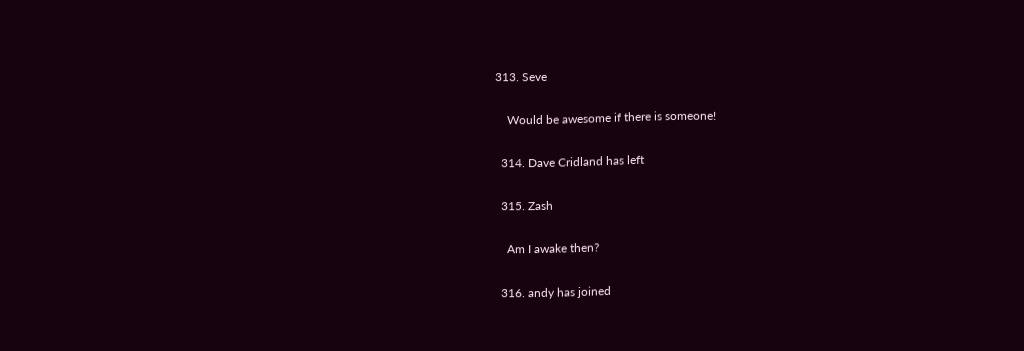313. Seve

    Would be awesome if there is someone!

  314. Dave Cridland has left

  315. Zash

    Am I awake then?

  316. andy has joined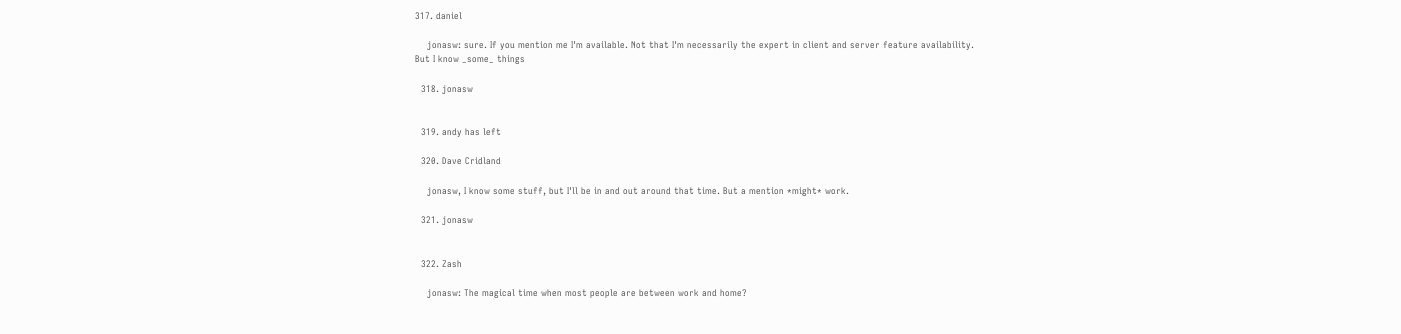317. daniel

    jonasw: sure. If you mention me I'm available. Not that I'm necessarily the expert in client and server feature availability. But I know _some_ things

  318. jonasw


  319. andy has left

  320. Dave Cridland

    jonasw, I know some stuff, but I'll be in and out around that time. But a mention *might* work.

  321. jonasw


  322. Zash

    jonasw: The magical time when most people are between work and home?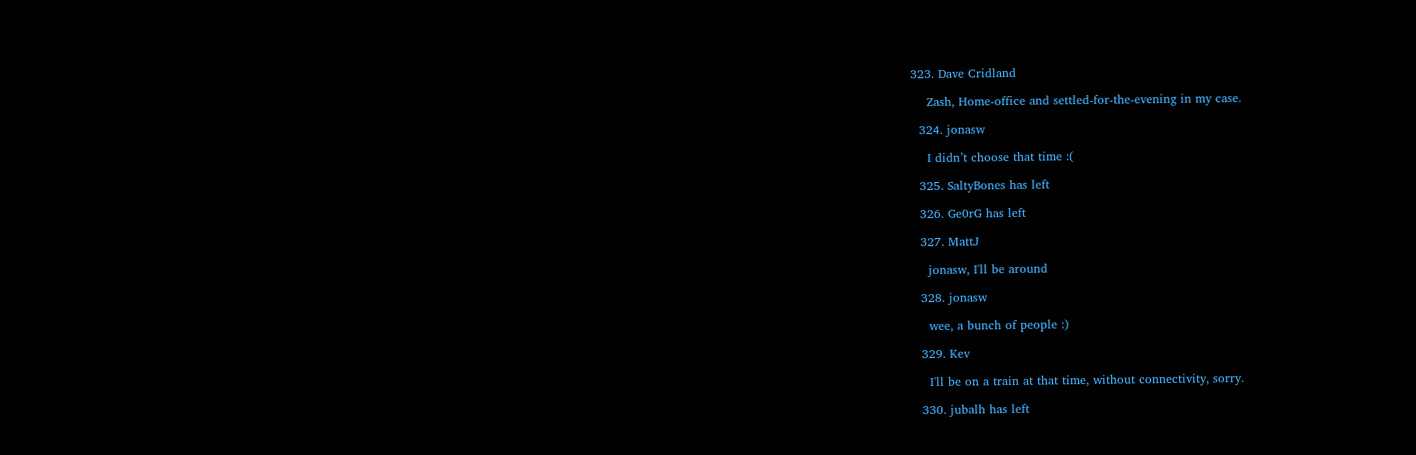323. Dave Cridland

    Zash, Home-office and settled-for-the-evening in my case.

  324. jonasw

    I didn’t choose that time :(

  325. SaltyBones has left

  326. Ge0rG has left

  327. MattJ

    jonasw, I'll be around

  328. jonasw

    wee, a bunch of people :)

  329. Kev

    I'll be on a train at that time, without connectivity, sorry.

  330. jubalh has left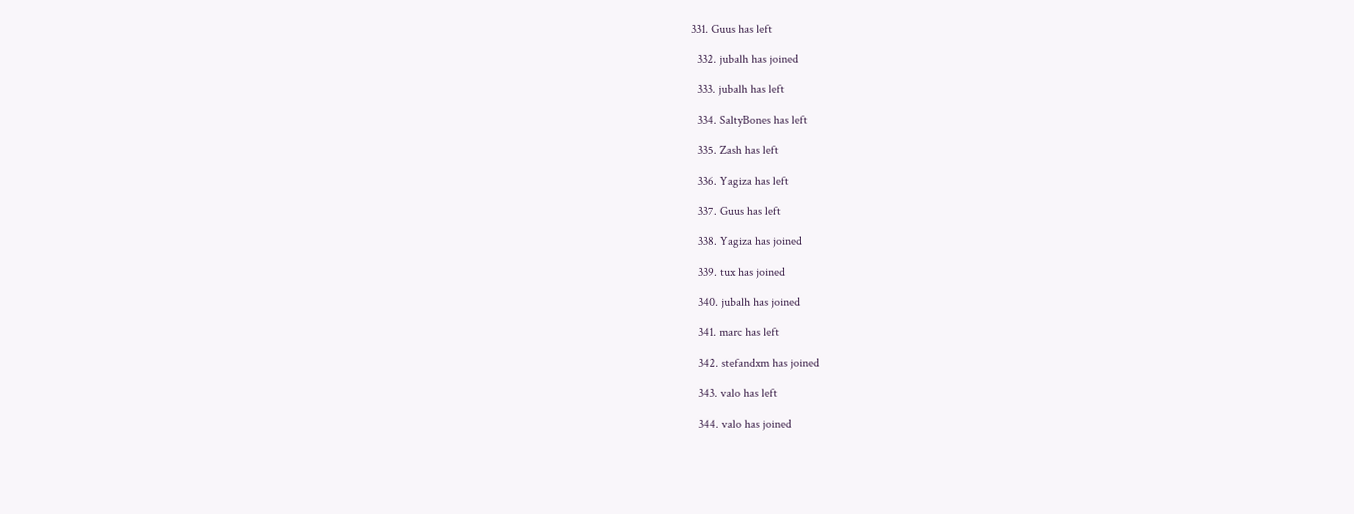331. Guus has left

  332. jubalh has joined

  333. jubalh has left

  334. SaltyBones has left

  335. Zash has left

  336. Yagiza has left

  337. Guus has left

  338. Yagiza has joined

  339. tux has joined

  340. jubalh has joined

  341. marc has left

  342. stefandxm has joined

  343. valo has left

  344. valo has joined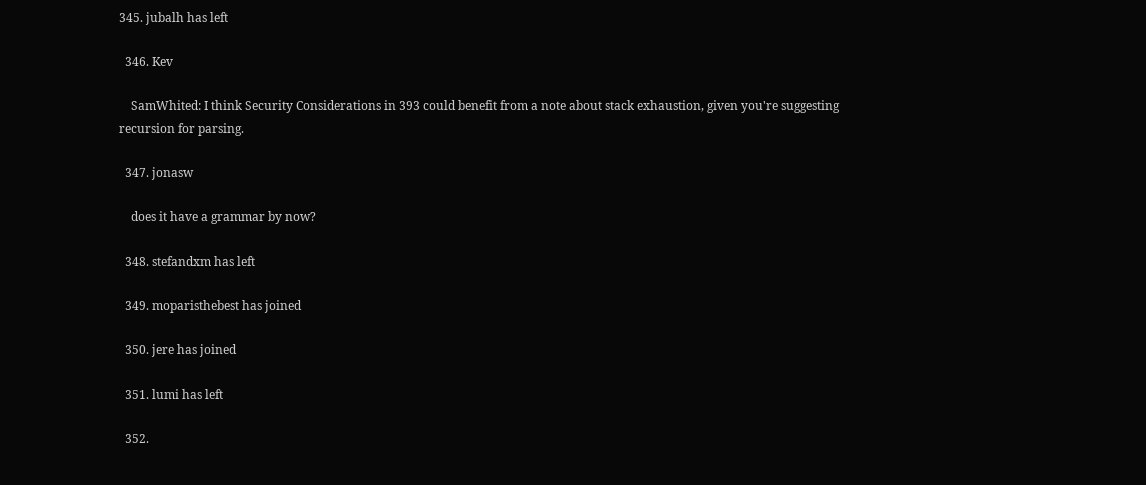345. jubalh has left

  346. Kev

    SamWhited: I think Security Considerations in 393 could benefit from a note about stack exhaustion, given you're suggesting recursion for parsing.

  347. jonasw

    does it have a grammar by now?

  348. stefandxm has left

  349. moparisthebest has joined

  350. jere has joined

  351. lumi has left

  352.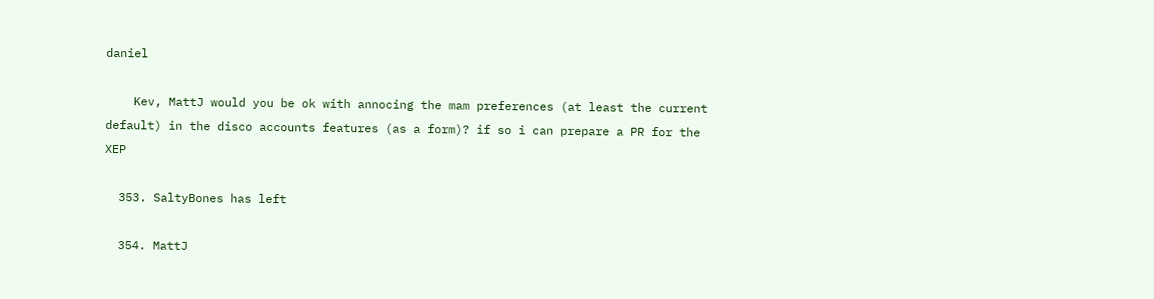daniel

    Kev, MattJ would you be ok with annocing the mam preferences (at least the current default) in the disco accounts features (as a form)? if so i can prepare a PR for the XEP

  353. SaltyBones has left

  354. MattJ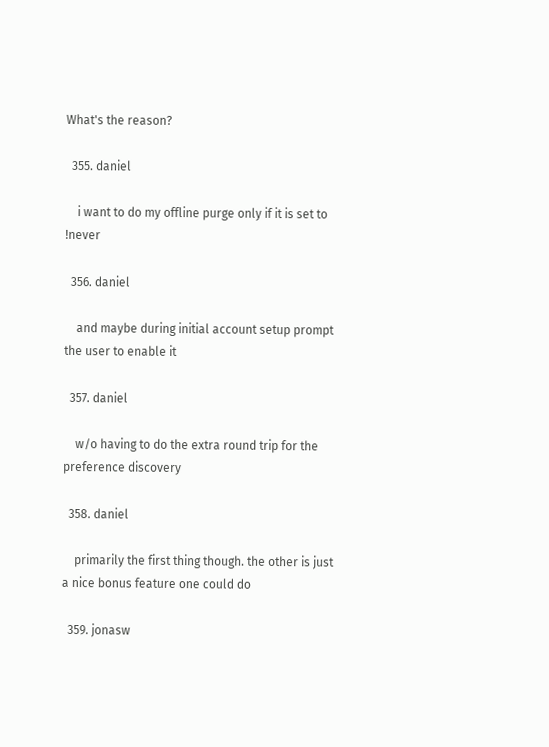What's the reason?

  355. daniel

    i want to do my offline purge only if it is set to !never

  356. daniel

    and maybe during initial account setup prompt the user to enable it

  357. daniel

    w/o having to do the extra round trip for the preference discovery

  358. daniel

    primarily the first thing though. the other is just a nice bonus feature one could do

  359. jonasw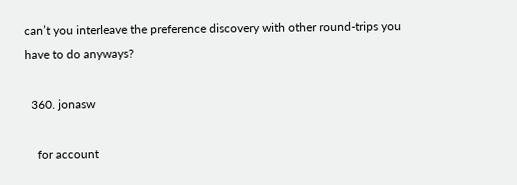can’t you interleave the preference discovery with other round-trips you have to do anyways?

  360. jonasw

    for account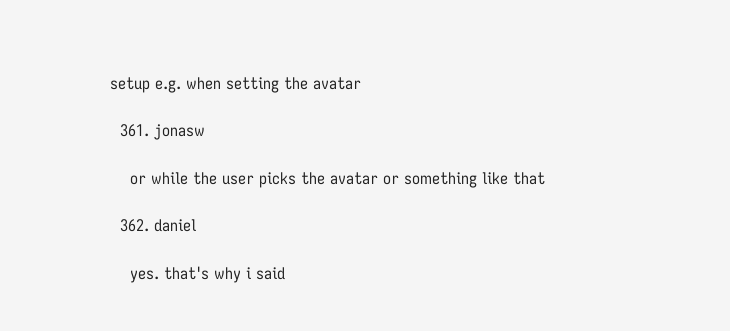setup e.g. when setting the avatar

  361. jonasw

    or while the user picks the avatar or something like that

  362. daniel

    yes. that's why i said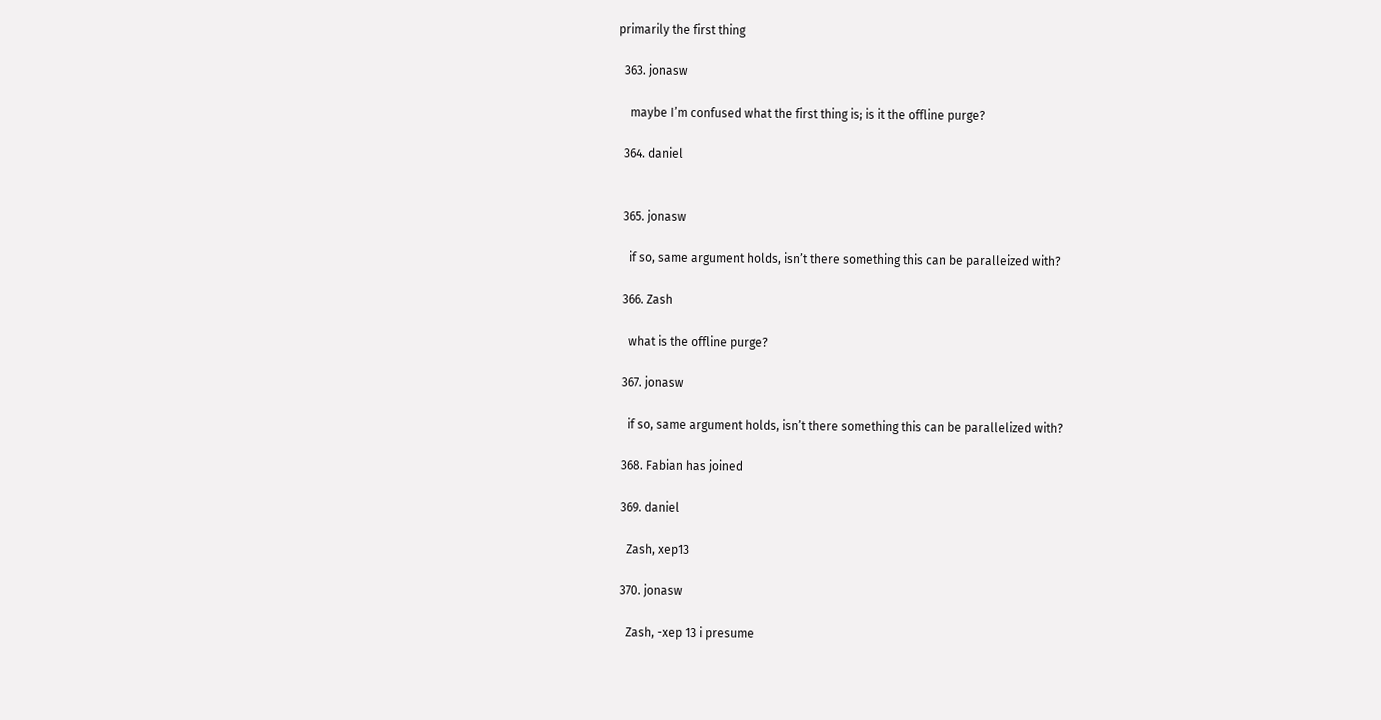primarily the first thing

  363. jonasw

    maybe I’m confused what the first thing is; is it the offline purge?

  364. daniel


  365. jonasw

    if so, same argument holds, isn’t there something this can be paralleized with?

  366. Zash

    what is the offline purge?

  367. jonasw

    if so, same argument holds, isn’t there something this can be parallelized with?

  368. Fabian has joined

  369. daniel

    Zash, xep13

  370. jonasw

    Zash, -xep 13 i presume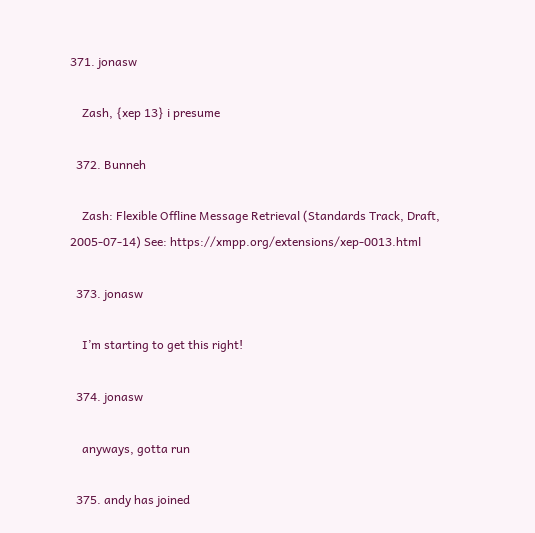371. jonasw

    Zash, {xep 13} i presume

  372. Bunneh

    Zash: Flexible Offline Message Retrieval (Standards Track, Draft, 2005-07-14) See: https://xmpp.org/extensions/xep-0013.html

  373. jonasw

    I’m starting to get this right!

  374. jonasw

    anyways, gotta run

  375. andy has joined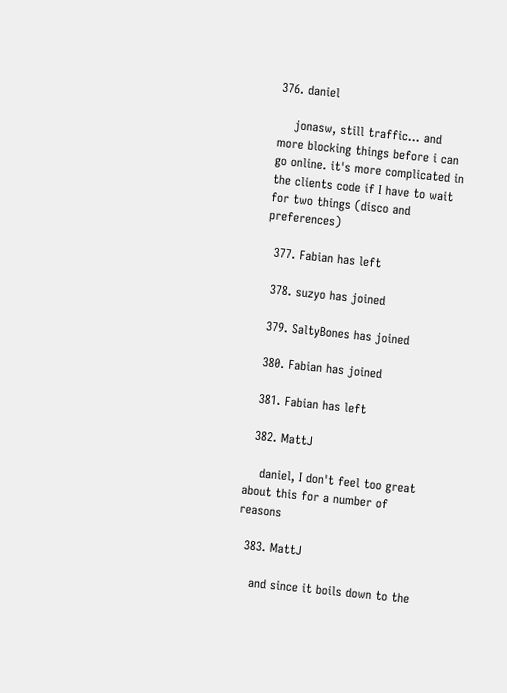376. daniel

    jonasw, still traffic… and more blocking things before i can go online. it's more complicated in the clients code if I have to wait for two things (disco and preferences)

  377. Fabian has left

  378. suzyo has joined

  379. SaltyBones has joined

  380. Fabian has joined

  381. Fabian has left

  382. MattJ

    daniel, I don't feel too great about this for a number of reasons

  383. MattJ

    and since it boils down to the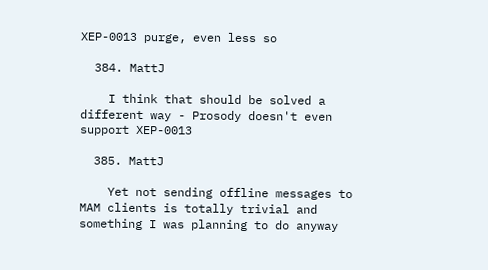XEP-0013 purge, even less so

  384. MattJ

    I think that should be solved a different way - Prosody doesn't even support XEP-0013

  385. MattJ

    Yet not sending offline messages to MAM clients is totally trivial and something I was planning to do anyway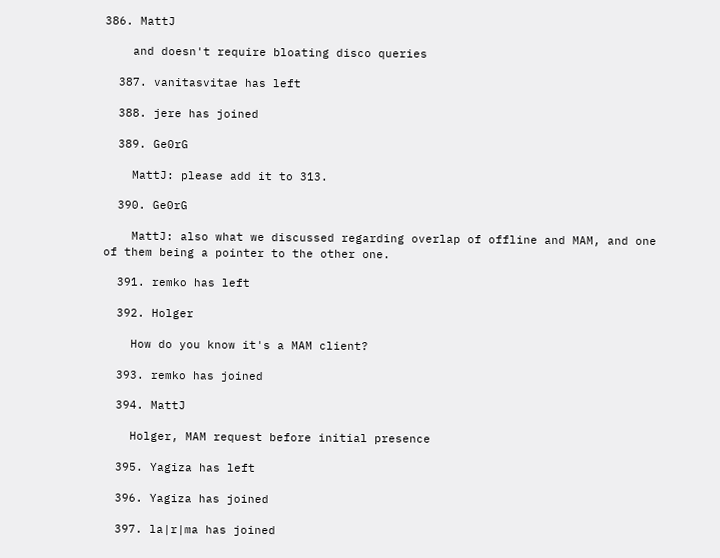386. MattJ

    and doesn't require bloating disco queries

  387. vanitasvitae has left

  388. jere has joined

  389. Ge0rG

    MattJ: please add it to 313.

  390. Ge0rG

    MattJ: also what we discussed regarding overlap of offline and MAM, and one of them being a pointer to the other one.

  391. remko has left

  392. Holger

    How do you know it's a MAM client?

  393. remko has joined

  394. MattJ

    Holger, MAM request before initial presence

  395. Yagiza has left

  396. Yagiza has joined

  397. la|r|ma has joined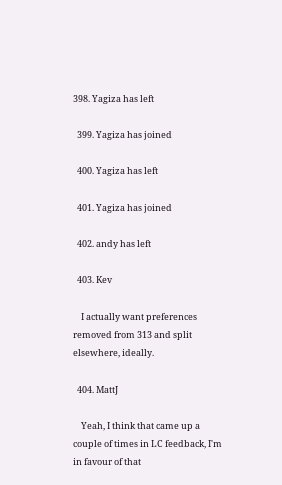398. Yagiza has left

  399. Yagiza has joined

  400. Yagiza has left

  401. Yagiza has joined

  402. andy has left

  403. Kev

    I actually want preferences removed from 313 and split elsewhere, ideally.

  404. MattJ

    Yeah, I think that came up a couple of times in LC feedback, I'm in favour of that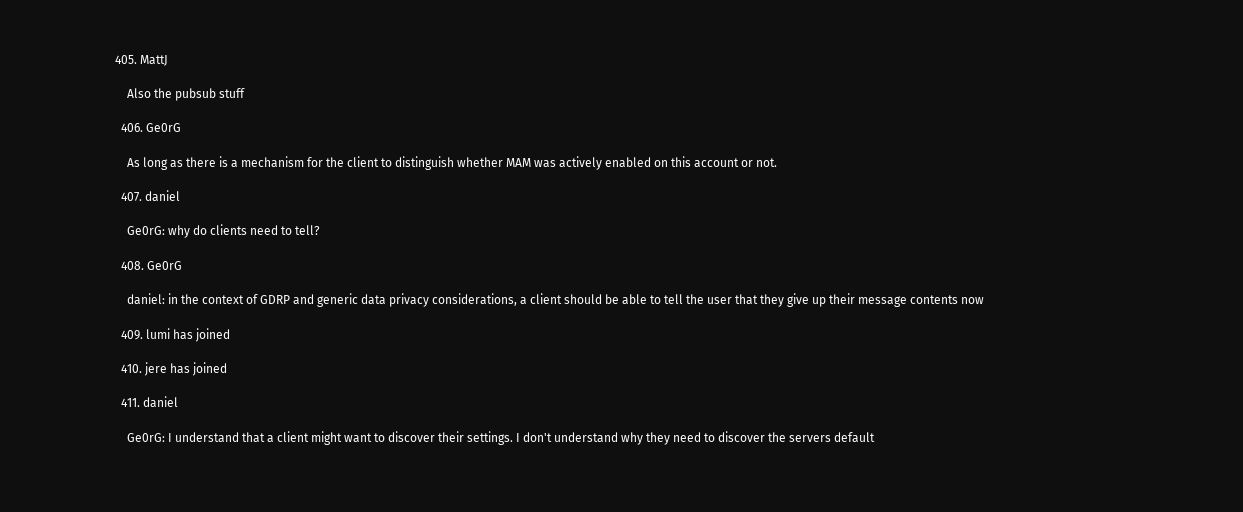405. MattJ

    Also the pubsub stuff

  406. Ge0rG

    As long as there is a mechanism for the client to distinguish whether MAM was actively enabled on this account or not.

  407. daniel

    Ge0rG: why do clients need to tell?

  408. Ge0rG

    daniel: in the context of GDRP and generic data privacy considerations, a client should be able to tell the user that they give up their message contents now

  409. lumi has joined

  410. jere has joined

  411. daniel

    Ge0rG: I understand that a client might want to discover their settings. I don't understand why they need to discover the servers default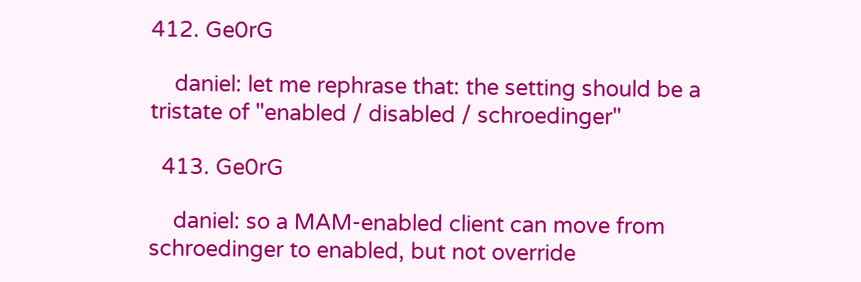412. Ge0rG

    daniel: let me rephrase that: the setting should be a tristate of "enabled / disabled / schroedinger"

  413. Ge0rG

    daniel: so a MAM-enabled client can move from schroedinger to enabled, but not override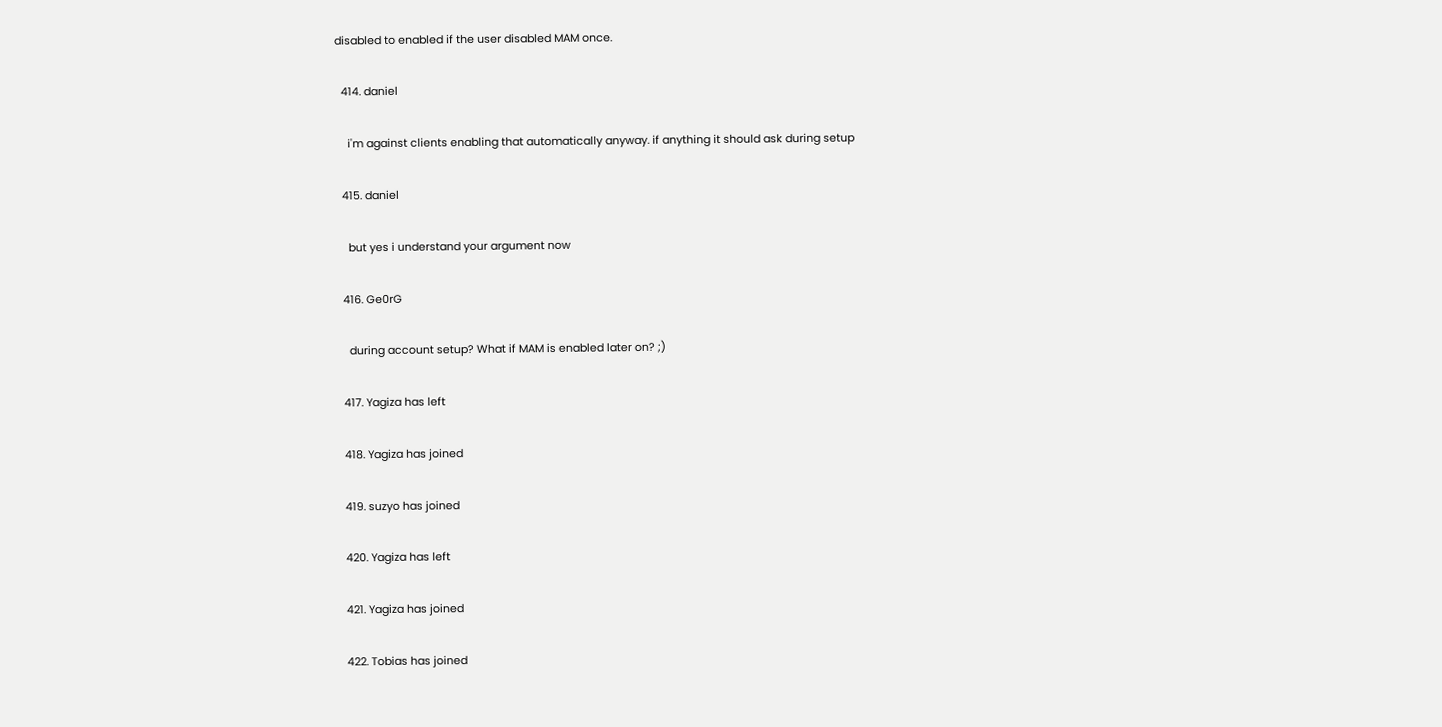disabled to enabled if the user disabled MAM once.

  414. daniel

    i'm against clients enabling that automatically anyway. if anything it should ask during setup

  415. daniel

    but yes i understand your argument now

  416. Ge0rG

    during account setup? What if MAM is enabled later on? ;)

  417. Yagiza has left

  418. Yagiza has joined

  419. suzyo has joined

  420. Yagiza has left

  421. Yagiza has joined

  422. Tobias has joined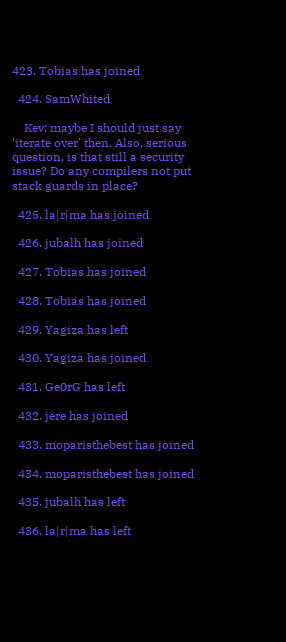423. Tobias has joined

  424. SamWhited

    Kev: maybe I should just say 'iterate over' then. Also, serious question, is that still a security issue? Do any compilers not put stack guards in place?

  425. la|r|ma has joined

  426. jubalh has joined

  427. Tobias has joined

  428. Tobias has joined

  429. Yagiza has left

  430. Yagiza has joined

  431. Ge0rG has left

  432. jere has joined

  433. moparisthebest has joined

  434. moparisthebest has joined

  435. jubalh has left

  436. la|r|ma has left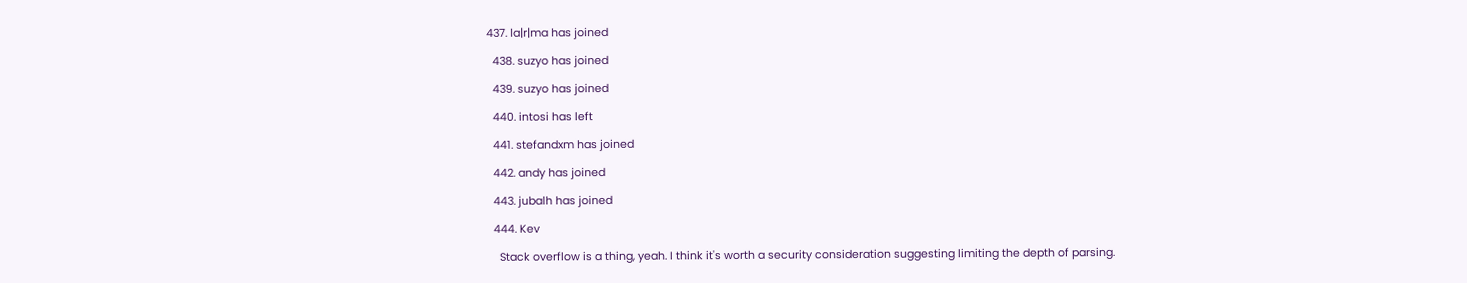437. la|r|ma has joined

  438. suzyo has joined

  439. suzyo has joined

  440. intosi has left

  441. stefandxm has joined

  442. andy has joined

  443. jubalh has joined

  444. Kev

    Stack overflow is a thing, yeah. I think it's worth a security consideration suggesting limiting the depth of parsing.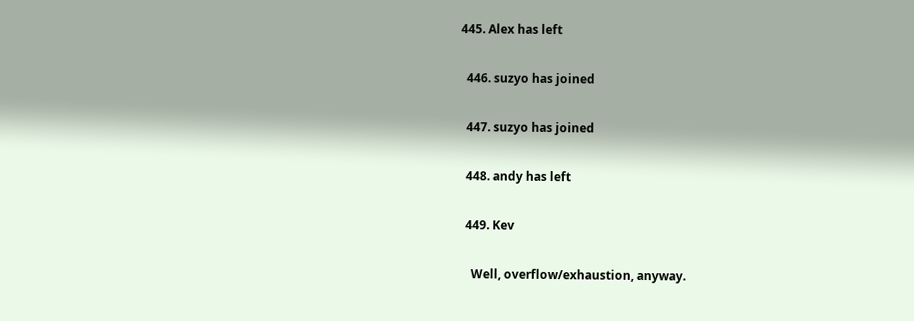445. Alex has left

  446. suzyo has joined

  447. suzyo has joined

  448. andy has left

  449. Kev

    Well, overflow/exhaustion, anyway.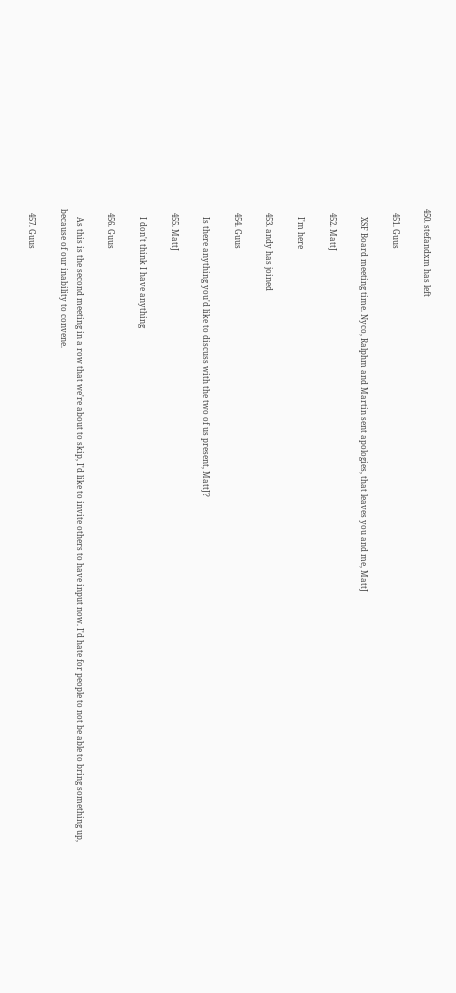450. stefandxm has left

  451. Guus

    XSF Board meeting time. Nyco, Ralphm and Martin sent apologies, that leaves you and me, MattJ

  452. MattJ

    I'm here

  453. andy has joined

  454. Guus

    Is there anything you'd like to discuss with the two of us present, MattJ?

  455. MattJ

    I don't think I have anything

  456. Guus

    As this is the second meeting in a row that we're about to skip, I'd like to invite others to have input now. I'd hate for people to not be able to bring something up, because of our inability to convene.

  457. Guus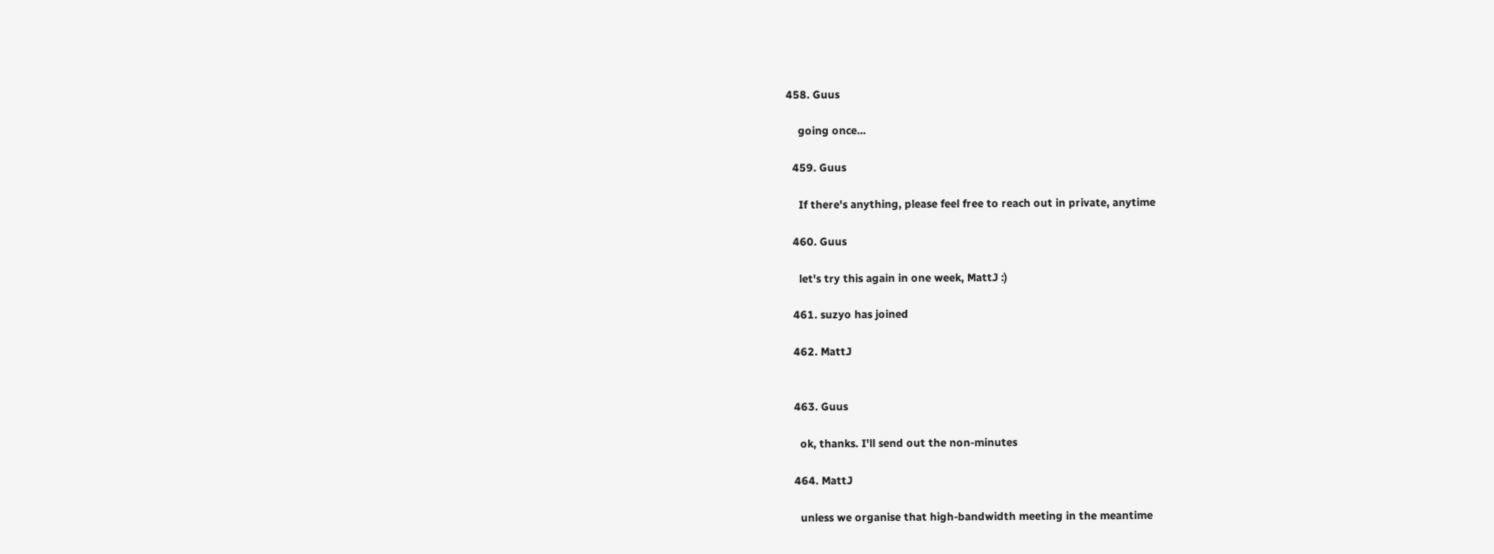458. Guus

    going once...

  459. Guus

    If there's anything, please feel free to reach out in private, anytime

  460. Guus

    let's try this again in one week, MattJ :)

  461. suzyo has joined

  462. MattJ


  463. Guus

    ok, thanks. I'll send out the non-minutes

  464. MattJ

    unless we organise that high-bandwidth meeting in the meantime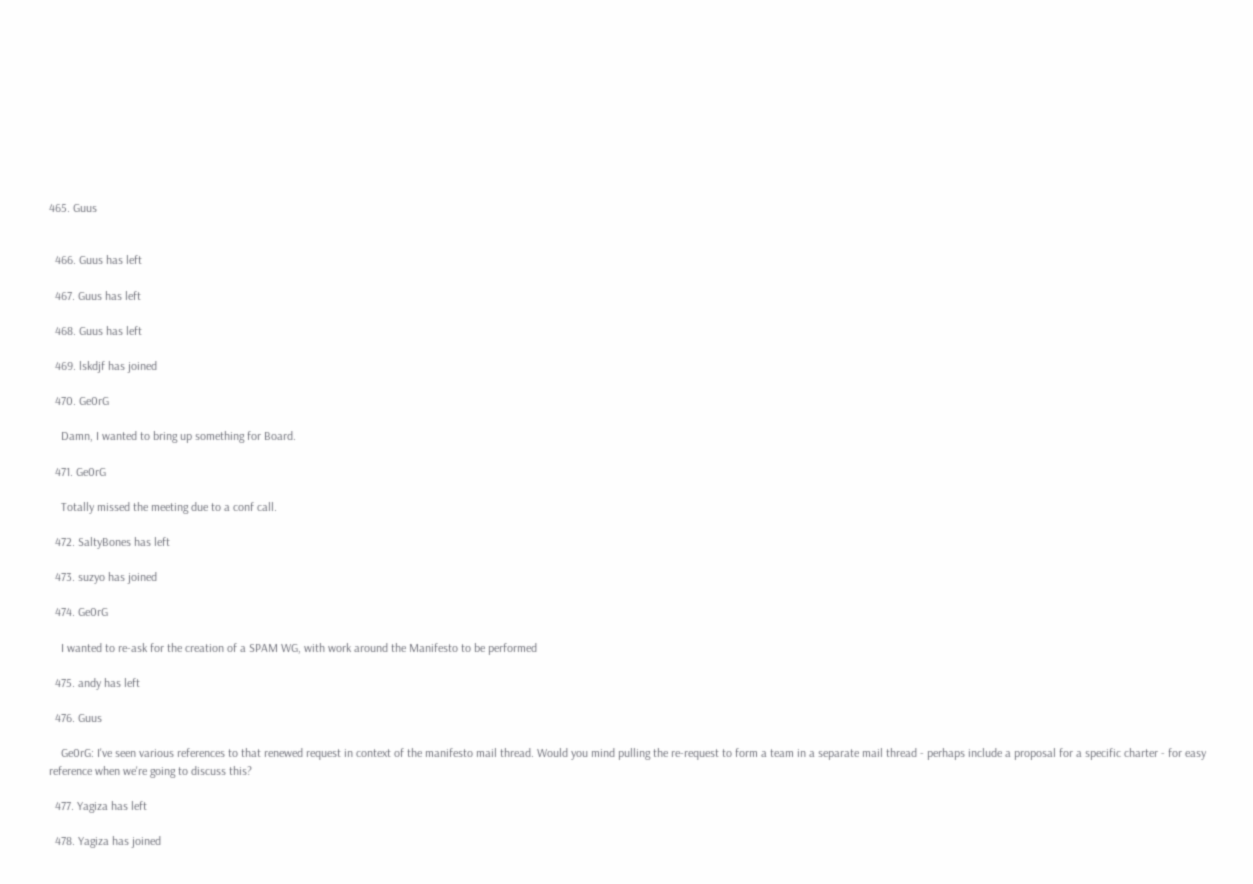465. Guus


  466. Guus has left

  467. Guus has left

  468. Guus has left

  469. lskdjf has joined

  470. Ge0rG

    Damn, I wanted to bring up something for Board.

  471. Ge0rG

    Totally missed the meeting due to a conf call.

  472. SaltyBones has left

  473. suzyo has joined

  474. Ge0rG

    I wanted to re-ask for the creation of a SPAM WG, with work around the Manifesto to be performed

  475. andy has left

  476. Guus

    Ge0rG: I've seen various references to that renewed request in context of the manifesto mail thread. Would you mind pulling the re-request to form a team in a separate mail thread - perhaps include a proposal for a specific charter - for easy reference when we're going to discuss this?

  477. Yagiza has left

  478. Yagiza has joined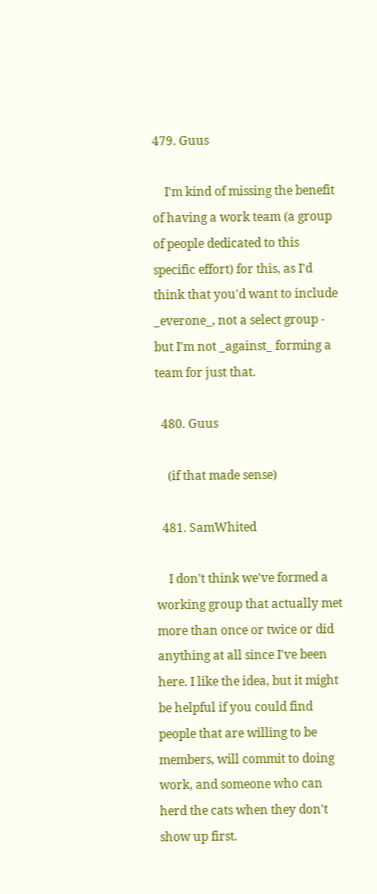479. Guus

    I'm kind of missing the benefit of having a work team (a group of people dedicated to this specific effort) for this, as I'd think that you'd want to include _everone_, not a select group - but I'm not _against_ forming a team for just that.

  480. Guus

    (if that made sense)

  481. SamWhited

    I don't think we've formed a working group that actually met more than once or twice or did anything at all since I've been here. I like the idea, but it might be helpful if you could find people that are willing to be members, will commit to doing work, and someone who can herd the cats when they don't show up first.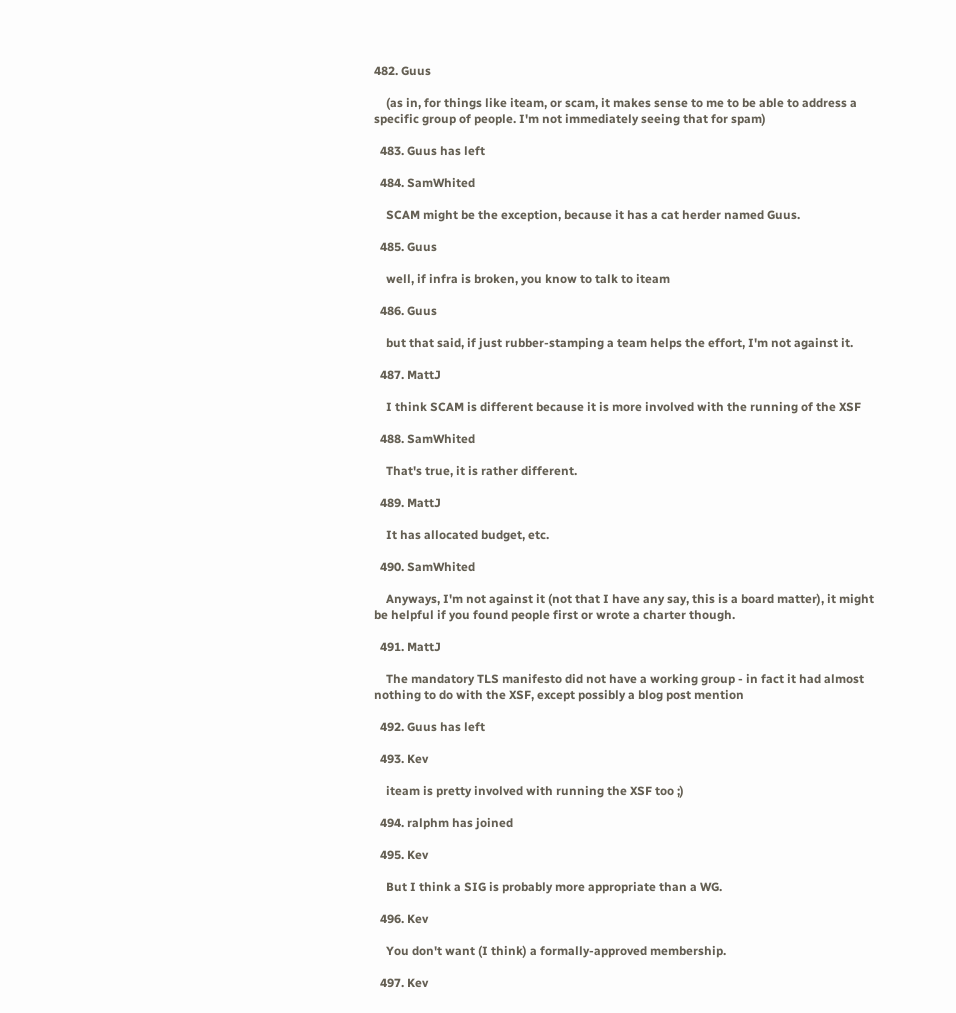482. Guus

    (as in, for things like iteam, or scam, it makes sense to me to be able to address a specific group of people. I'm not immediately seeing that for spam)

  483. Guus has left

  484. SamWhited

    SCAM might be the exception, because it has a cat herder named Guus.

  485. Guus

    well, if infra is broken, you know to talk to iteam

  486. Guus

    but that said, if just rubber-stamping a team helps the effort, I'm not against it.

  487. MattJ

    I think SCAM is different because it is more involved with the running of the XSF

  488. SamWhited

    That's true, it is rather different.

  489. MattJ

    It has allocated budget, etc.

  490. SamWhited

    Anyways, I'm not against it (not that I have any say, this is a board matter), it might be helpful if you found people first or wrote a charter though.

  491. MattJ

    The mandatory TLS manifesto did not have a working group - in fact it had almost nothing to do with the XSF, except possibly a blog post mention

  492. Guus has left

  493. Kev

    iteam is pretty involved with running the XSF too ;)

  494. ralphm has joined

  495. Kev

    But I think a SIG is probably more appropriate than a WG.

  496. Kev

    You don't want (I think) a formally-approved membership.

  497. Kev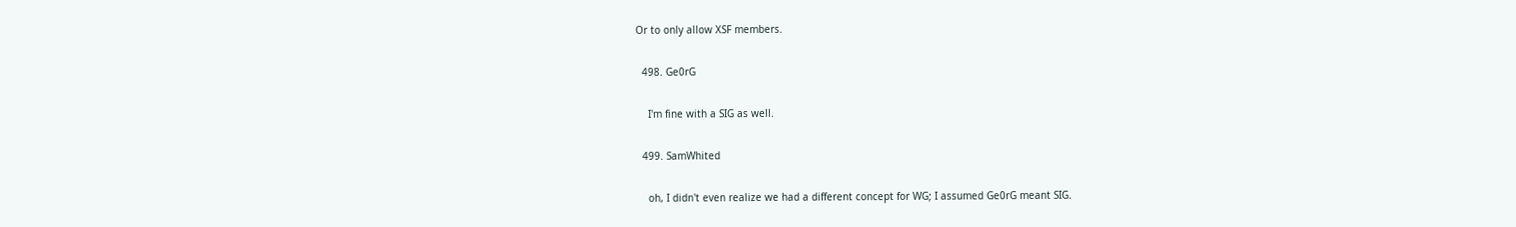Or to only allow XSF members.

  498. Ge0rG

    I'm fine with a SIG as well.

  499. SamWhited

    oh, I didn't even realize we had a different concept for WG; I assumed Ge0rG meant SIG.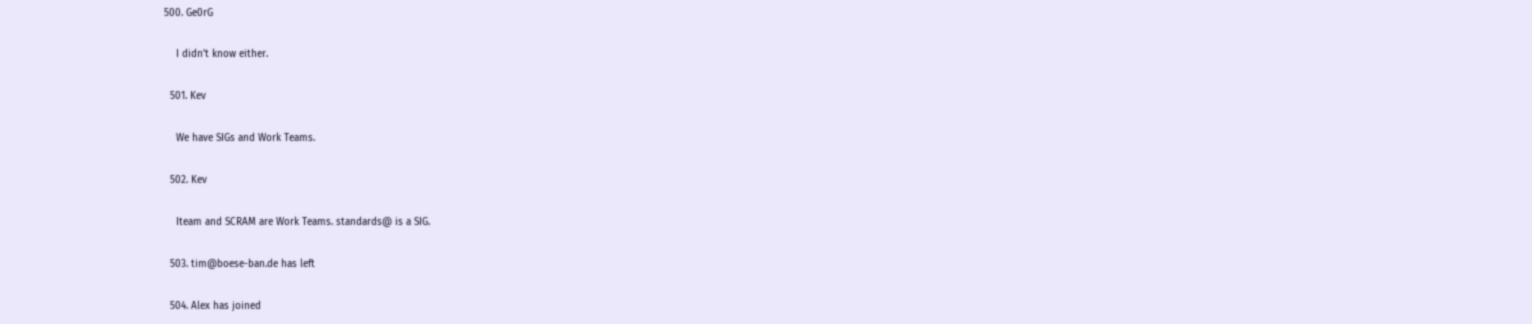500. Ge0rG

    I didn't know either.

  501. Kev

    We have SIGs and Work Teams.

  502. Kev

    Iteam and SCRAM are Work Teams. standards@ is a SIG.

  503. tim@boese-ban.de has left

  504. Alex has joined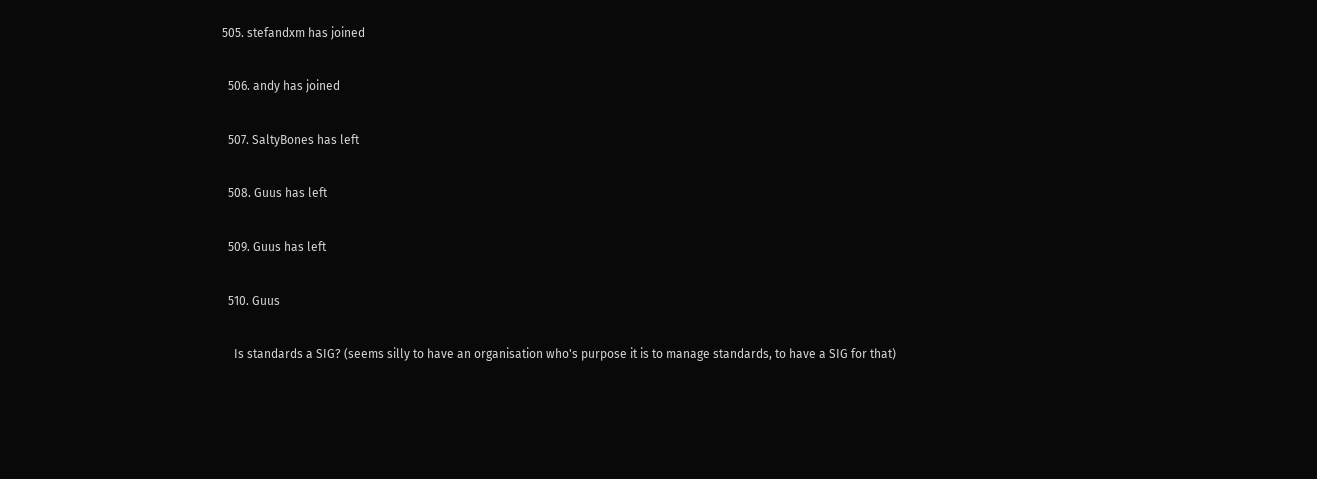505. stefandxm has joined

  506. andy has joined

  507. SaltyBones has left

  508. Guus has left

  509. Guus has left

  510. Guus

    Is standards a SIG? (seems silly to have an organisation who's purpose it is to manage standards, to have a SIG for that)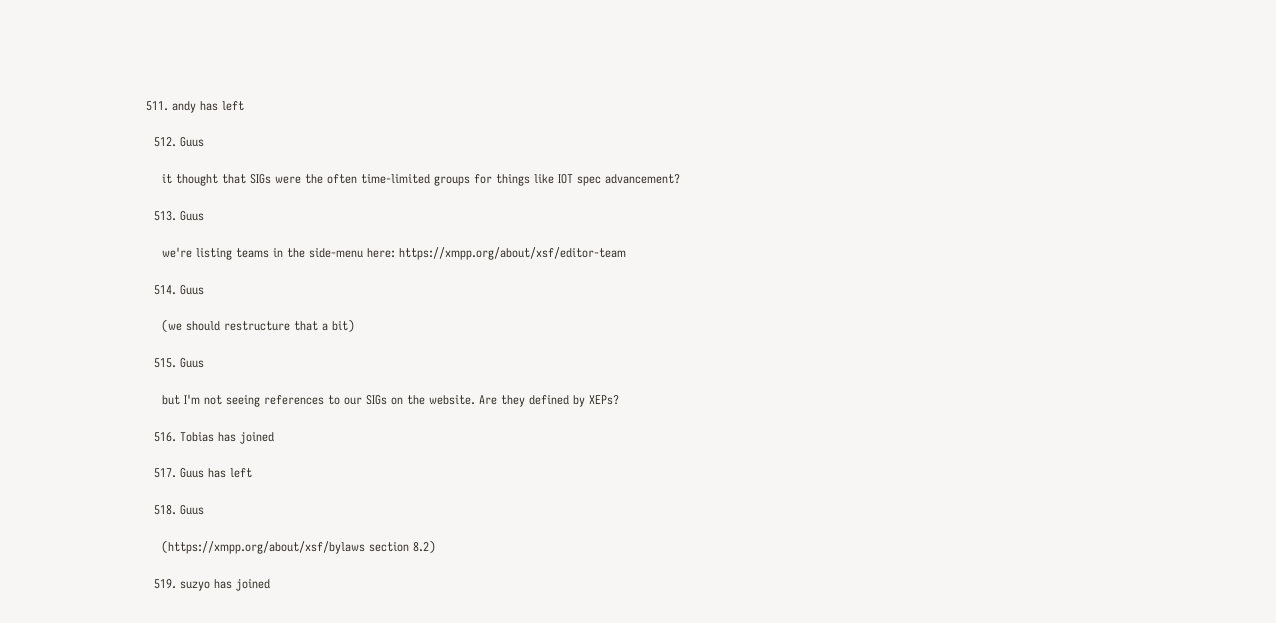511. andy has left

  512. Guus

    it thought that SIGs were the often time-limited groups for things like IOT spec advancement?

  513. Guus

    we're listing teams in the side-menu here: https://xmpp.org/about/xsf/editor-team

  514. Guus

    (we should restructure that a bit)

  515. Guus

    but I'm not seeing references to our SIGs on the website. Are they defined by XEPs?

  516. Tobias has joined

  517. Guus has left

  518. Guus

    (https://xmpp.org/about/xsf/bylaws section 8.2)

  519. suzyo has joined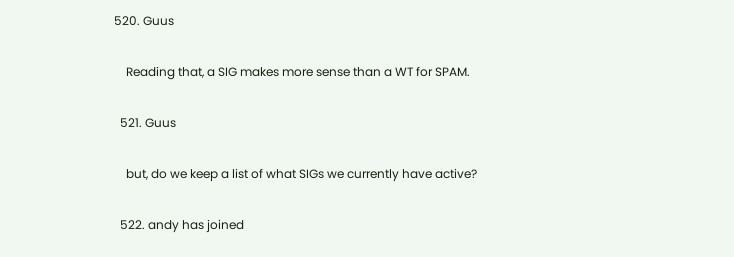520. Guus

    Reading that, a SIG makes more sense than a WT for SPAM.

  521. Guus

    but, do we keep a list of what SIGs we currently have active?

  522. andy has joined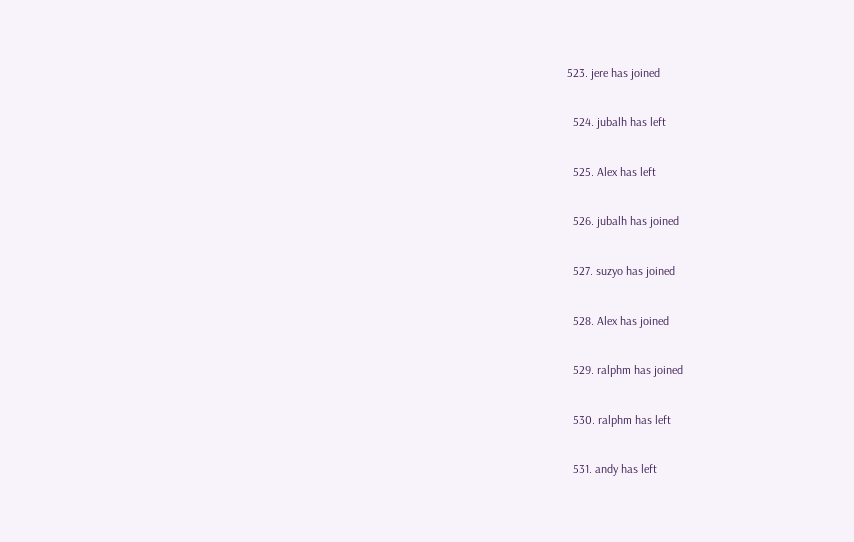523. jere has joined

  524. jubalh has left

  525. Alex has left

  526. jubalh has joined

  527. suzyo has joined

  528. Alex has joined

  529. ralphm has joined

  530. ralphm has left

  531. andy has left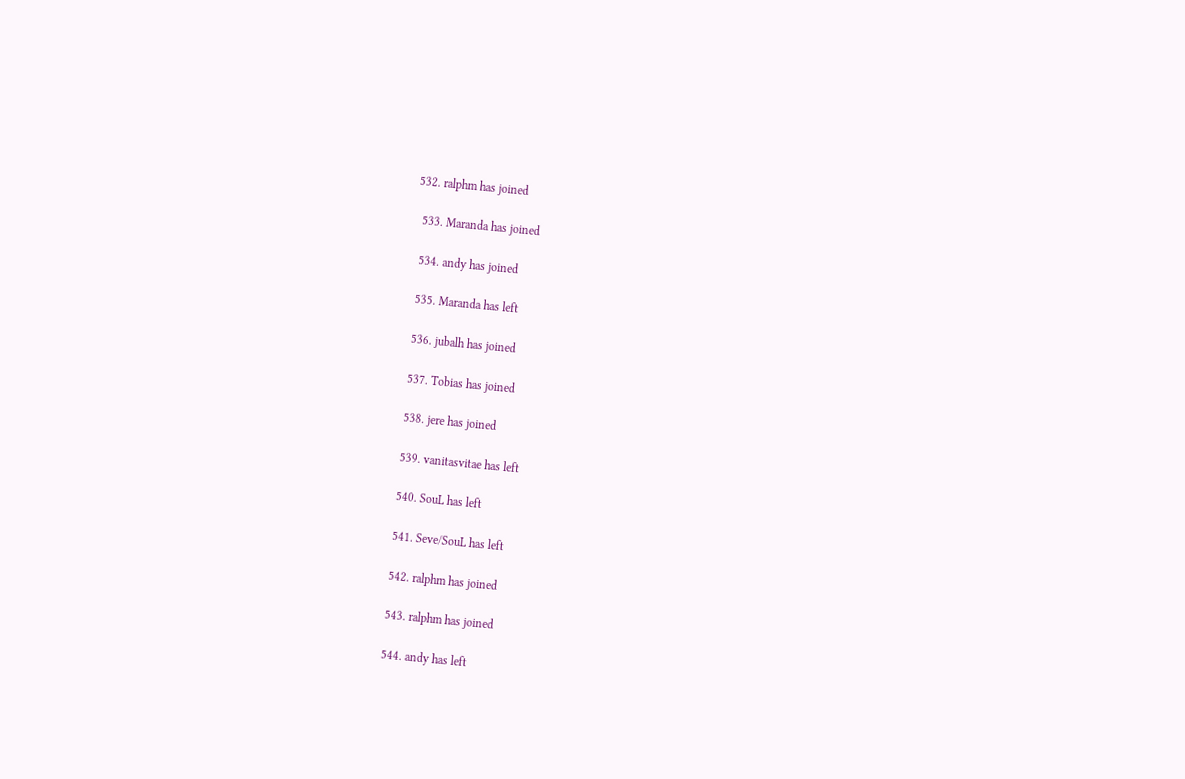532. ralphm has joined

  533. Maranda has joined

  534. andy has joined

  535. Maranda has left

  536. jubalh has joined

  537. Tobias has joined

  538. jere has joined

  539. vanitasvitae has left

  540. SouL has left

  541. Seve/SouL has left

  542. ralphm has joined

  543. ralphm has joined

  544. andy has left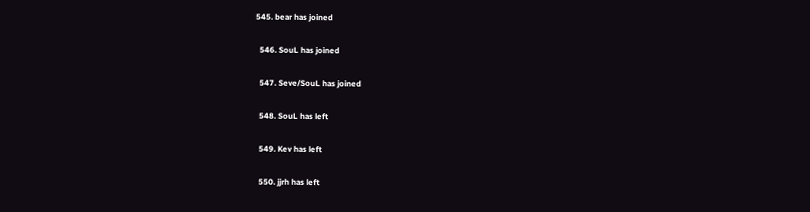545. bear has joined

  546. SouL has joined

  547. Seve/SouL has joined

  548. SouL has left

  549. Kev has left

  550. jjrh has left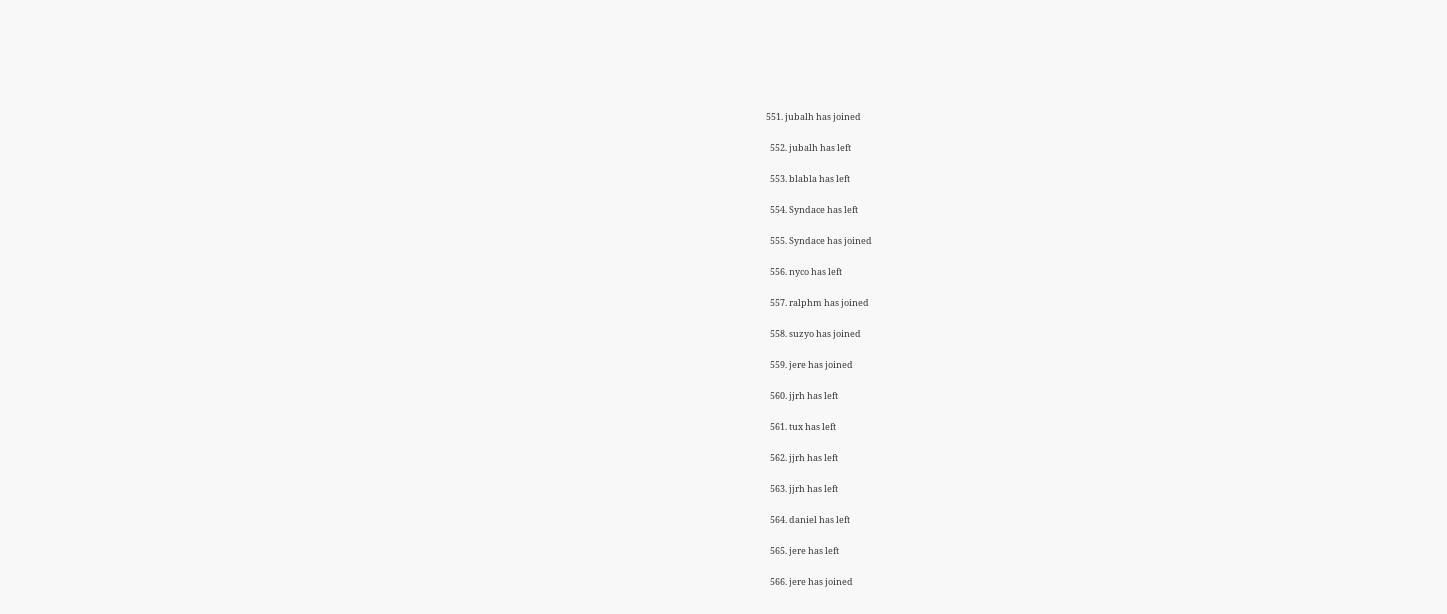551. jubalh has joined

  552. jubalh has left

  553. blabla has left

  554. Syndace has left

  555. Syndace has joined

  556. nyco has left

  557. ralphm has joined

  558. suzyo has joined

  559. jere has joined

  560. jjrh has left

  561. tux has left

  562. jjrh has left

  563. jjrh has left

  564. daniel has left

  565. jere has left

  566. jere has joined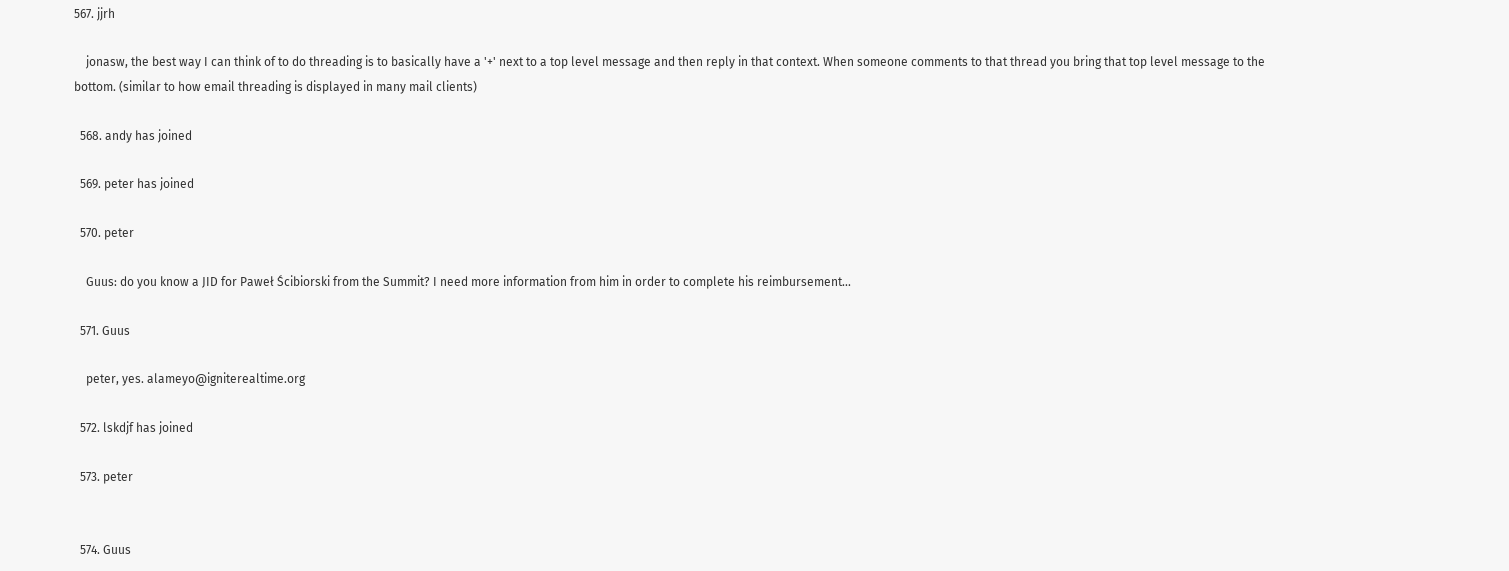567. jjrh

    jonasw, the best way I can think of to do threading is to basically have a '+' next to a top level message and then reply in that context. When someone comments to that thread you bring that top level message to the bottom. (similar to how email threading is displayed in many mail clients)

  568. andy has joined

  569. peter has joined

  570. peter

    Guus: do you know a JID for Paweł Ścibiorski from the Summit? I need more information from him in order to complete his reimbursement...

  571. Guus

    peter, yes. alameyo@igniterealtime.org

  572. lskdjf has joined

  573. peter


  574. Guus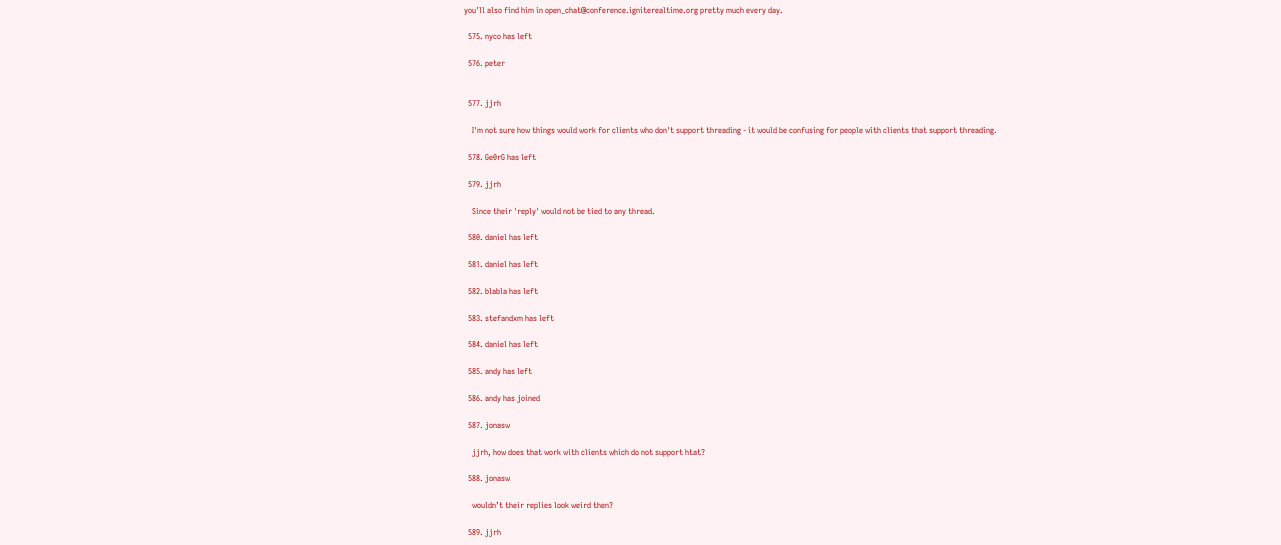you'll also find him in open_chat@conference.igniterealtime.org pretty much every day.

  575. nyco has left

  576. peter


  577. jjrh

    I'm not sure how things would work for clients who don't support threading - it would be confusing for people with clients that support threading.

  578. Ge0rG has left

  579. jjrh

    Since their 'reply' would not be tied to any thread.

  580. daniel has left

  581. daniel has left

  582. blabla has left

  583. stefandxm has left

  584. daniel has left

  585. andy has left

  586. andy has joined

  587. jonasw

    jjrh, how does that work with clients which do not support htat?

  588. jonasw

    wouldn’t their replies look weird then?

  589. jjrh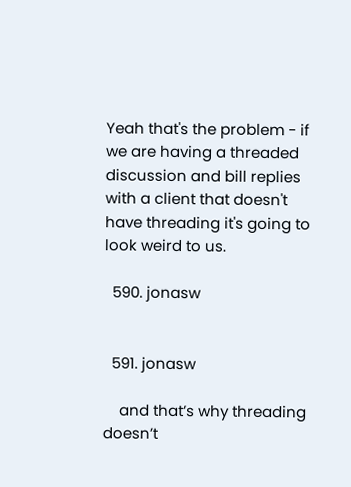Yeah that's the problem - if we are having a threaded discussion and bill replies with a client that doesn't have threading it's going to look weird to us.

  590. jonasw


  591. jonasw

    and that’s why threading doesn’t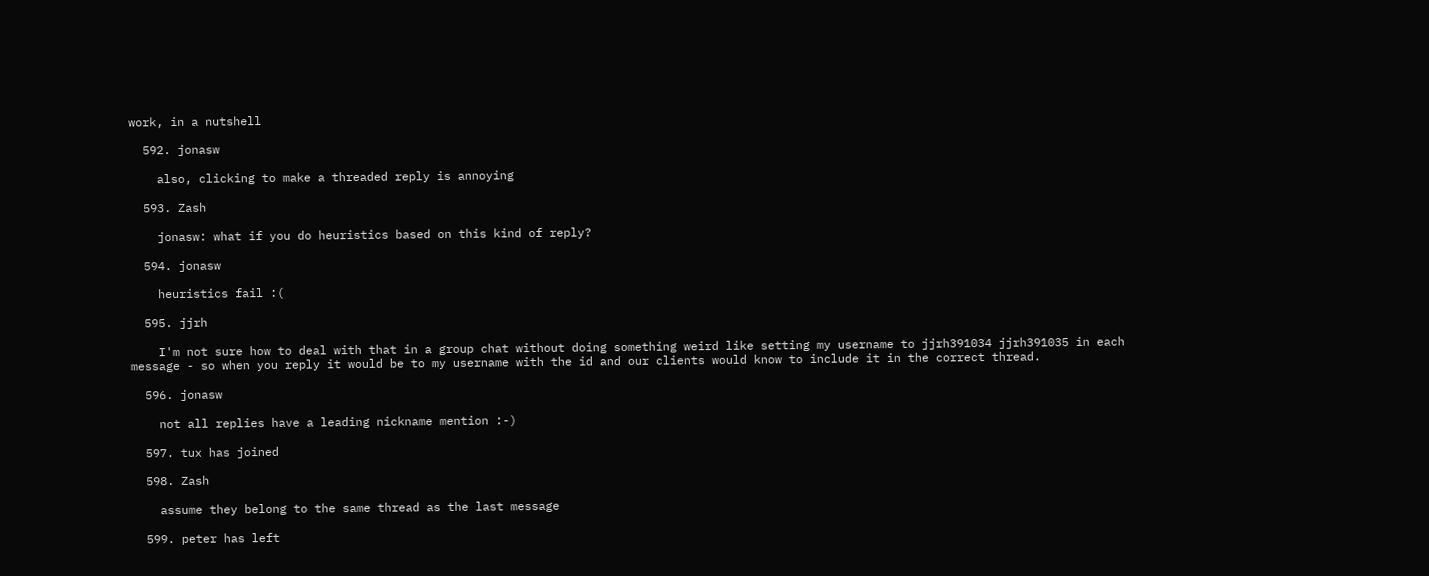work, in a nutshell

  592. jonasw

    also, clicking to make a threaded reply is annoying

  593. Zash

    jonasw: what if you do heuristics based on this kind of reply?

  594. jonasw

    heuristics fail :(

  595. jjrh

    I'm not sure how to deal with that in a group chat without doing something weird like setting my username to jjrh391034 jjrh391035 in each message - so when you reply it would be to my username with the id and our clients would know to include it in the correct thread.

  596. jonasw

    not all replies have a leading nickname mention :-)

  597. tux has joined

  598. Zash

    assume they belong to the same thread as the last message

  599. peter has left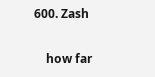600. Zash

    how far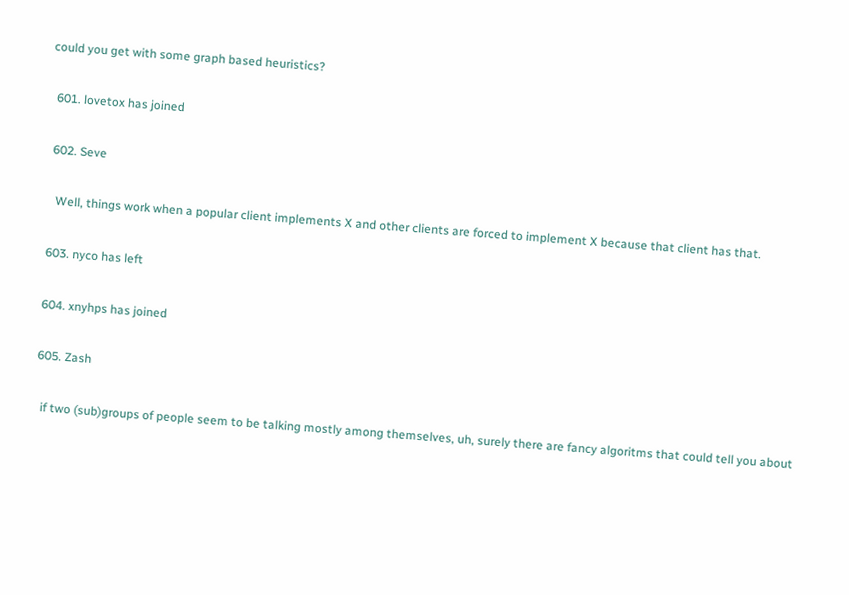could you get with some graph based heuristics?

  601. lovetox has joined

  602. Seve

    Well, things work when a popular client implements X and other clients are forced to implement X because that client has that.

  603. nyco has left

  604. xnyhps has joined

  605. Zash

    if two (sub)groups of people seem to be talking mostly among themselves, uh, surely there are fancy algoritms that could tell you about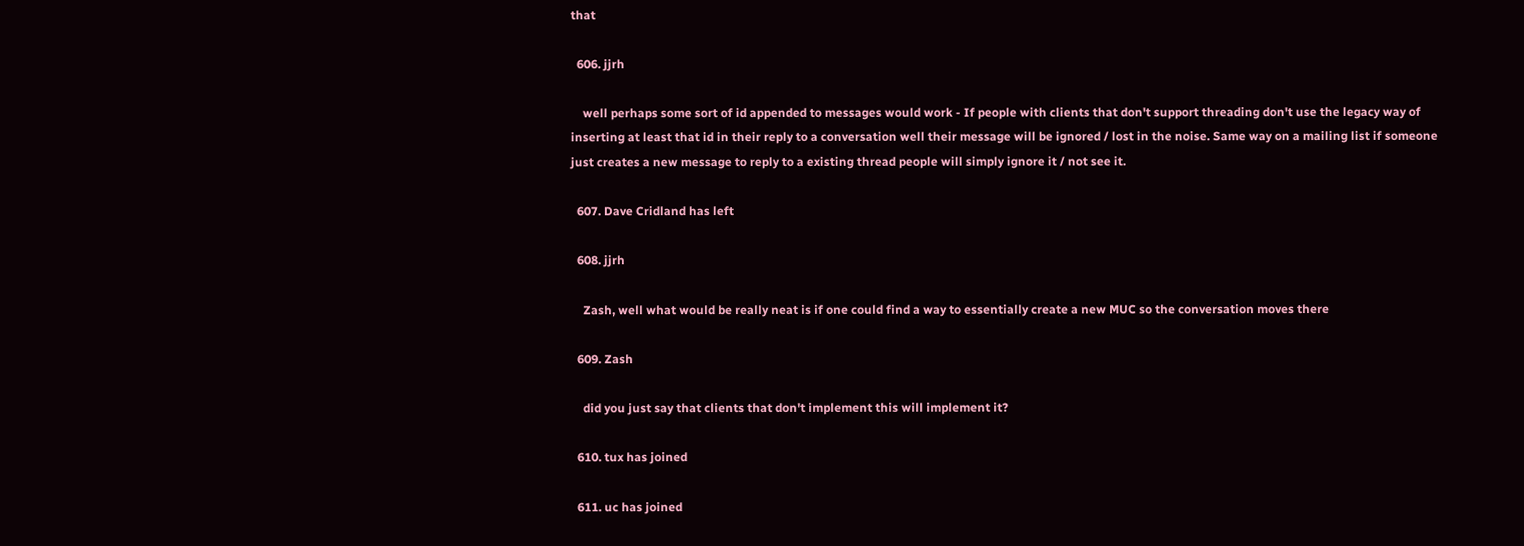that

  606. jjrh

    well perhaps some sort of id appended to messages would work - If people with clients that don't support threading don't use the legacy way of inserting at least that id in their reply to a conversation well their message will be ignored / lost in the noise. Same way on a mailing list if someone just creates a new message to reply to a existing thread people will simply ignore it / not see it.

  607. Dave Cridland has left

  608. jjrh

    Zash, well what would be really neat is if one could find a way to essentially create a new MUC so the conversation moves there

  609. Zash

    did you just say that clients that don't implement this will implement it?

  610. tux has joined

  611. uc has joined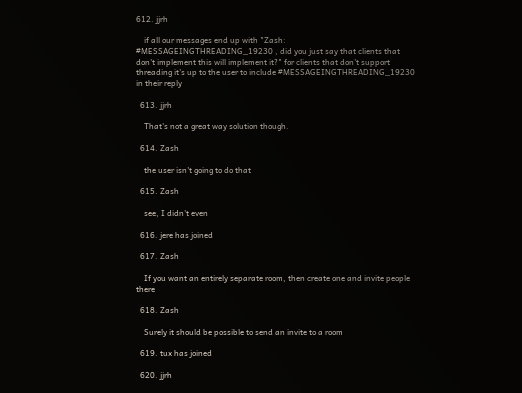612. jjrh

    if all our messages end up with "Zash: #MESSAGEINGTHREADING_19230 , did you just say that clients that don't implement this will implement it?" for clients that don't support threading it's up to the user to include #MESSAGEINGTHREADING_19230 in their reply

  613. jjrh

    That's not a great way solution though.

  614. Zash

    the user isn't going to do that

  615. Zash

    see, I didn't even

  616. jere has joined

  617. Zash

    If you want an entirely separate room, then create one and invite people there

  618. Zash

    Surely it should be possible to send an invite to a room

  619. tux has joined

  620. jjrh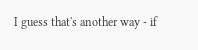I guess that's another way - if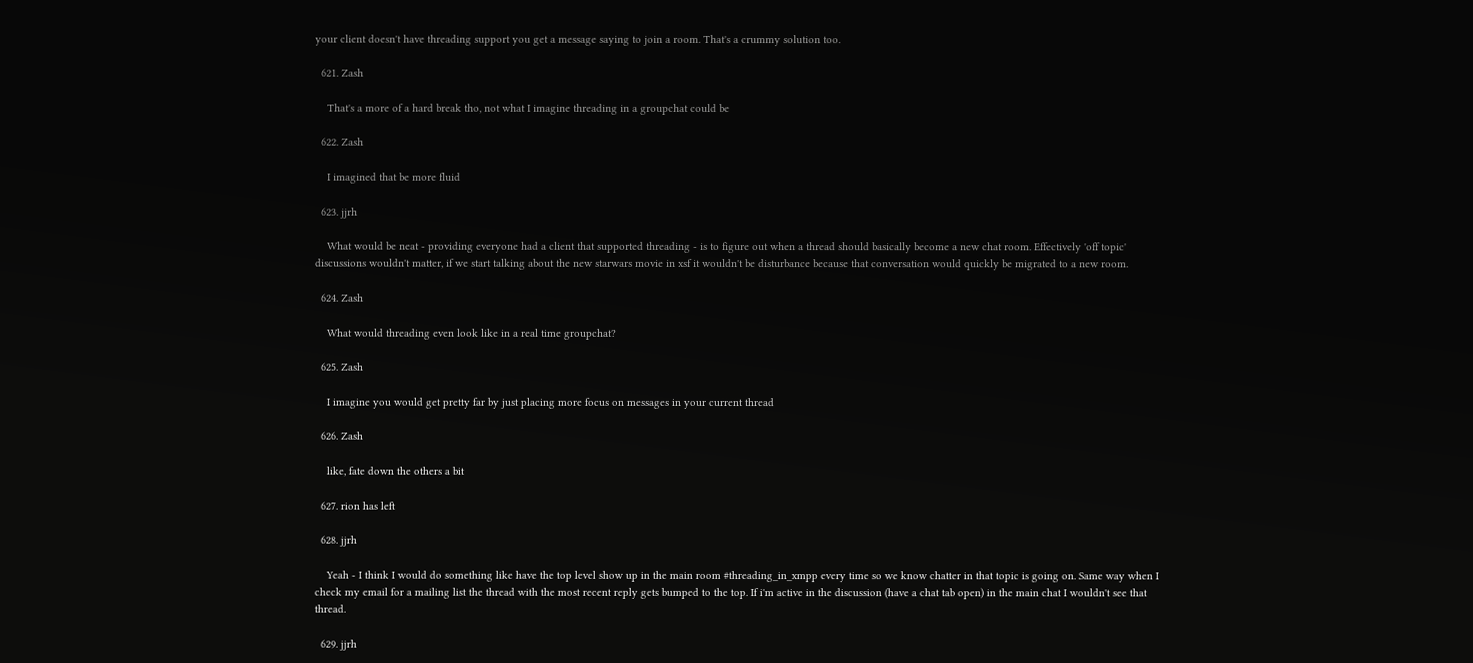your client doesn't have threading support you get a message saying to join a room. That's a crummy solution too.

  621. Zash

    That's a more of a hard break tho, not what I imagine threading in a groupchat could be

  622. Zash

    I imagined that be more fluid

  623. jjrh

    What would be neat - providing everyone had a client that supported threading - is to figure out when a thread should basically become a new chat room. Effectively 'off topic' discussions wouldn't matter, if we start talking about the new starwars movie in xsf it wouldn't be disturbance because that conversation would quickly be migrated to a new room.

  624. Zash

    What would threading even look like in a real time groupchat?

  625. Zash

    I imagine you would get pretty far by just placing more focus on messages in your current thread

  626. Zash

    like, fate down the others a bit

  627. rion has left

  628. jjrh

    Yeah - I think I would do something like have the top level show up in the main room #threading_in_xmpp every time so we know chatter in that topic is going on. Same way when I check my email for a mailing list the thread with the most recent reply gets bumped to the top. If i'm active in the discussion (have a chat tab open) in the main chat I wouldn't see that thread.

  629. jjrh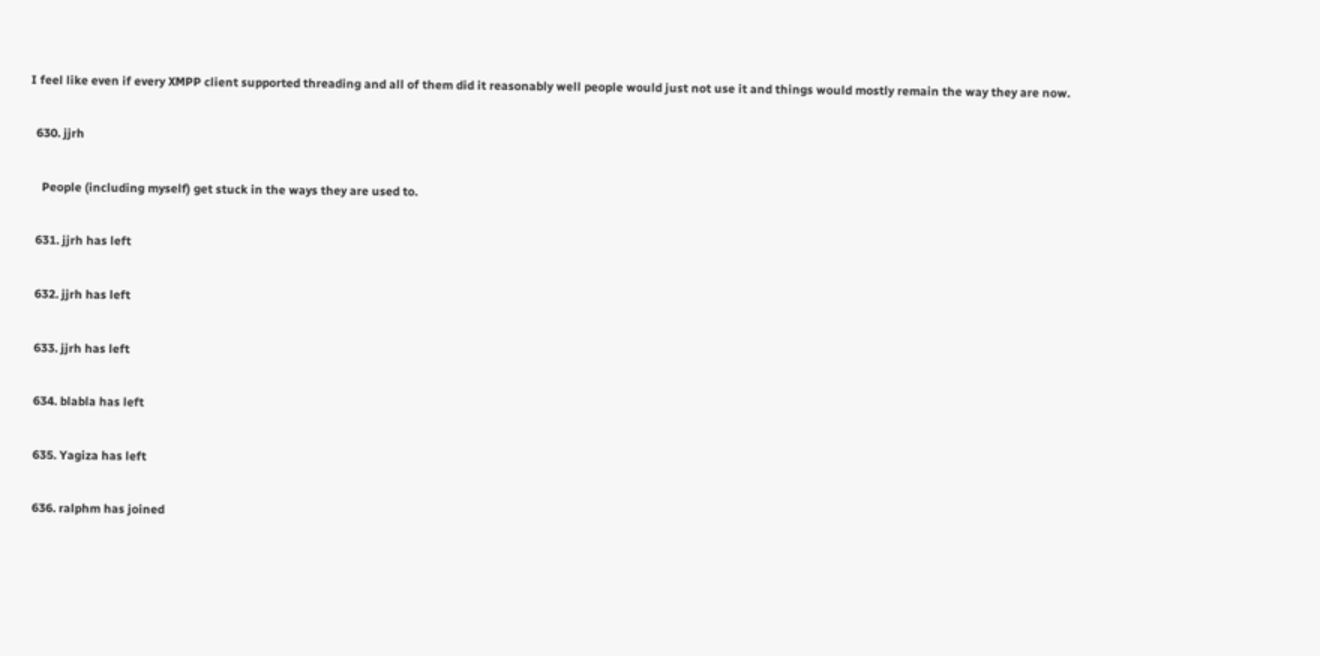I feel like even if every XMPP client supported threading and all of them did it reasonably well people would just not use it and things would mostly remain the way they are now.

  630. jjrh

    People (including myself) get stuck in the ways they are used to.

  631. jjrh has left

  632. jjrh has left

  633. jjrh has left

  634. blabla has left

  635. Yagiza has left

  636. ralphm has joined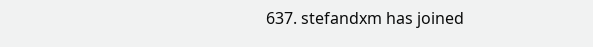637. stefandxm has joined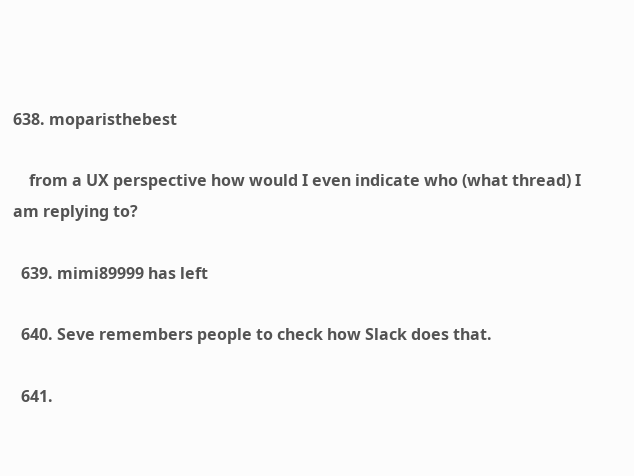638. moparisthebest

    from a UX perspective how would I even indicate who (what thread) I am replying to?

  639. mimi89999 has left

  640. Seve remembers people to check how Slack does that.

  641.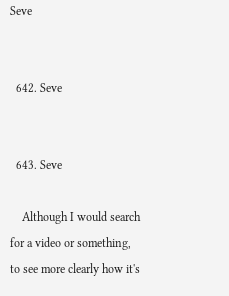Seve


  642. Seve


  643. Seve

    Although I would search for a video or something, to see more clearly how it's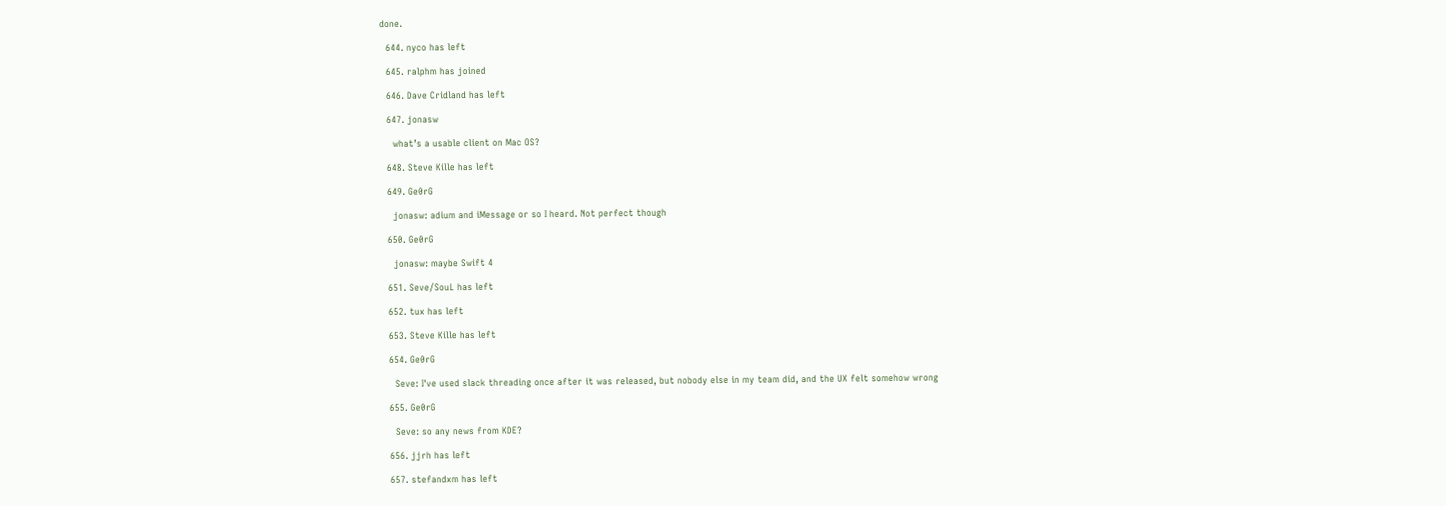done.

  644. nyco has left

  645. ralphm has joined

  646. Dave Cridland has left

  647. jonasw

    what’s a usable client on Mac OS?

  648. Steve Kille has left

  649. Ge0rG

    jonasw: adium and iMessage or so I heard. Not perfect though

  650. Ge0rG

    jonasw: maybe Swift 4

  651. Seve/SouL has left

  652. tux has left

  653. Steve Kille has left

  654. Ge0rG

    Seve: I've used slack threading once after it was released, but nobody else in my team did, and the UX felt somehow wrong

  655. Ge0rG

    Seve: so any news from KDE?

  656. jjrh has left

  657. stefandxm has left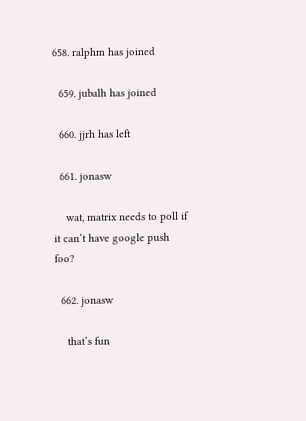658. ralphm has joined

  659. jubalh has joined

  660. jjrh has left

  661. jonasw

    wat, matrix needs to poll if it can’t have google push foo?

  662. jonasw

    that’s fun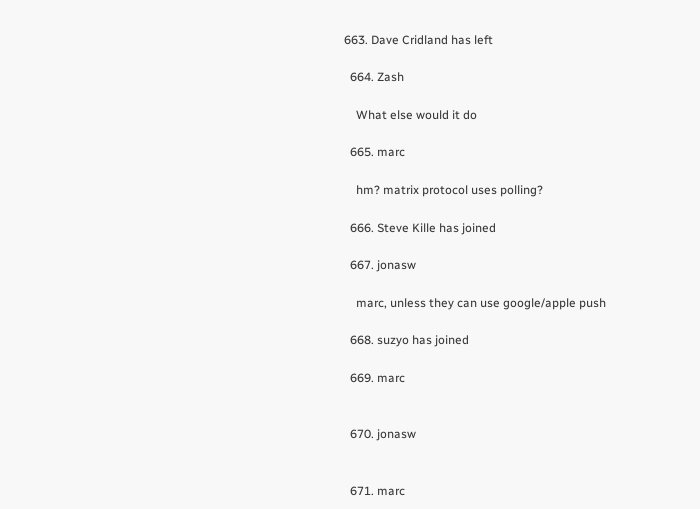663. Dave Cridland has left

  664. Zash

    What else would it do

  665. marc

    hm? matrix protocol uses polling?

  666. Steve Kille has joined

  667. jonasw

    marc, unless they can use google/apple push

  668. suzyo has joined

  669. marc


  670. jonasw


  671. marc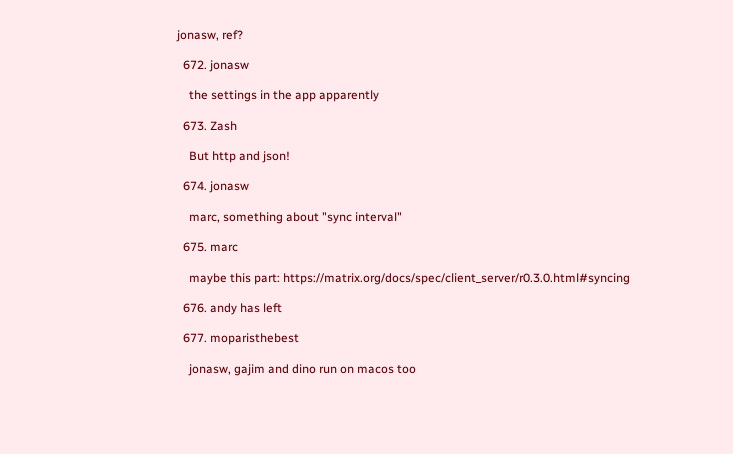jonasw, ref?

  672. jonasw

    the settings in the app apparently

  673. Zash

    But http and json!

  674. jonasw

    marc, something about "sync interval"

  675. marc

    maybe this part: https://matrix.org/docs/spec/client_server/r0.3.0.html#syncing

  676. andy has left

  677. moparisthebest

    jonasw, gajim and dino run on macos too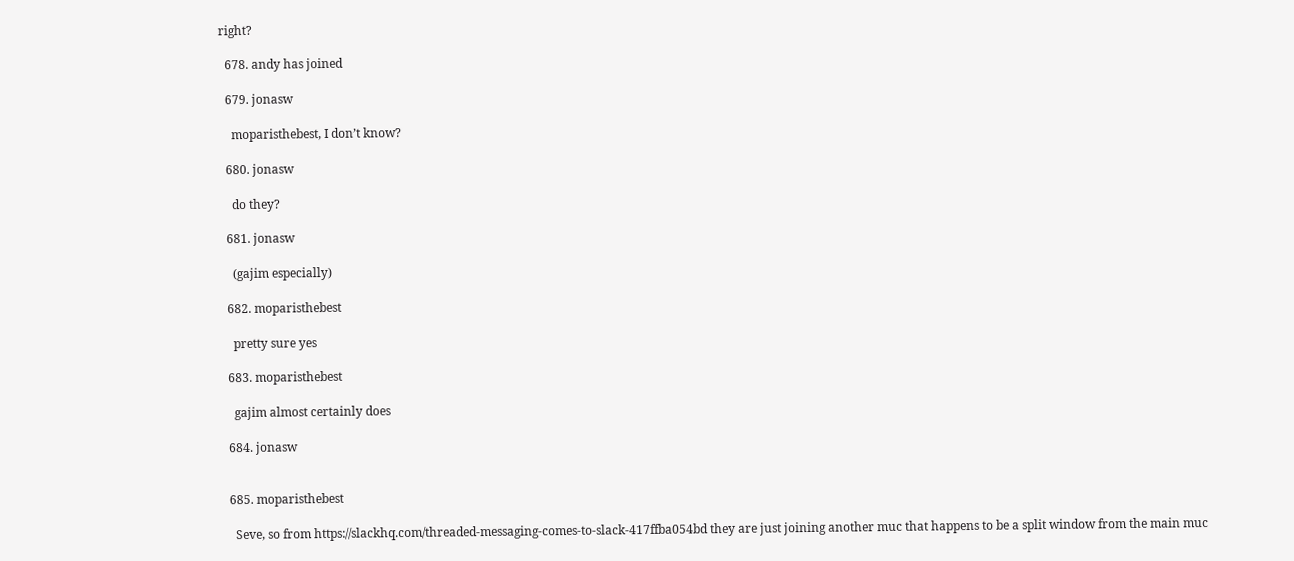right?

  678. andy has joined

  679. jonasw

    moparisthebest, I don’t know?

  680. jonasw

    do they?

  681. jonasw

    (gajim especially)

  682. moparisthebest

    pretty sure yes

  683. moparisthebest

    gajim almost certainly does

  684. jonasw


  685. moparisthebest

    Seve, so from https://slackhq.com/threaded-messaging-comes-to-slack-417ffba054bd they are just joining another muc that happens to be a split window from the main muc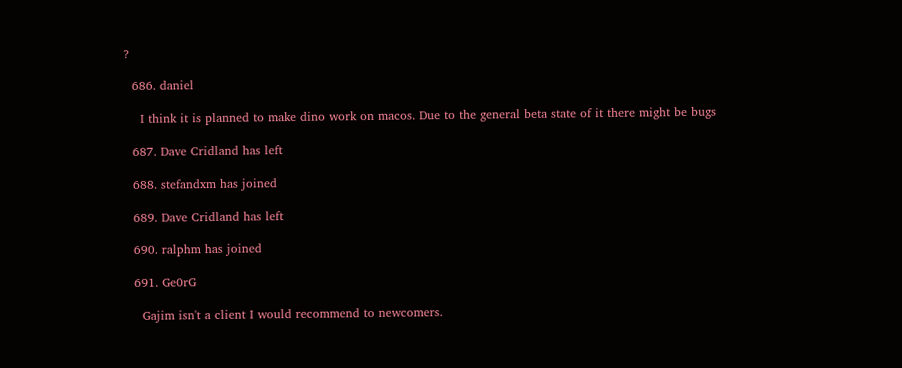?

  686. daniel

    I think it is planned to make dino work on macos. Due to the general beta state of it there might be bugs

  687. Dave Cridland has left

  688. stefandxm has joined

  689. Dave Cridland has left

  690. ralphm has joined

  691. Ge0rG

    Gajim isn't a client I would recommend to newcomers.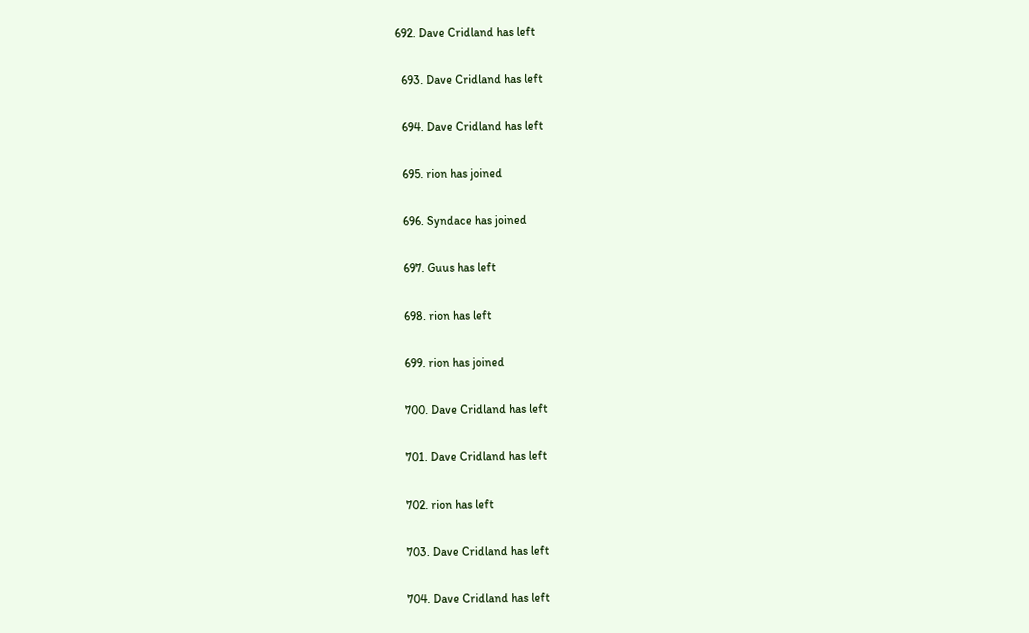692. Dave Cridland has left

  693. Dave Cridland has left

  694. Dave Cridland has left

  695. rion has joined

  696. Syndace has joined

  697. Guus has left

  698. rion has left

  699. rion has joined

  700. Dave Cridland has left

  701. Dave Cridland has left

  702. rion has left

  703. Dave Cridland has left

  704. Dave Cridland has left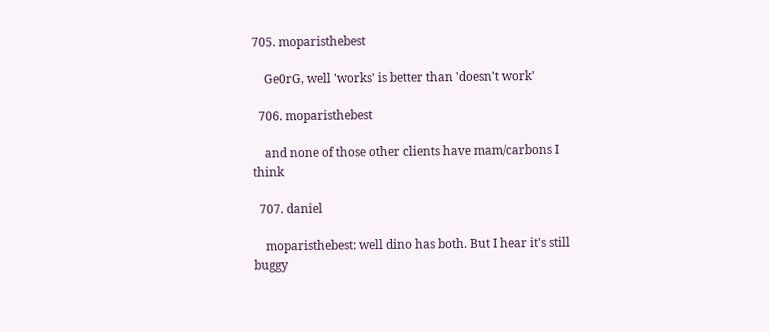705. moparisthebest

    Ge0rG, well 'works' is better than 'doesn't work'

  706. moparisthebest

    and none of those other clients have mam/carbons I think

  707. daniel

    moparisthebest: well dino has both. But I hear it's still buggy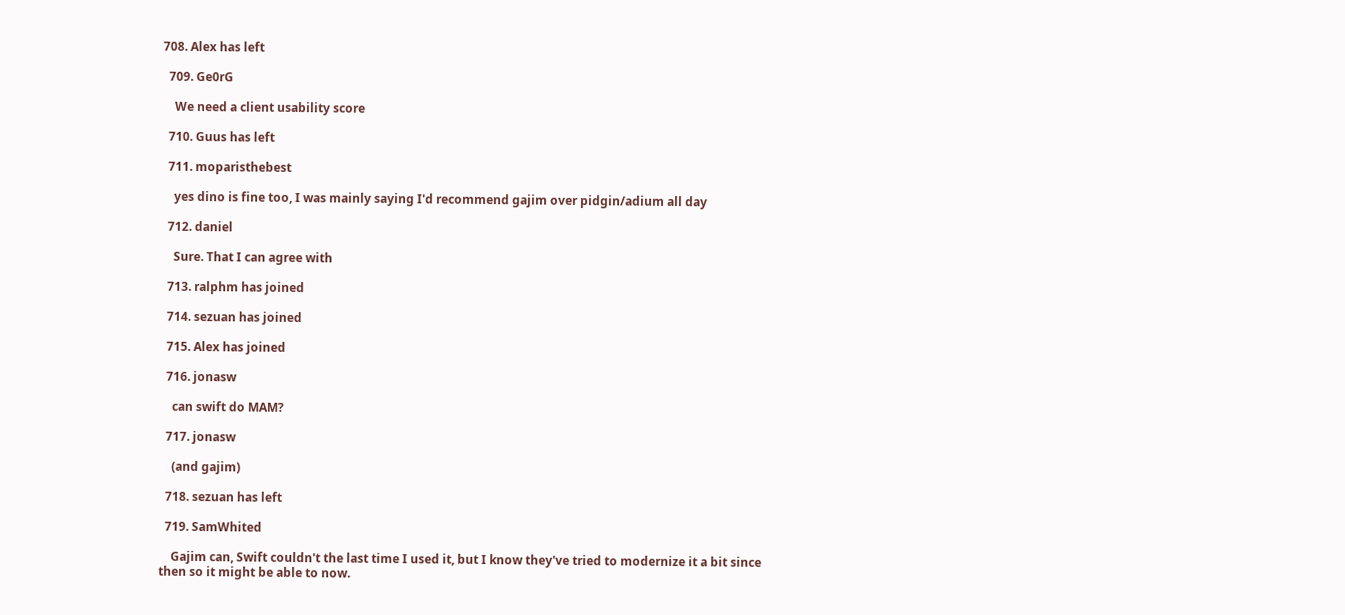708. Alex has left

  709. Ge0rG

    We need a client usability score

  710. Guus has left

  711. moparisthebest

    yes dino is fine too, I was mainly saying I'd recommend gajim over pidgin/adium all day

  712. daniel

    Sure. That I can agree with

  713. ralphm has joined

  714. sezuan has joined

  715. Alex has joined

  716. jonasw

    can swift do MAM?

  717. jonasw

    (and gajim)

  718. sezuan has left

  719. SamWhited

    Gajim can, Swift couldn't the last time I used it, but I know they've tried to modernize it a bit since then so it might be able to now.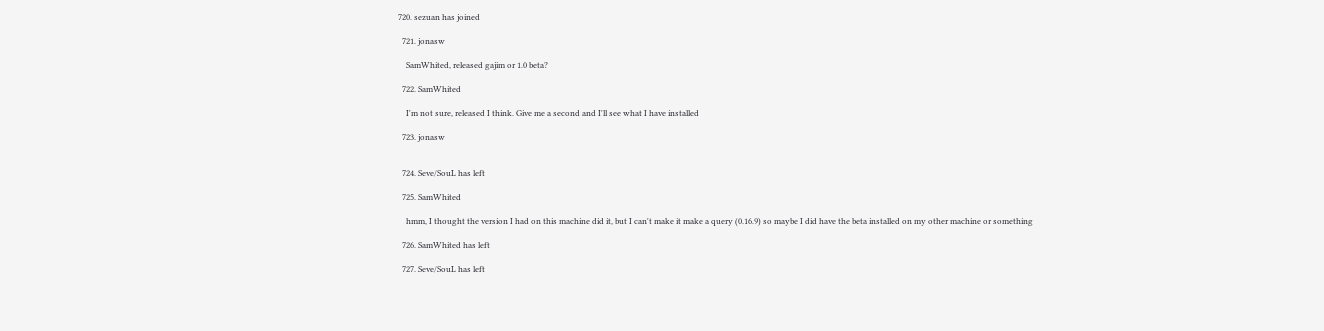720. sezuan has joined

  721. jonasw

    SamWhited, released gajim or 1.0 beta?

  722. SamWhited

    I'm not sure, released I think. Give me a second and I'll see what I have installed

  723. jonasw


  724. Seve/SouL has left

  725. SamWhited

    hmm, I thought the version I had on this machine did it, but I can't make it make a query (0.16.9) so maybe I did have the beta installed on my other machine or something

  726. SamWhited has left

  727. Seve/SouL has left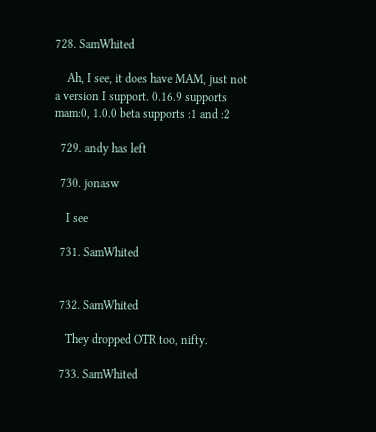728. SamWhited

    Ah, I see, it does have MAM, just not a version I support. 0.16.9 supports mam:0, 1.0.0 beta supports :1 and :2

  729. andy has left

  730. jonasw

    I see

  731. SamWhited


  732. SamWhited

    They dropped OTR too, nifty.

  733. SamWhited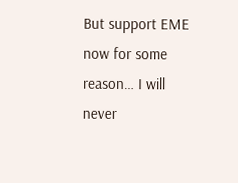But support EME now for some reason… I will never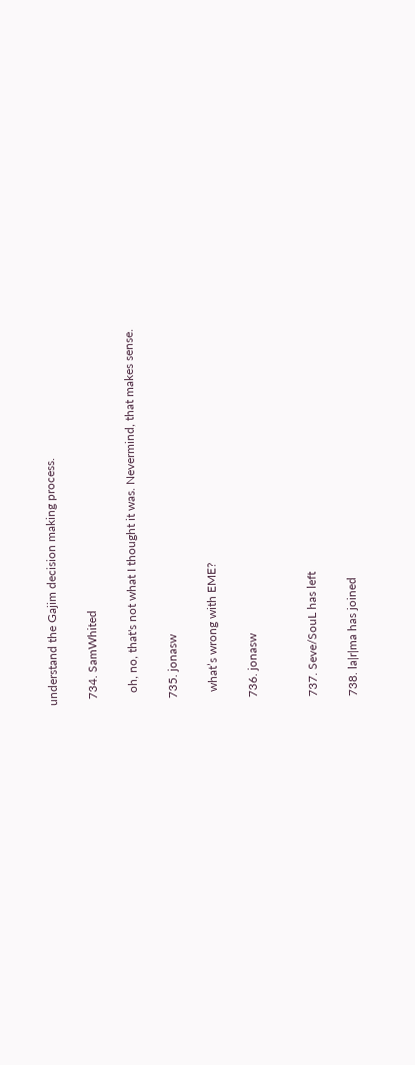understand the Gajim decision making process.

  734. SamWhited

    oh, no, that's not what I thought it was. Nevermind, that makes sense.

  735. jonasw

    what’s wrong with EME?

  736. jonasw


  737. Seve/SouL has left

  738. la|r|ma has joined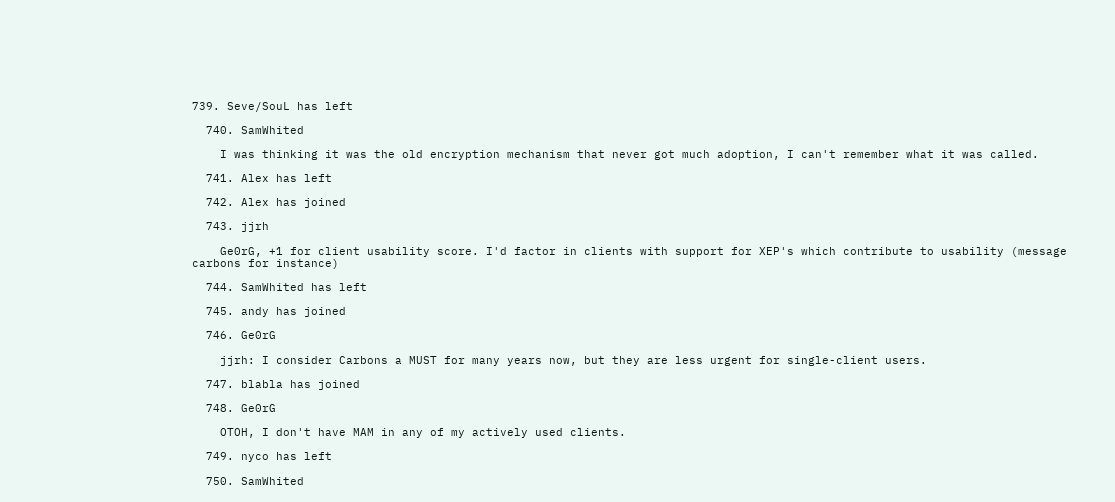739. Seve/SouL has left

  740. SamWhited

    I was thinking it was the old encryption mechanism that never got much adoption, I can't remember what it was called.

  741. Alex has left

  742. Alex has joined

  743. jjrh

    Ge0rG, +1 for client usability score. I'd factor in clients with support for XEP's which contribute to usability (message carbons for instance)

  744. SamWhited has left

  745. andy has joined

  746. Ge0rG

    jjrh: I consider Carbons a MUST for many years now, but they are less urgent for single-client users.

  747. blabla has joined

  748. Ge0rG

    OTOH, I don't have MAM in any of my actively used clients.

  749. nyco has left

  750. SamWhited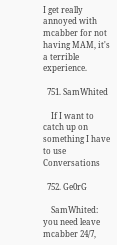I get really annoyed with mcabber for not having MAM, it's a terrible experience.

  751. SamWhited

    If I want to catch up on something I have to use Conversations

  752. Ge0rG

    SamWhited: you need leave mcabber 24/7,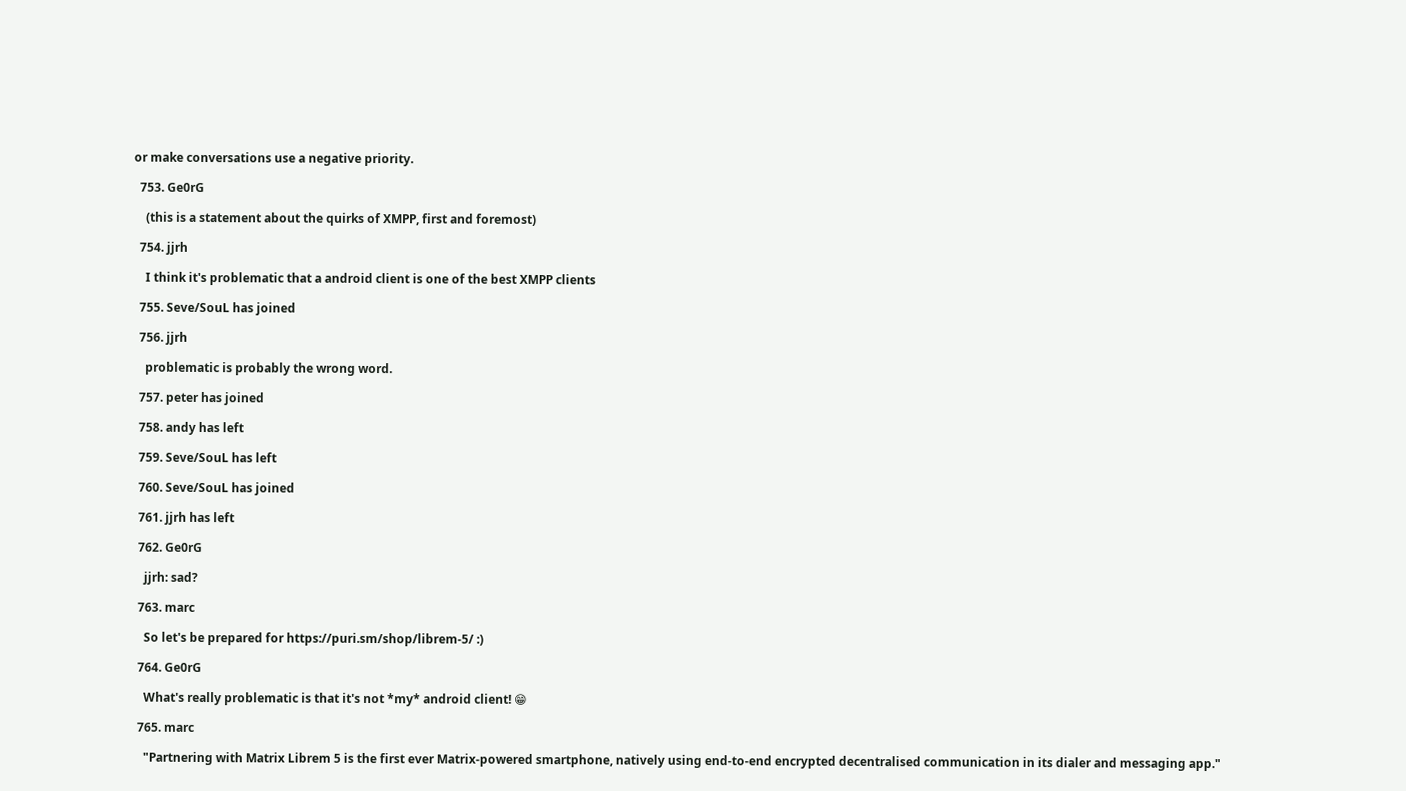or make conversations use a negative priority.

  753. Ge0rG

    (this is a statement about the quirks of XMPP, first and foremost)

  754. jjrh

    I think it's problematic that a android client is one of the best XMPP clients

  755. Seve/SouL has joined

  756. jjrh

    problematic is probably the wrong word.

  757. peter has joined

  758. andy has left

  759. Seve/SouL has left

  760. Seve/SouL has joined

  761. jjrh has left

  762. Ge0rG

    jjrh: sad?

  763. marc

    So let's be prepared for https://puri.sm/shop/librem-5/ :)

  764. Ge0rG

    What's really problematic is that it's not *my* android client! 😁

  765. marc

    "Partnering with Matrix Librem 5 is the first ever Matrix-powered smartphone, natively using end-to-end encrypted decentralised communication in its dialer and messaging app."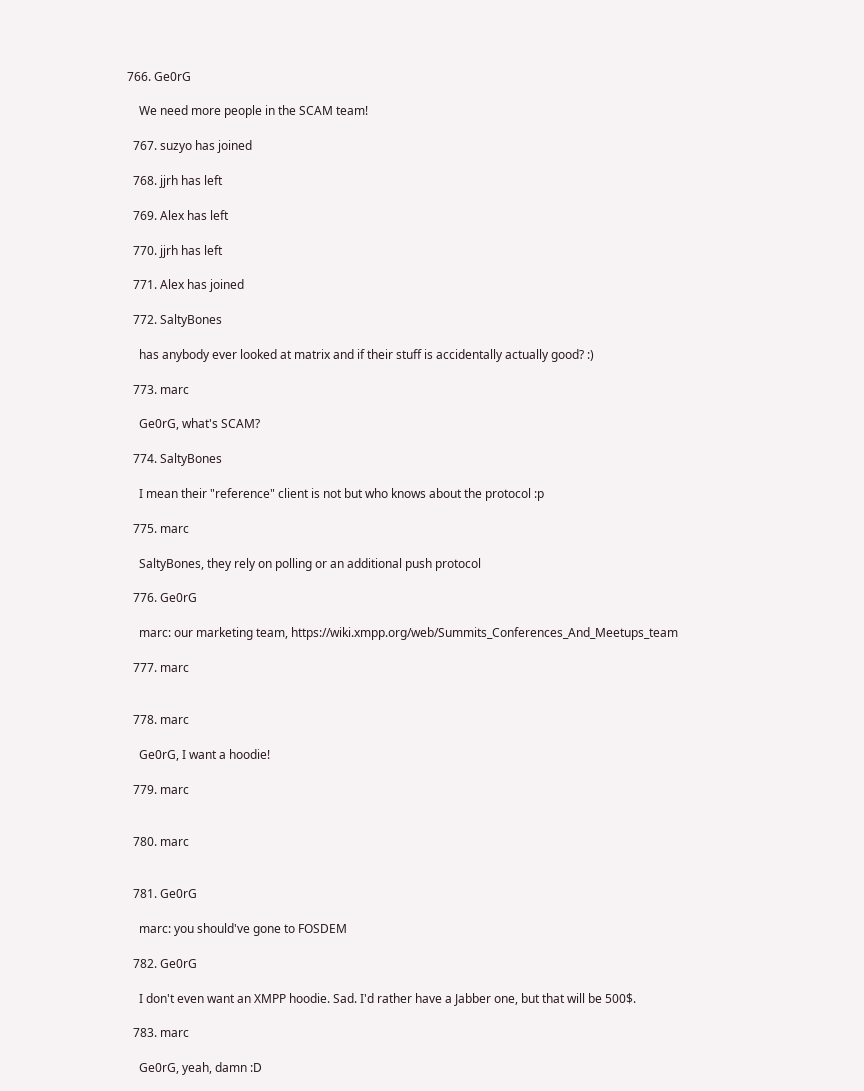766. Ge0rG

    We need more people in the SCAM team!

  767. suzyo has joined

  768. jjrh has left

  769. Alex has left

  770. jjrh has left

  771. Alex has joined

  772. SaltyBones

    has anybody ever looked at matrix and if their stuff is accidentally actually good? :)

  773. marc

    Ge0rG, what's SCAM?

  774. SaltyBones

    I mean their "reference" client is not but who knows about the protocol :p

  775. marc

    SaltyBones, they rely on polling or an additional push protocol

  776. Ge0rG

    marc: our marketing team, https://wiki.xmpp.org/web/Summits_Conferences_And_Meetups_team

  777. marc


  778. marc

    Ge0rG, I want a hoodie!

  779. marc


  780. marc


  781. Ge0rG

    marc: you should've gone to FOSDEM

  782. Ge0rG

    I don't even want an XMPP hoodie. Sad. I'd rather have a Jabber one, but that will be 500$.

  783. marc

    Ge0rG, yeah, damn :D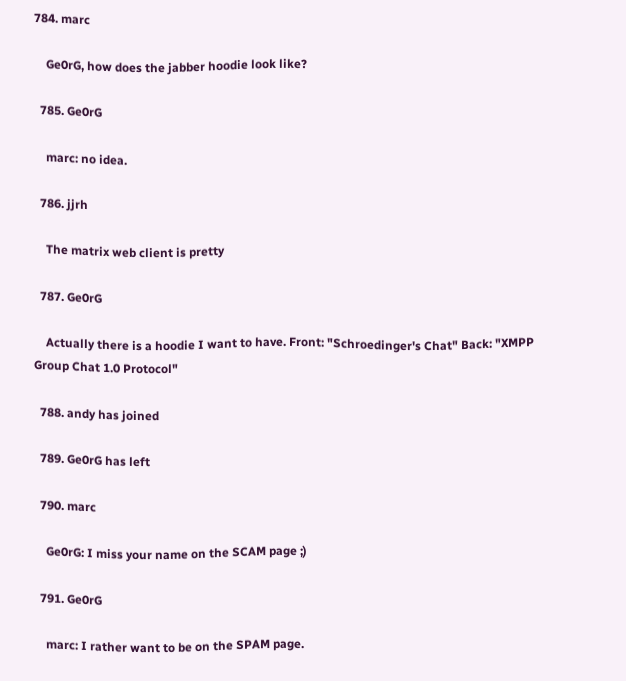784. marc

    Ge0rG, how does the jabber hoodie look like?

  785. Ge0rG

    marc: no idea.

  786. jjrh

    The matrix web client is pretty

  787. Ge0rG

    Actually there is a hoodie I want to have. Front: "Schroedinger's Chat" Back: "XMPP Group Chat 1.0 Protocol"

  788. andy has joined

  789. Ge0rG has left

  790. marc

    Ge0rG: I miss your name on the SCAM page ;)

  791. Ge0rG

    marc: I rather want to be on the SPAM page.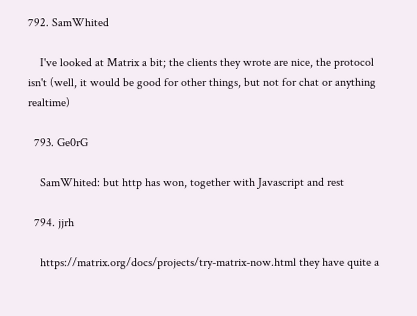792. SamWhited

    I've looked at Matrix a bit; the clients they wrote are nice, the protocol isn't (well, it would be good for other things, but not for chat or anything realtime)

  793. Ge0rG

    SamWhited: but http has won, together with Javascript and rest

  794. jjrh

    https://matrix.org/docs/projects/try-matrix-now.html they have quite a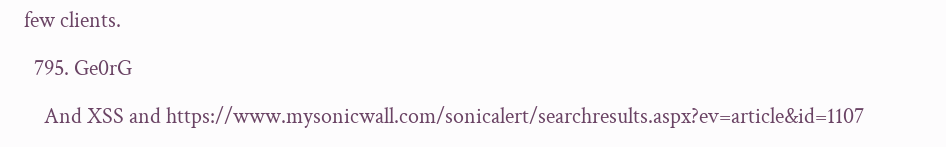few clients.

  795. Ge0rG

    And XSS and https://www.mysonicwall.com/sonicalert/searchresults.aspx?ev=article&id=1107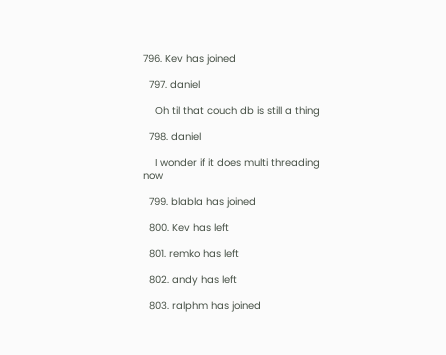796. Kev has joined

  797. daniel

    Oh til that couch db is still a thing

  798. daniel

    I wonder if it does multi threading now

  799. blabla has joined

  800. Kev has left

  801. remko has left

  802. andy has left

  803. ralphm has joined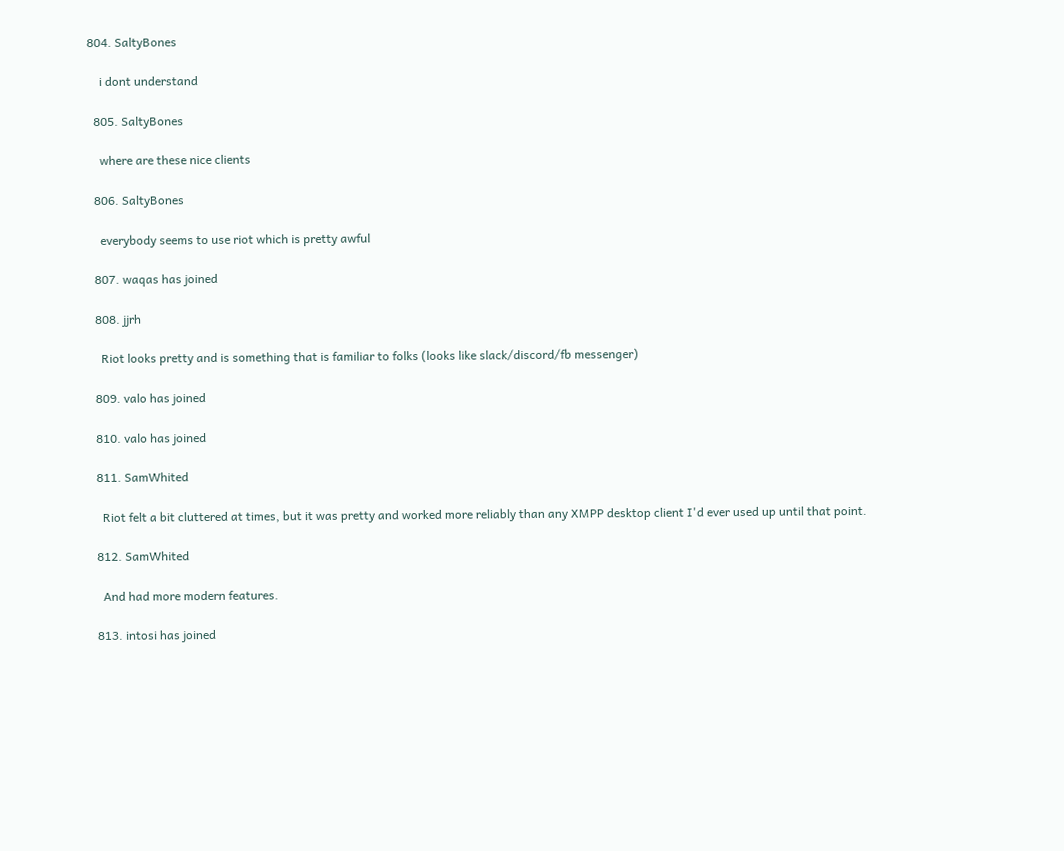804. SaltyBones

    i dont understand

  805. SaltyBones

    where are these nice clients

  806. SaltyBones

    everybody seems to use riot which is pretty awful

  807. waqas has joined

  808. jjrh

    Riot looks pretty and is something that is familiar to folks (looks like slack/discord/fb messenger)

  809. valo has joined

  810. valo has joined

  811. SamWhited

    Riot felt a bit cluttered at times, but it was pretty and worked more reliably than any XMPP desktop client I'd ever used up until that point.

  812. SamWhited

    And had more modern features.

  813. intosi has joined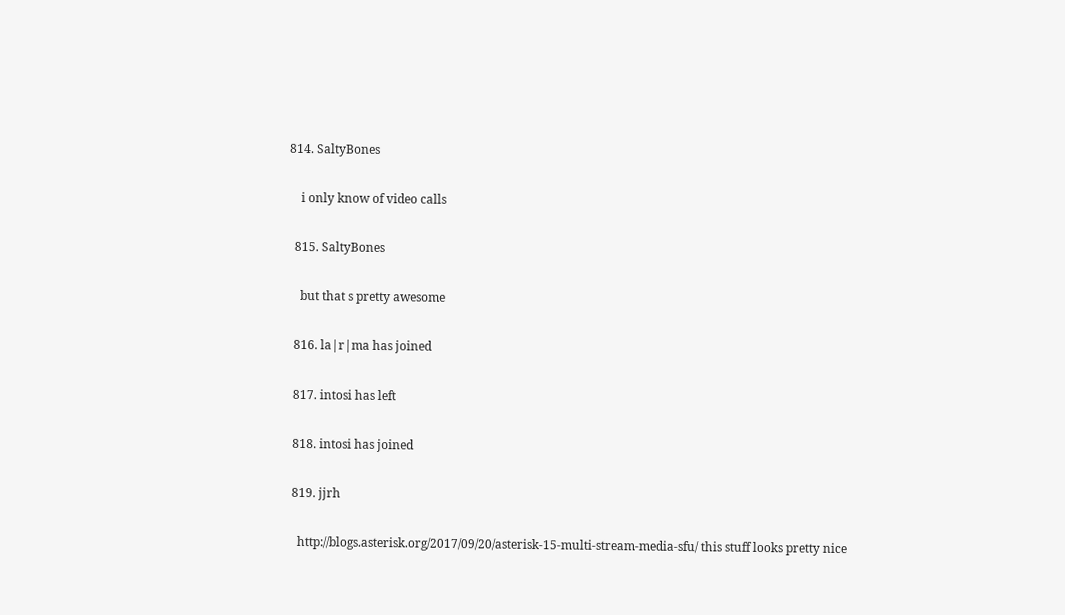814. SaltyBones

    i only know of video calls

  815. SaltyBones

    but that s pretty awesome

  816. la|r|ma has joined

  817. intosi has left

  818. intosi has joined

  819. jjrh

    http://blogs.asterisk.org/2017/09/20/asterisk-15-multi-stream-media-sfu/ this stuff looks pretty nice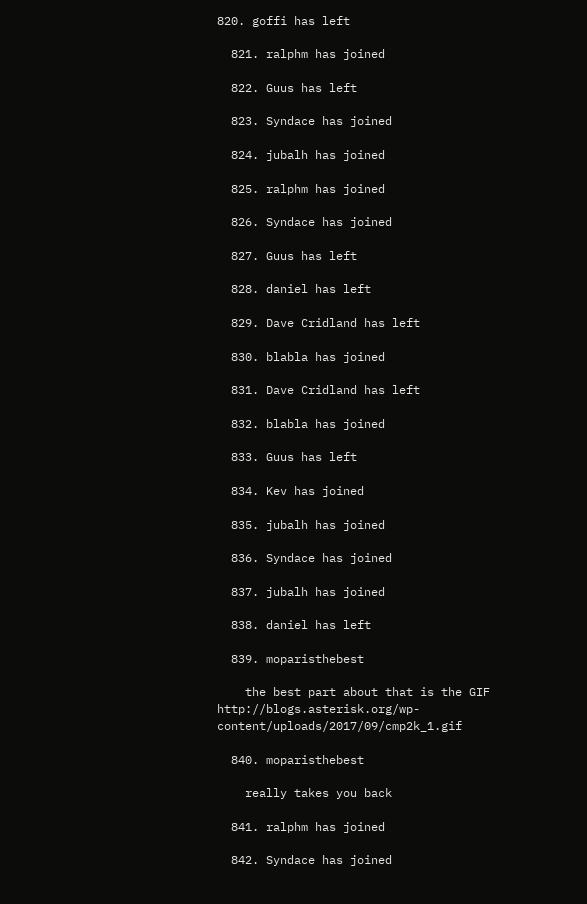820. goffi has left

  821. ralphm has joined

  822. Guus has left

  823. Syndace has joined

  824. jubalh has joined

  825. ralphm has joined

  826. Syndace has joined

  827. Guus has left

  828. daniel has left

  829. Dave Cridland has left

  830. blabla has joined

  831. Dave Cridland has left

  832. blabla has joined

  833. Guus has left

  834. Kev has joined

  835. jubalh has joined

  836. Syndace has joined

  837. jubalh has joined

  838. daniel has left

  839. moparisthebest

    the best part about that is the GIF http://blogs.asterisk.org/wp-content/uploads/2017/09/cmp2k_1.gif

  840. moparisthebest

    really takes you back

  841. ralphm has joined

  842. Syndace has joined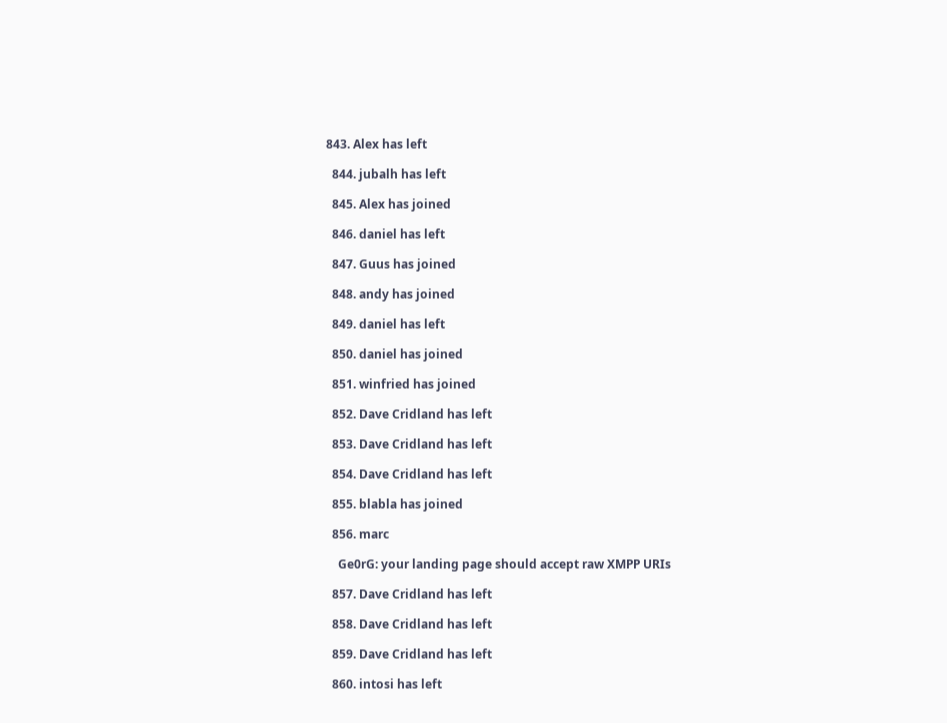843. Alex has left

  844. jubalh has left

  845. Alex has joined

  846. daniel has left

  847. Guus has joined

  848. andy has joined

  849. daniel has left

  850. daniel has joined

  851. winfried has joined

  852. Dave Cridland has left

  853. Dave Cridland has left

  854. Dave Cridland has left

  855. blabla has joined

  856. marc

    Ge0rG: your landing page should accept raw XMPP URIs

  857. Dave Cridland has left

  858. Dave Cridland has left

  859. Dave Cridland has left

  860. intosi has left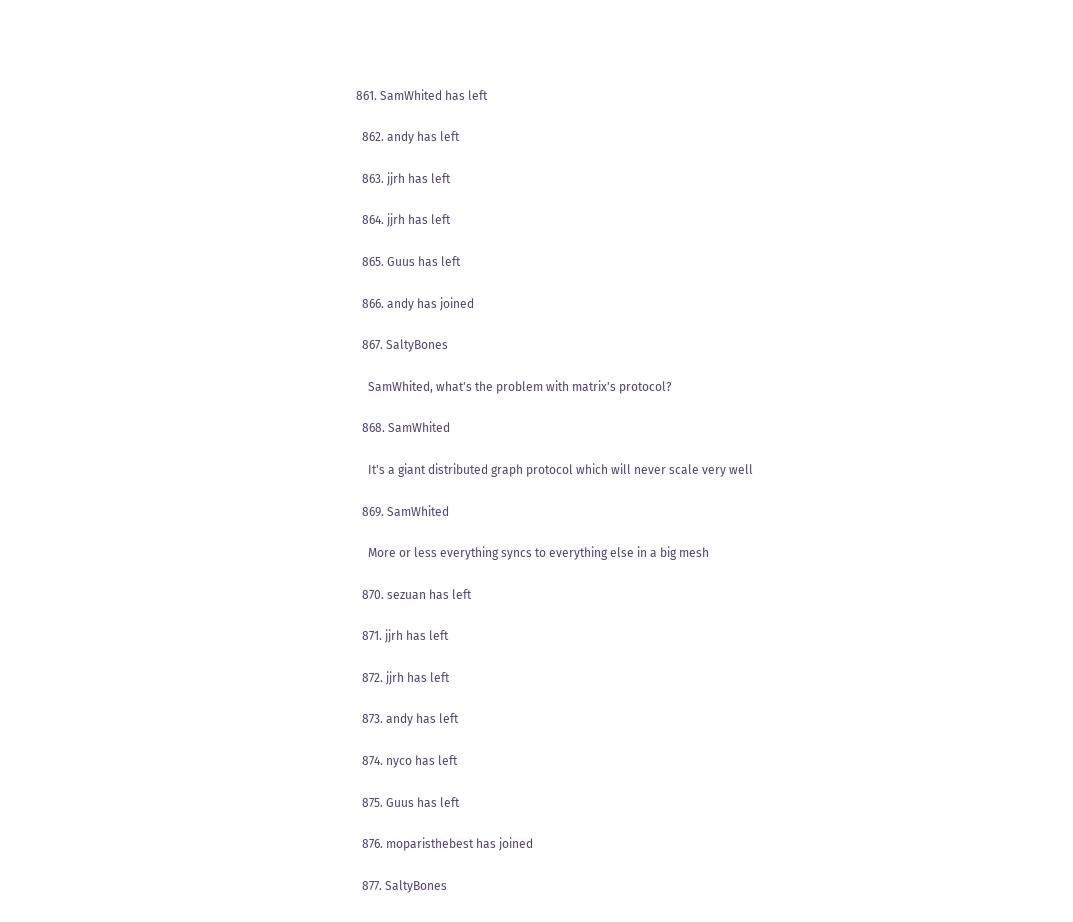861. SamWhited has left

  862. andy has left

  863. jjrh has left

  864. jjrh has left

  865. Guus has left

  866. andy has joined

  867. SaltyBones

    SamWhited, what's the problem with matrix's protocol?

  868. SamWhited

    It's a giant distributed graph protocol which will never scale very well

  869. SamWhited

    More or less everything syncs to everything else in a big mesh

  870. sezuan has left

  871. jjrh has left

  872. jjrh has left

  873. andy has left

  874. nyco has left

  875. Guus has left

  876. moparisthebest has joined

  877. SaltyBones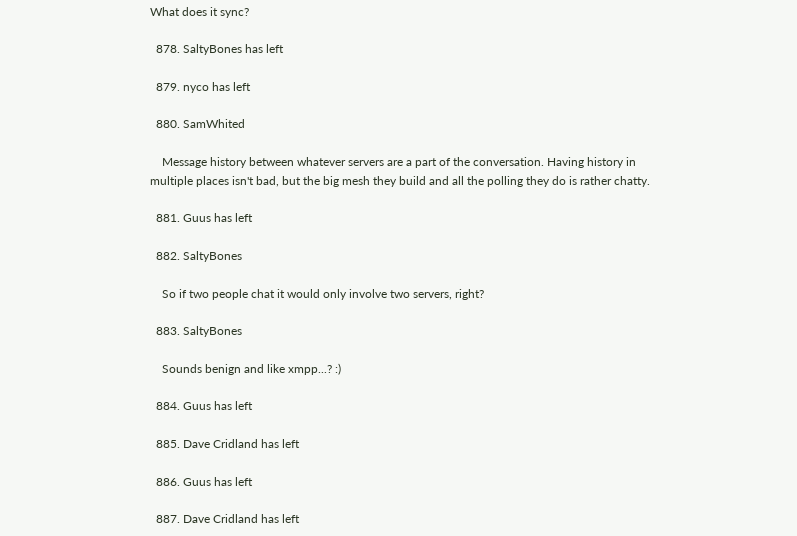What does it sync?

  878. SaltyBones has left

  879. nyco has left

  880. SamWhited

    Message history between whatever servers are a part of the conversation. Having history in multiple places isn't bad, but the big mesh they build and all the polling they do is rather chatty.

  881. Guus has left

  882. SaltyBones

    So if two people chat it would only involve two servers, right?

  883. SaltyBones

    Sounds benign and like xmpp...? :)

  884. Guus has left

  885. Dave Cridland has left

  886. Guus has left

  887. Dave Cridland has left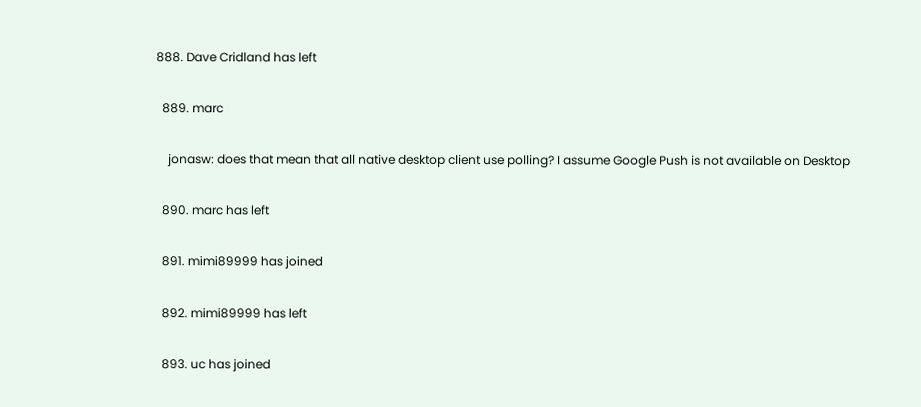888. Dave Cridland has left

  889. marc

    jonasw: does that mean that all native desktop client use polling? I assume Google Push is not available on Desktop

  890. marc has left

  891. mimi89999 has joined

  892. mimi89999 has left

  893. uc has joined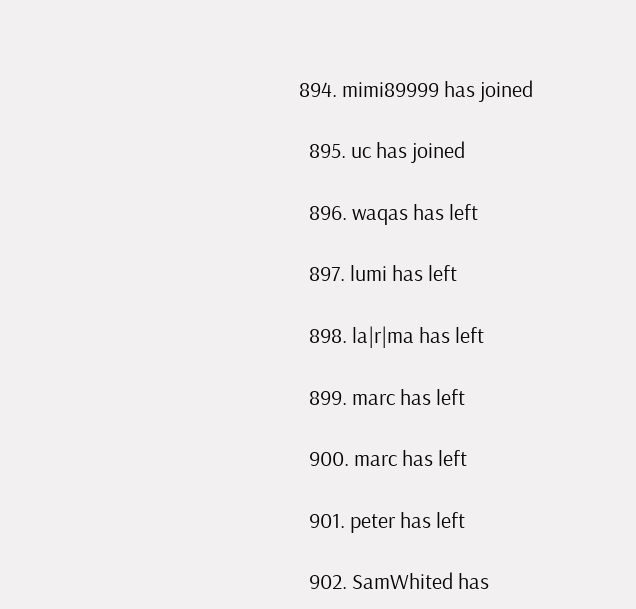894. mimi89999 has joined

  895. uc has joined

  896. waqas has left

  897. lumi has left

  898. la|r|ma has left

  899. marc has left

  900. marc has left

  901. peter has left

  902. SamWhited has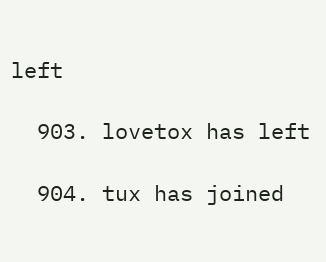left

  903. lovetox has left

  904. tux has joined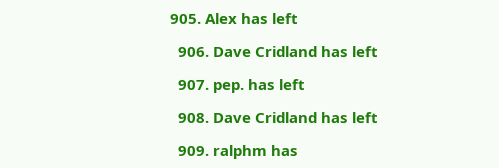905. Alex has left

  906. Dave Cridland has left

  907. pep. has left

  908. Dave Cridland has left

  909. ralphm has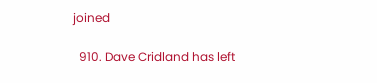joined

  910. Dave Cridland has left